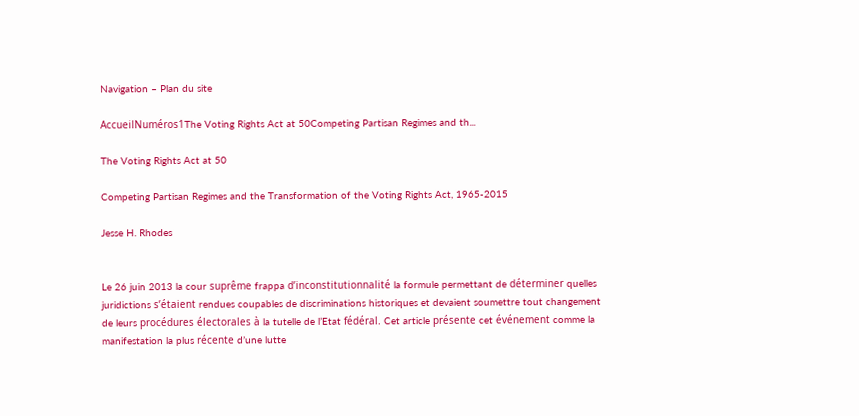Navigation – Plan du site

AccueilNuméros1The Voting Rights Act at 50Competing Partisan Regimes and th...

The Voting Rights Act at 50

Competing Partisan Regimes and the Transformation of the Voting Rights Act, 1965-2015

Jesse H. Rhodes


Le 26 juin 2013 la cour suprême frappa d’inconstitutionnalité la formule permettant de déterminer quelles juridictions s’étaient rendues coupables de discriminations historiques et devaient soumettre tout changement de leurs procédures électorales à la tutelle de l’Etat fédéral. Cet article présente cet événement comme la manifestation la plus récente d’une lutte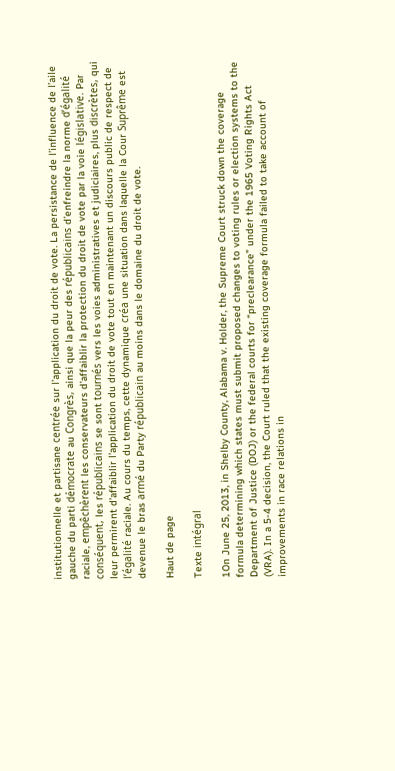institutionnelle et partisane centrée sur l’application du droit de vote. La persistance de l’influence de l’aile gauche du parti démocrate au Congrès, ainsi que la peur des républicains d’enfreindre la norme d’égalité raciale, empêchèrent les conservateurs d’affaiblir la protection du droit de vote par la voie législative. Par conséquent, les républicains se sont tournés vers les voies administratives et judiciaires, plus discrètes, qui leur permirent d’affaiblir l’application du droit de vote tout en maintenant un discours public de respect de l’égalité raciale. Au cours du temps, cette dynamique créa une situation dans laquelle la Cour Suprême est devenue le bras armé du Party républicain au moins dans le domaine du droit de vote.

Haut de page

Texte intégral

1On June 25, 2013, in Shelby County, Alabama v. Holder, the Supreme Court struck down the coverage formula determining which states must submit proposed changes to voting rules or election systems to the Department of Justice (DOJ) or the federal courts for “preclearance” under the 1965 Voting Rights Act (VRA). In a 5-4 decision, the Court ruled that the existing coverage formula failed to take account of improvements in race relations in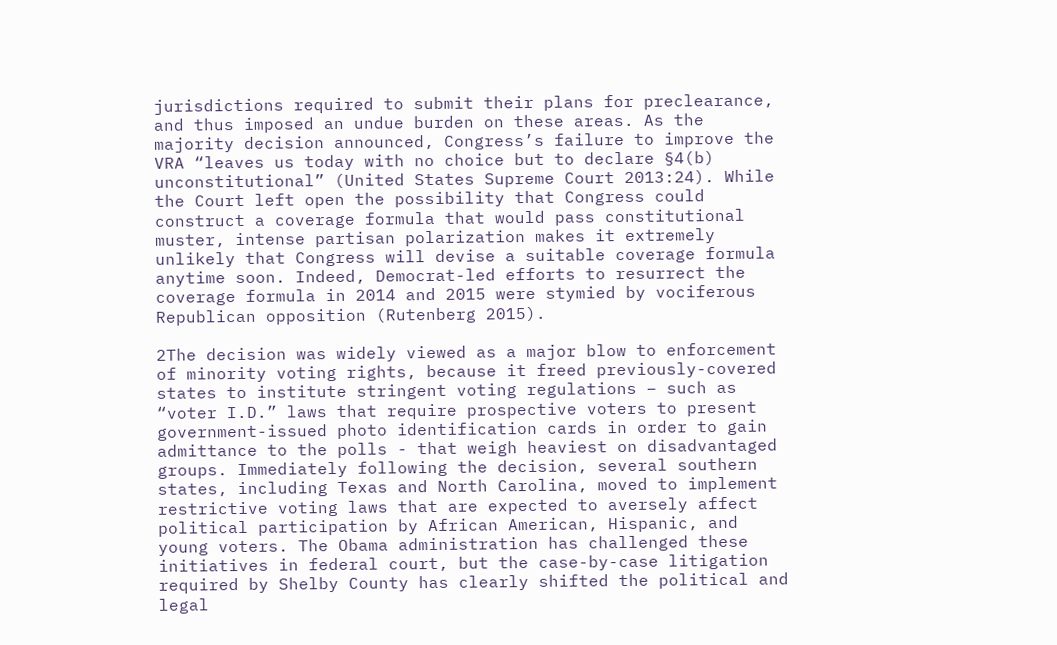jurisdictions required to submit their plans for preclearance, and thus imposed an undue burden on these areas. As the majority decision announced, Congress’s failure to improve the VRA “leaves us today with no choice but to declare §4(b) unconstitutional” (United States Supreme Court 2013:24). While the Court left open the possibility that Congress could construct a coverage formula that would pass constitutional muster, intense partisan polarization makes it extremely unlikely that Congress will devise a suitable coverage formula anytime soon. Indeed, Democrat-led efforts to resurrect the coverage formula in 2014 and 2015 were stymied by vociferous Republican opposition (Rutenberg 2015).

2The decision was widely viewed as a major blow to enforcement of minority voting rights, because it freed previously-covered states to institute stringent voting regulations – such as “voter I.D.” laws that require prospective voters to present government-issued photo identification cards in order to gain admittance to the polls - that weigh heaviest on disadvantaged groups. Immediately following the decision, several southern states, including Texas and North Carolina, moved to implement restrictive voting laws that are expected to aversely affect political participation by African American, Hispanic, and young voters. The Obama administration has challenged these initiatives in federal court, but the case-by-case litigation required by Shelby County has clearly shifted the political and legal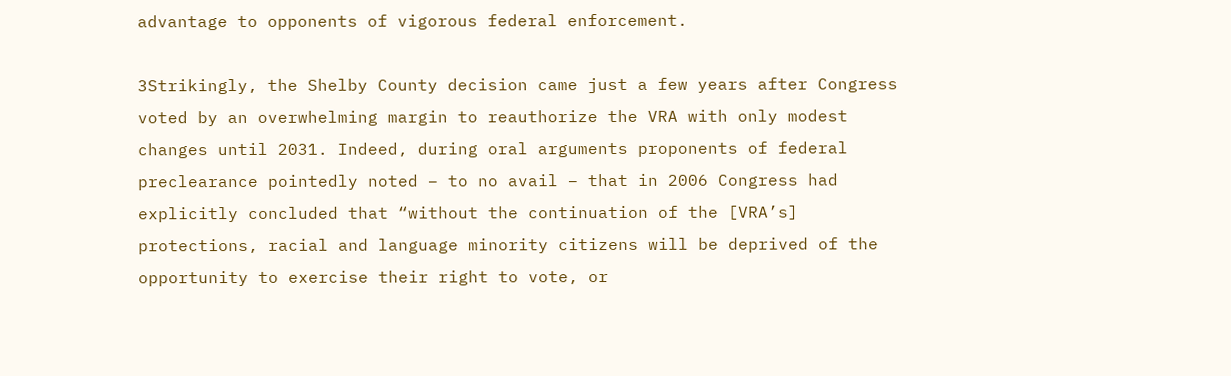advantage to opponents of vigorous federal enforcement.

3Strikingly, the Shelby County decision came just a few years after Congress voted by an overwhelming margin to reauthorize the VRA with only modest changes until 2031. Indeed, during oral arguments proponents of federal preclearance pointedly noted – to no avail – that in 2006 Congress had explicitly concluded that “without the continuation of the [VRA’s] protections, racial and language minority citizens will be deprived of the opportunity to exercise their right to vote, or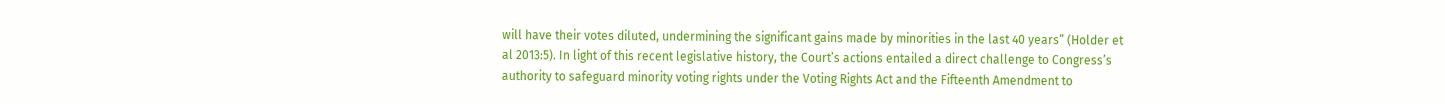will have their votes diluted, undermining the significant gains made by minorities in the last 40 years” (Holder et al 2013:5). In light of this recent legislative history, the Court’s actions entailed a direct challenge to Congress’s authority to safeguard minority voting rights under the Voting Rights Act and the Fifteenth Amendment to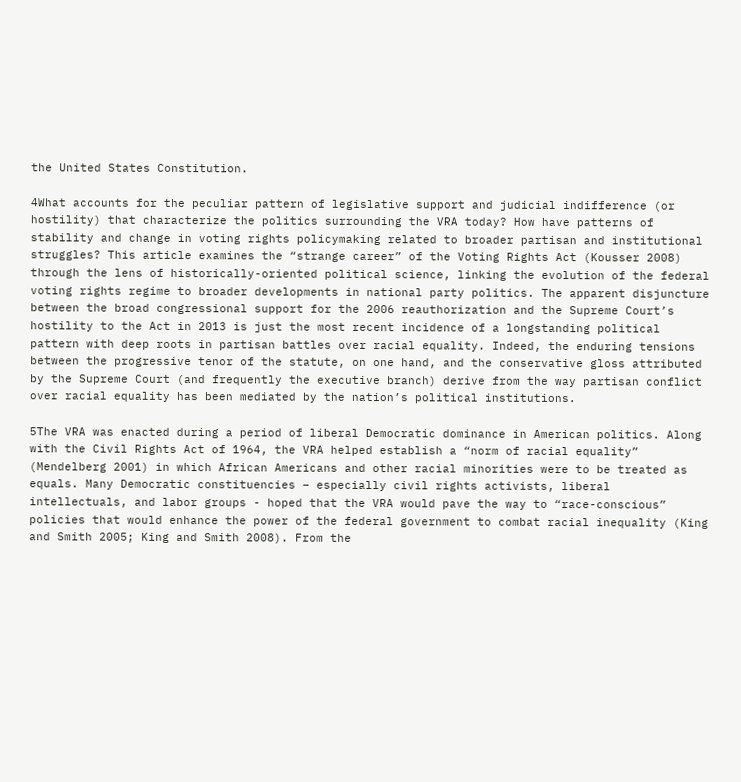the United States Constitution.

4What accounts for the peculiar pattern of legislative support and judicial indifference (or hostility) that characterize the politics surrounding the VRA today? How have patterns of stability and change in voting rights policymaking related to broader partisan and institutional struggles? This article examines the “strange career” of the Voting Rights Act (Kousser 2008) through the lens of historically-oriented political science, linking the evolution of the federal voting rights regime to broader developments in national party politics. The apparent disjuncture between the broad congressional support for the 2006 reauthorization and the Supreme Court’s hostility to the Act in 2013 is just the most recent incidence of a longstanding political pattern with deep roots in partisan battles over racial equality. Indeed, the enduring tensions between the progressive tenor of the statute, on one hand, and the conservative gloss attributed by the Supreme Court (and frequently the executive branch) derive from the way partisan conflict over racial equality has been mediated by the nation’s political institutions.

5The VRA was enacted during a period of liberal Democratic dominance in American politics. Along with the Civil Rights Act of 1964, the VRA helped establish a “norm of racial equality” (Mendelberg 2001) in which African Americans and other racial minorities were to be treated as equals. Many Democratic constituencies – especially civil rights activists, liberal intellectuals, and labor groups - hoped that the VRA would pave the way to “race-conscious” policies that would enhance the power of the federal government to combat racial inequality (King and Smith 2005; King and Smith 2008). From the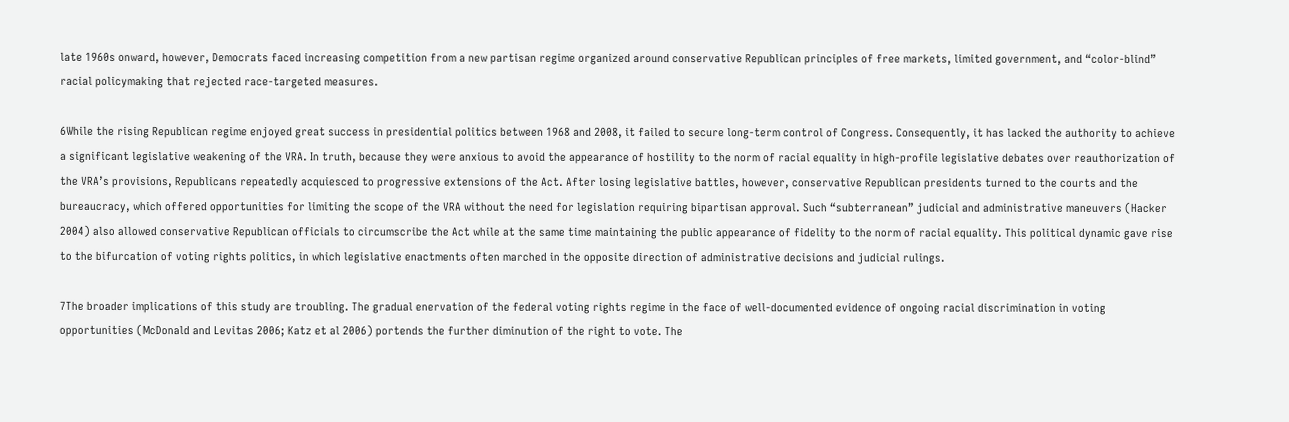late 1960s onward, however, Democrats faced increasing competition from a new partisan regime organized around conservative Republican principles of free markets, limited government, and “color-blind” racial policymaking that rejected race-targeted measures.

6While the rising Republican regime enjoyed great success in presidential politics between 1968 and 2008, it failed to secure long-term control of Congress. Consequently, it has lacked the authority to achieve a significant legislative weakening of the VRA. In truth, because they were anxious to avoid the appearance of hostility to the norm of racial equality in high-profile legislative debates over reauthorization of the VRA’s provisions, Republicans repeatedly acquiesced to progressive extensions of the Act. After losing legislative battles, however, conservative Republican presidents turned to the courts and the bureaucracy, which offered opportunities for limiting the scope of the VRA without the need for legislation requiring bipartisan approval. Such “subterranean” judicial and administrative maneuvers (Hacker 2004) also allowed conservative Republican officials to circumscribe the Act while at the same time maintaining the public appearance of fidelity to the norm of racial equality. This political dynamic gave rise to the bifurcation of voting rights politics, in which legislative enactments often marched in the opposite direction of administrative decisions and judicial rulings.

7The broader implications of this study are troubling. The gradual enervation of the federal voting rights regime in the face of well-documented evidence of ongoing racial discrimination in voting opportunities (McDonald and Levitas 2006; Katz et al 2006) portends the further diminution of the right to vote. The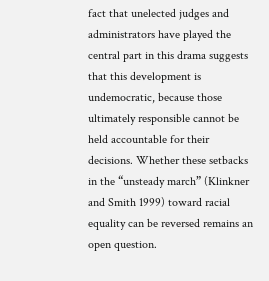fact that unelected judges and administrators have played the central part in this drama suggests that this development is undemocratic, because those ultimately responsible cannot be held accountable for their decisions. Whether these setbacks in the “unsteady march” (Klinkner and Smith 1999) toward racial equality can be reversed remains an open question.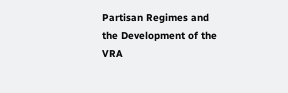Partisan Regimes and the Development of the VRA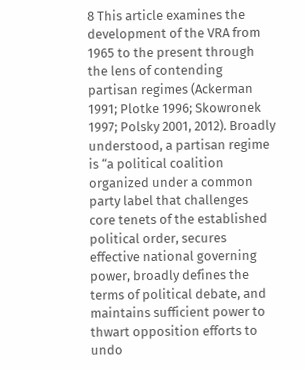8 This article examines the development of the VRA from 1965 to the present through the lens of contending partisan regimes (Ackerman 1991; Plotke 1996; Skowronek 1997; Polsky 2001, 2012). Broadly understood, a partisan regime is “a political coalition organized under a common party label that challenges core tenets of the established political order, secures effective national governing power, broadly defines the terms of political debate, and maintains sufficient power to thwart opposition efforts to undo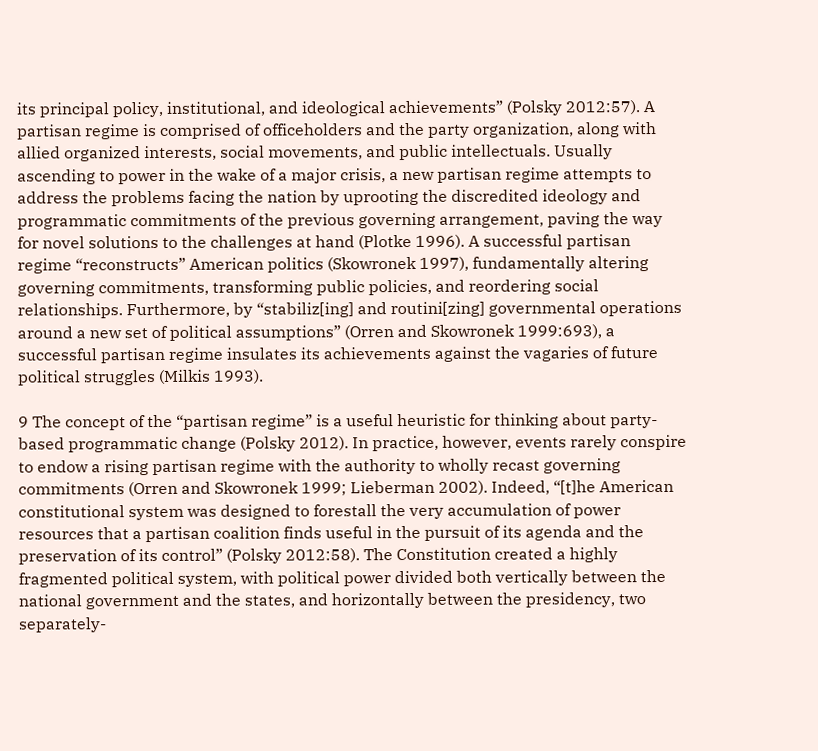its principal policy, institutional, and ideological achievements” (Polsky 2012:57). A partisan regime is comprised of officeholders and the party organization, along with allied organized interests, social movements, and public intellectuals. Usually ascending to power in the wake of a major crisis, a new partisan regime attempts to address the problems facing the nation by uprooting the discredited ideology and programmatic commitments of the previous governing arrangement, paving the way for novel solutions to the challenges at hand (Plotke 1996). A successful partisan regime “reconstructs” American politics (Skowronek 1997), fundamentally altering governing commitments, transforming public policies, and reordering social relationships. Furthermore, by “stabiliz[ing] and routini[zing] governmental operations around a new set of political assumptions” (Orren and Skowronek 1999:693), a successful partisan regime insulates its achievements against the vagaries of future political struggles (Milkis 1993).

9 The concept of the “partisan regime” is a useful heuristic for thinking about party-based programmatic change (Polsky 2012). In practice, however, events rarely conspire to endow a rising partisan regime with the authority to wholly recast governing commitments (Orren and Skowronek 1999; Lieberman 2002). Indeed, “[t]he American constitutional system was designed to forestall the very accumulation of power resources that a partisan coalition finds useful in the pursuit of its agenda and the preservation of its control” (Polsky 2012:58). The Constitution created a highly fragmented political system, with political power divided both vertically between the national government and the states, and horizontally between the presidency, two separately-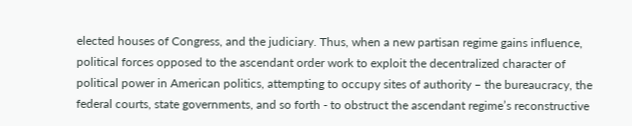elected houses of Congress, and the judiciary. Thus, when a new partisan regime gains influence, political forces opposed to the ascendant order work to exploit the decentralized character of political power in American politics, attempting to occupy sites of authority – the bureaucracy, the federal courts, state governments, and so forth - to obstruct the ascendant regime’s reconstructive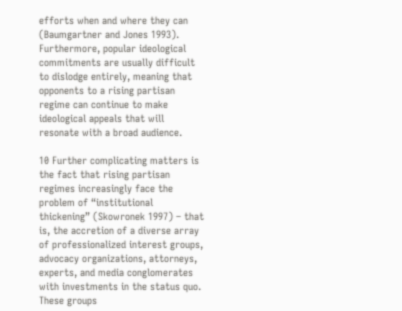efforts when and where they can (Baumgartner and Jones 1993). Furthermore, popular ideological commitments are usually difficult to dislodge entirely, meaning that opponents to a rising partisan regime can continue to make ideological appeals that will resonate with a broad audience.

10 Further complicating matters is the fact that rising partisan regimes increasingly face the problem of “institutional thickening” (Skowronek 1997) – that is, the accretion of a diverse array of professionalized interest groups, advocacy organizations, attorneys, experts, and media conglomerates with investments in the status quo. These groups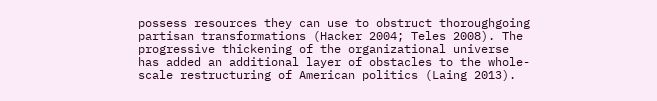possess resources they can use to obstruct thoroughgoing partisan transformations (Hacker 2004; Teles 2008). The progressive thickening of the organizational universe has added an additional layer of obstacles to the whole-scale restructuring of American politics (Laing 2013).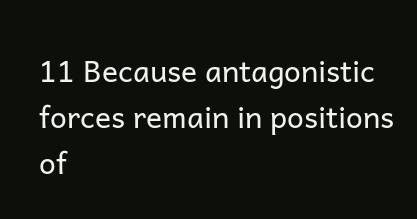11 Because antagonistic forces remain in positions of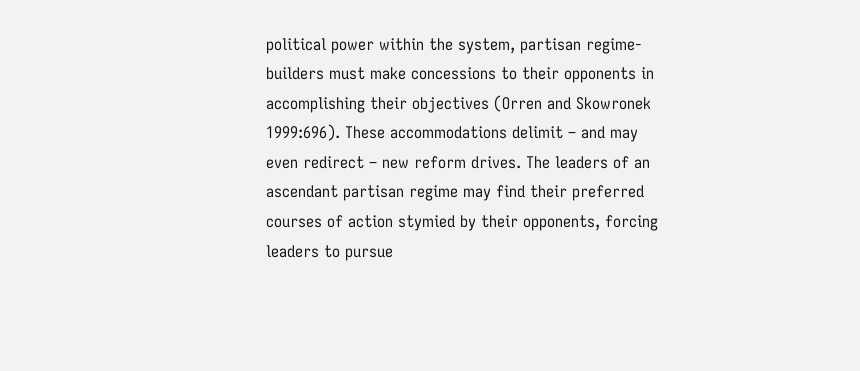political power within the system, partisan regime-builders must make concessions to their opponents in accomplishing their objectives (Orren and Skowronek 1999:696). These accommodations delimit – and may even redirect – new reform drives. The leaders of an ascendant partisan regime may find their preferred courses of action stymied by their opponents, forcing leaders to pursue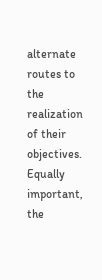alternate routes to the realization of their objectives. Equally important, the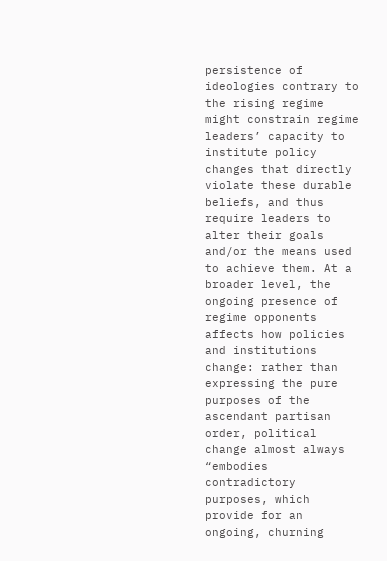persistence of ideologies contrary to the rising regime might constrain regime leaders’ capacity to institute policy changes that directly violate these durable beliefs, and thus require leaders to alter their goals and/or the means used to achieve them. At a broader level, the ongoing presence of regime opponents affects how policies and institutions change: rather than expressing the pure purposes of the ascendant partisan order, political change almost always “embodies contradictory purposes, which provide for an ongoing, churning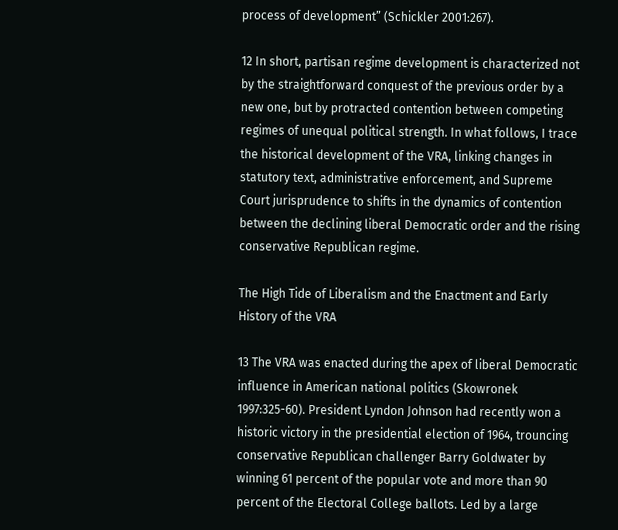process of development” (Schickler 2001:267).

12 In short, partisan regime development is characterized not by the straightforward conquest of the previous order by a new one, but by protracted contention between competing regimes of unequal political strength. In what follows, I trace the historical development of the VRA, linking changes in statutory text, administrative enforcement, and Supreme Court jurisprudence to shifts in the dynamics of contention between the declining liberal Democratic order and the rising conservative Republican regime.

The High Tide of Liberalism and the Enactment and Early History of the VRA

13 The VRA was enacted during the apex of liberal Democratic influence in American national politics (Skowronek 1997:325-60). President Lyndon Johnson had recently won a historic victory in the presidential election of 1964, trouncing conservative Republican challenger Barry Goldwater by winning 61 percent of the popular vote and more than 90 percent of the Electoral College ballots. Led by a large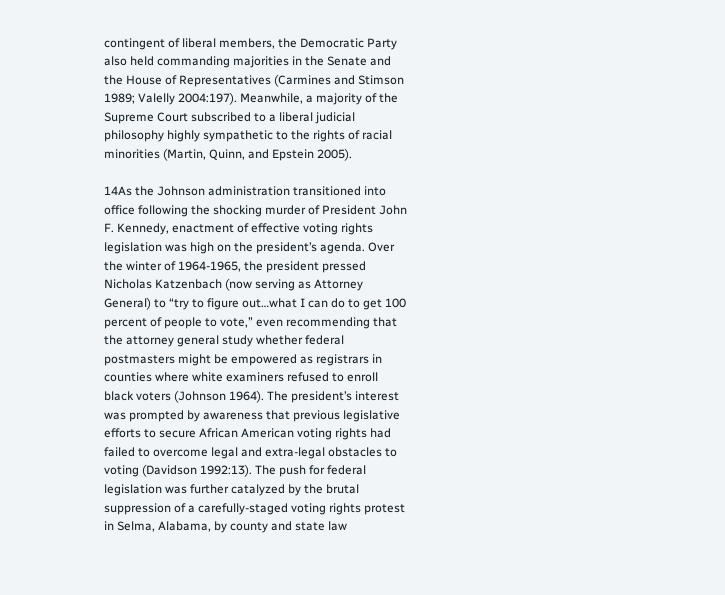contingent of liberal members, the Democratic Party also held commanding majorities in the Senate and the House of Representatives (Carmines and Stimson 1989; Valelly 2004:197). Meanwhile, a majority of the Supreme Court subscribed to a liberal judicial philosophy highly sympathetic to the rights of racial minorities (Martin, Quinn, and Epstein 2005).

14As the Johnson administration transitioned into office following the shocking murder of President John F. Kennedy, enactment of effective voting rights legislation was high on the president’s agenda. Over the winter of 1964-1965, the president pressed Nicholas Katzenbach (now serving as Attorney General) to “try to figure out…what I can do to get 100 percent of people to vote,” even recommending that the attorney general study whether federal postmasters might be empowered as registrars in counties where white examiners refused to enroll black voters (Johnson 1964). The president’s interest was prompted by awareness that previous legislative efforts to secure African American voting rights had failed to overcome legal and extra-legal obstacles to voting (Davidson 1992:13). The push for federal legislation was further catalyzed by the brutal suppression of a carefully-staged voting rights protest in Selma, Alabama, by county and state law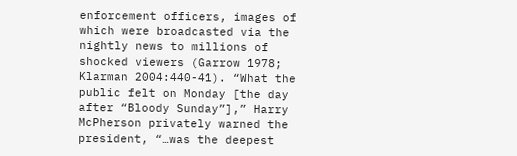enforcement officers, images of which were broadcasted via the nightly news to millions of shocked viewers (Garrow 1978; Klarman 2004:440-41). “What the public felt on Monday [the day after “Bloody Sunday”],” Harry McPherson privately warned the president, “…was the deepest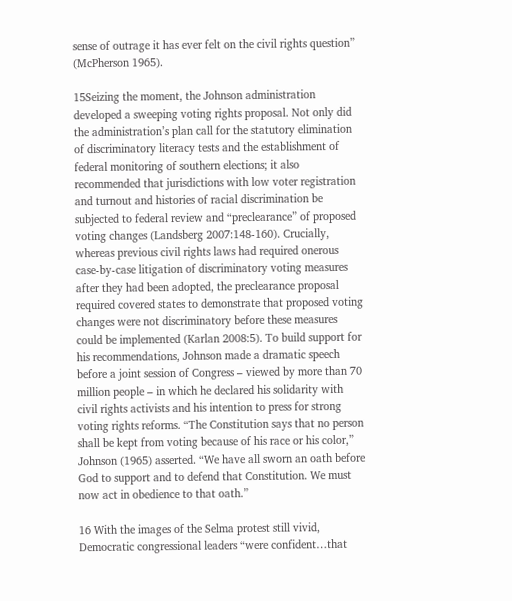sense of outrage it has ever felt on the civil rights question” (McPherson 1965).

15Seizing the moment, the Johnson administration developed a sweeping voting rights proposal. Not only did the administration’s plan call for the statutory elimination of discriminatory literacy tests and the establishment of federal monitoring of southern elections; it also recommended that jurisdictions with low voter registration and turnout and histories of racial discrimination be subjected to federal review and “preclearance” of proposed voting changes (Landsberg 2007:148-160). Crucially, whereas previous civil rights laws had required onerous case-by-case litigation of discriminatory voting measures after they had been adopted, the preclearance proposal required covered states to demonstrate that proposed voting changes were not discriminatory before these measures could be implemented (Karlan 2008:5). To build support for his recommendations, Johnson made a dramatic speech before a joint session of Congress – viewed by more than 70 million people – in which he declared his solidarity with civil rights activists and his intention to press for strong voting rights reforms. “The Constitution says that no person shall be kept from voting because of his race or his color,” Johnson (1965) asserted. “We have all sworn an oath before God to support and to defend that Constitution. We must now act in obedience to that oath.”

16 With the images of the Selma protest still vivid, Democratic congressional leaders “were confident…that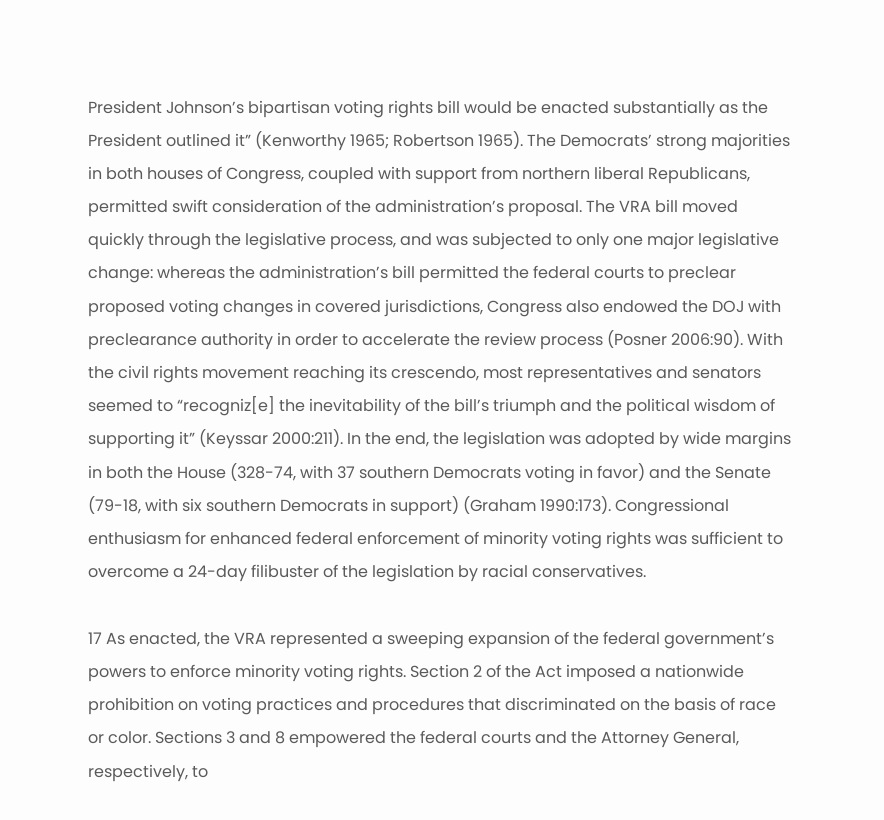President Johnson’s bipartisan voting rights bill would be enacted substantially as the President outlined it” (Kenworthy 1965; Robertson 1965). The Democrats’ strong majorities in both houses of Congress, coupled with support from northern liberal Republicans, permitted swift consideration of the administration’s proposal. The VRA bill moved quickly through the legislative process, and was subjected to only one major legislative change: whereas the administration’s bill permitted the federal courts to preclear proposed voting changes in covered jurisdictions, Congress also endowed the DOJ with preclearance authority in order to accelerate the review process (Posner 2006:90). With the civil rights movement reaching its crescendo, most representatives and senators seemed to “recogniz[e] the inevitability of the bill’s triumph and the political wisdom of supporting it” (Keyssar 2000:211). In the end, the legislation was adopted by wide margins in both the House (328-74, with 37 southern Democrats voting in favor) and the Senate (79-18, with six southern Democrats in support) (Graham 1990:173). Congressional enthusiasm for enhanced federal enforcement of minority voting rights was sufficient to overcome a 24-day filibuster of the legislation by racial conservatives.

17 As enacted, the VRA represented a sweeping expansion of the federal government’s powers to enforce minority voting rights. Section 2 of the Act imposed a nationwide prohibition on voting practices and procedures that discriminated on the basis of race or color. Sections 3 and 8 empowered the federal courts and the Attorney General, respectively, to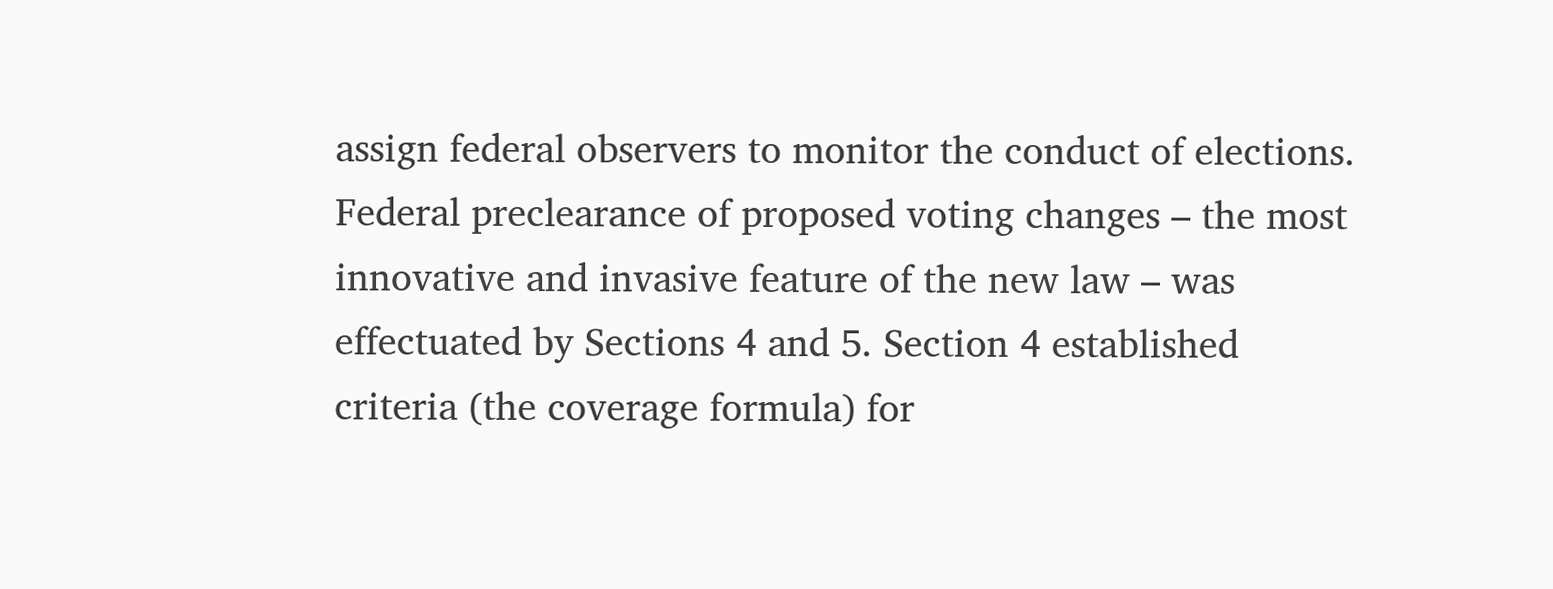assign federal observers to monitor the conduct of elections. Federal preclearance of proposed voting changes – the most innovative and invasive feature of the new law – was effectuated by Sections 4 and 5. Section 4 established criteria (the coverage formula) for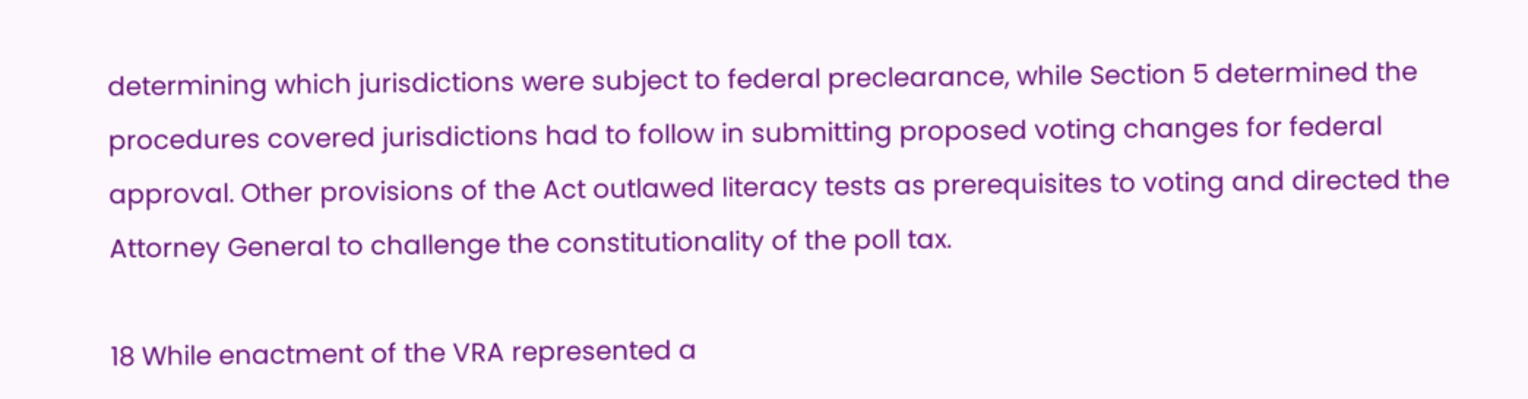determining which jurisdictions were subject to federal preclearance, while Section 5 determined the procedures covered jurisdictions had to follow in submitting proposed voting changes for federal approval. Other provisions of the Act outlawed literacy tests as prerequisites to voting and directed the Attorney General to challenge the constitutionality of the poll tax.

18 While enactment of the VRA represented a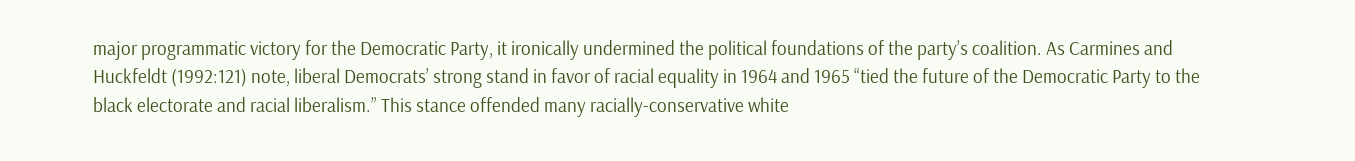major programmatic victory for the Democratic Party, it ironically undermined the political foundations of the party’s coalition. As Carmines and Huckfeldt (1992:121) note, liberal Democrats’ strong stand in favor of racial equality in 1964 and 1965 “tied the future of the Democratic Party to the black electorate and racial liberalism.” This stance offended many racially-conservative white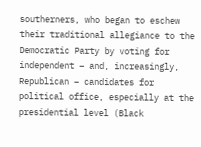southerners, who began to eschew their traditional allegiance to the Democratic Party by voting for independent – and, increasingly, Republican – candidates for political office, especially at the presidential level (Black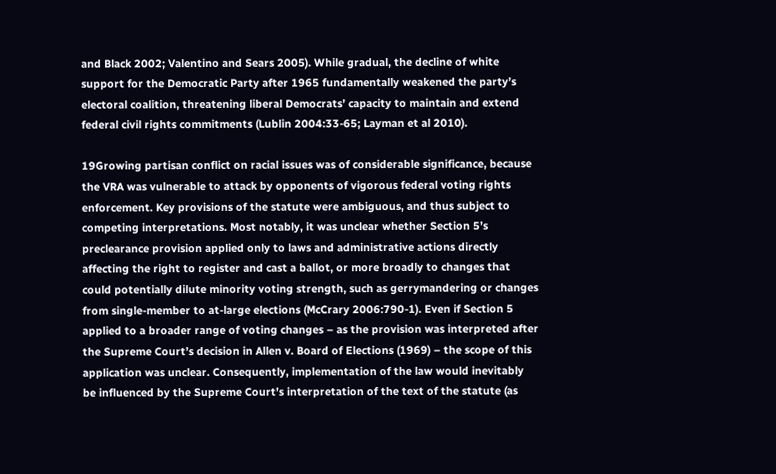and Black 2002; Valentino and Sears 2005). While gradual, the decline of white support for the Democratic Party after 1965 fundamentally weakened the party’s electoral coalition, threatening liberal Democrats’ capacity to maintain and extend federal civil rights commitments (Lublin 2004:33-65; Layman et al 2010).

19Growing partisan conflict on racial issues was of considerable significance, because the VRA was vulnerable to attack by opponents of vigorous federal voting rights enforcement. Key provisions of the statute were ambiguous, and thus subject to competing interpretations. Most notably, it was unclear whether Section 5’s preclearance provision applied only to laws and administrative actions directly affecting the right to register and cast a ballot, or more broadly to changes that could potentially dilute minority voting strength, such as gerrymandering or changes from single-member to at-large elections (McCrary 2006:790-1). Even if Section 5 applied to a broader range of voting changes – as the provision was interpreted after the Supreme Court’s decision in Allen v. Board of Elections (1969) – the scope of this application was unclear. Consequently, implementation of the law would inevitably be influenced by the Supreme Court’s interpretation of the text of the statute (as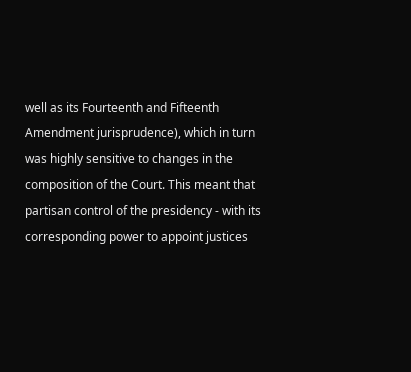well as its Fourteenth and Fifteenth Amendment jurisprudence), which in turn was highly sensitive to changes in the composition of the Court. This meant that partisan control of the presidency - with its corresponding power to appoint justices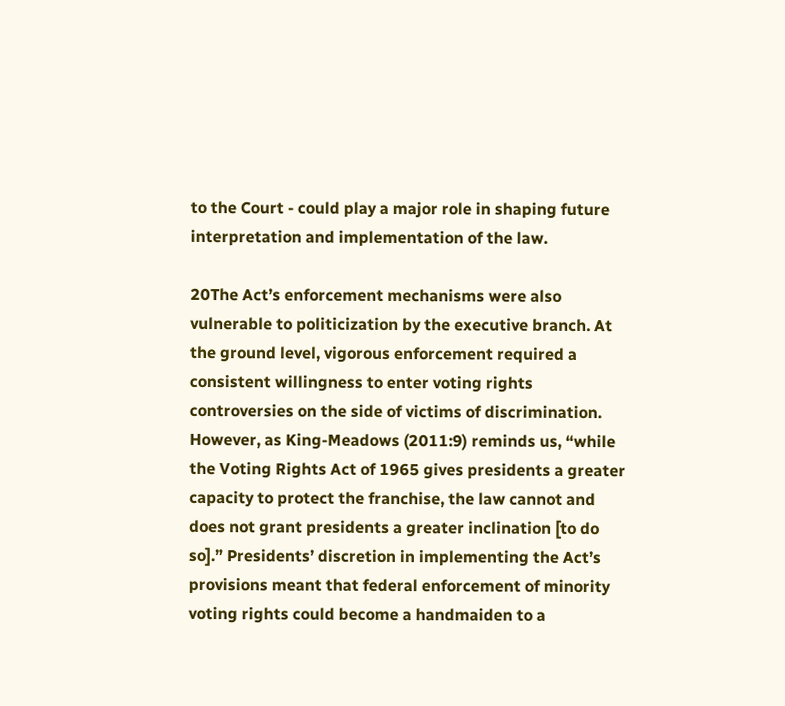to the Court - could play a major role in shaping future interpretation and implementation of the law.

20The Act’s enforcement mechanisms were also vulnerable to politicization by the executive branch. At the ground level, vigorous enforcement required a consistent willingness to enter voting rights controversies on the side of victims of discrimination. However, as King-Meadows (2011:9) reminds us, “while the Voting Rights Act of 1965 gives presidents a greater capacity to protect the franchise, the law cannot and does not grant presidents a greater inclination [to do so].” Presidents’ discretion in implementing the Act’s provisions meant that federal enforcement of minority voting rights could become a handmaiden to a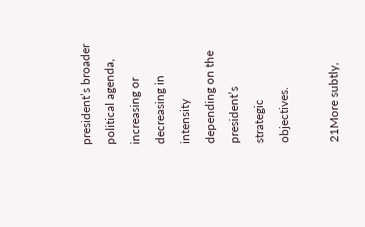president’s broader political agenda, increasing or decreasing in intensity depending on the president’s strategic objectives.

21More subtly,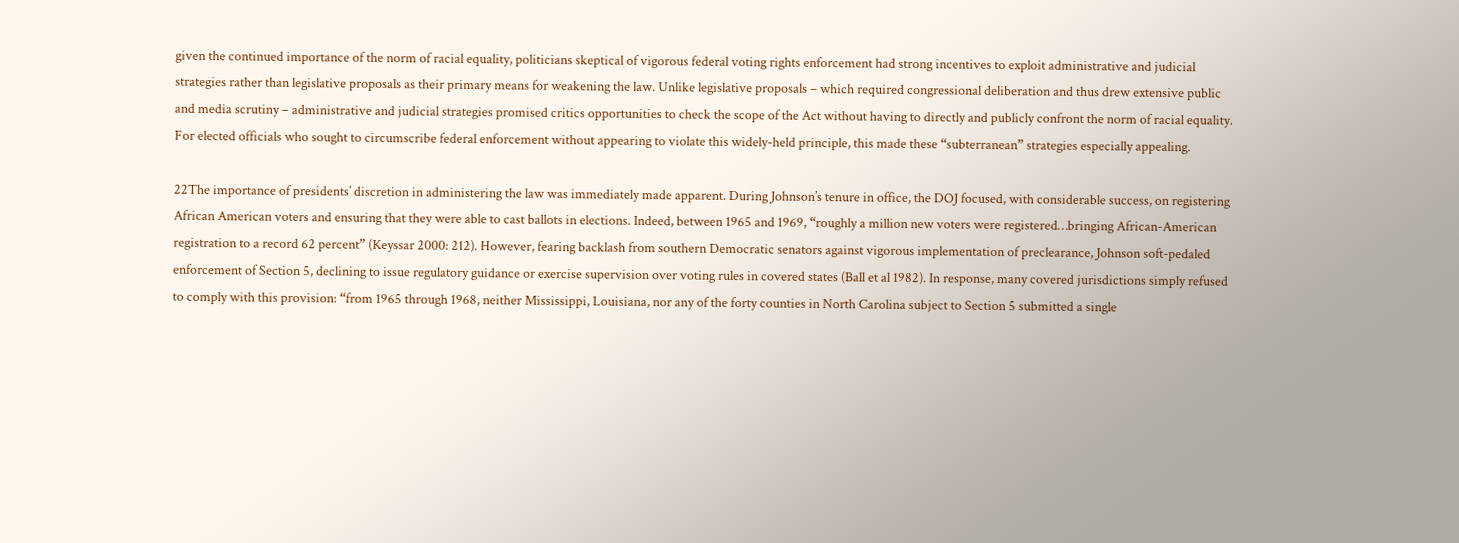given the continued importance of the norm of racial equality, politicians skeptical of vigorous federal voting rights enforcement had strong incentives to exploit administrative and judicial strategies rather than legislative proposals as their primary means for weakening the law. Unlike legislative proposals – which required congressional deliberation and thus drew extensive public and media scrutiny – administrative and judicial strategies promised critics opportunities to check the scope of the Act without having to directly and publicly confront the norm of racial equality. For elected officials who sought to circumscribe federal enforcement without appearing to violate this widely-held principle, this made these “subterranean” strategies especially appealing.

22The importance of presidents’ discretion in administering the law was immediately made apparent. During Johnson’s tenure in office, the DOJ focused, with considerable success, on registering African American voters and ensuring that they were able to cast ballots in elections. Indeed, between 1965 and 1969, “roughly a million new voters were registered…bringing African-American registration to a record 62 percent” (Keyssar 2000: 212). However, fearing backlash from southern Democratic senators against vigorous implementation of preclearance, Johnson soft-pedaled enforcement of Section 5, declining to issue regulatory guidance or exercise supervision over voting rules in covered states (Ball et al 1982). In response, many covered jurisdictions simply refused to comply with this provision: “from 1965 through 1968, neither Mississippi, Louisiana, nor any of the forty counties in North Carolina subject to Section 5 submitted a single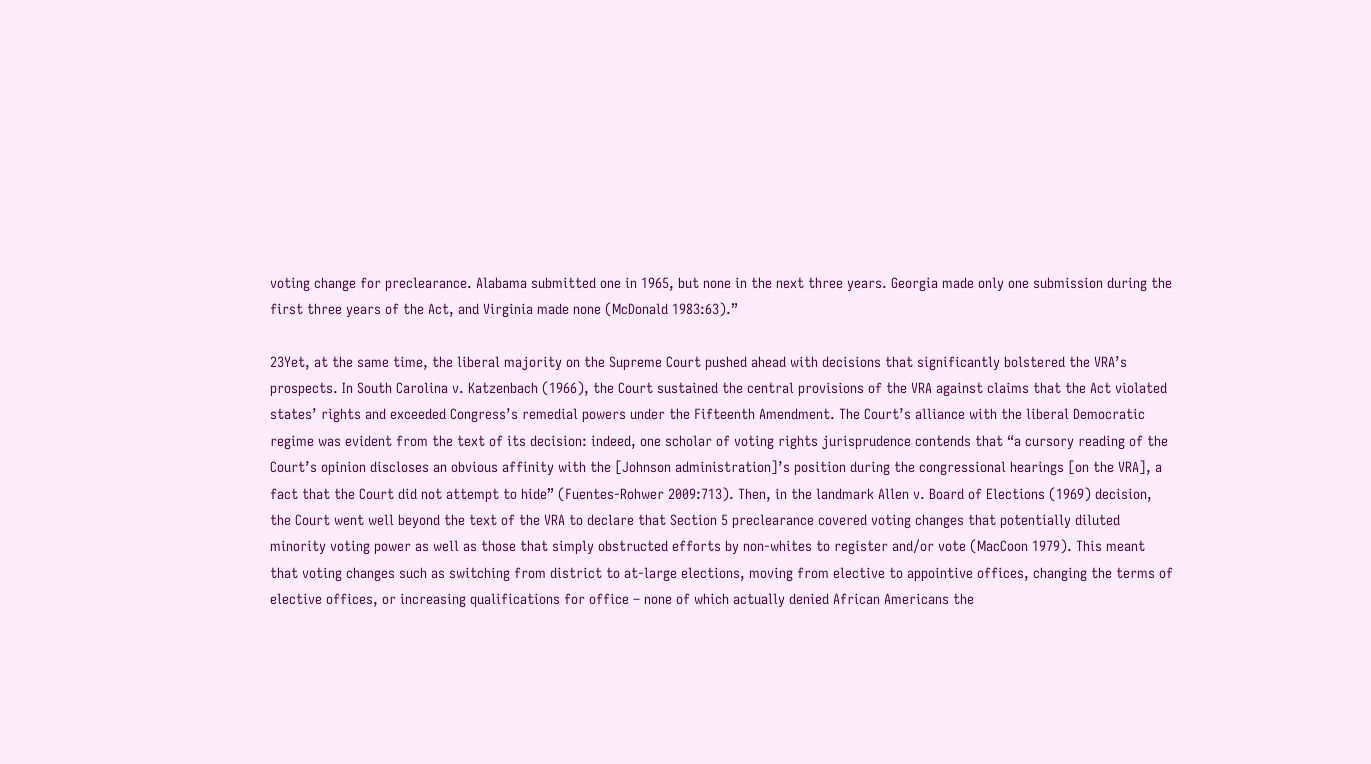voting change for preclearance. Alabama submitted one in 1965, but none in the next three years. Georgia made only one submission during the first three years of the Act, and Virginia made none (McDonald 1983:63).”

23Yet, at the same time, the liberal majority on the Supreme Court pushed ahead with decisions that significantly bolstered the VRA’s prospects. In South Carolina v. Katzenbach (1966), the Court sustained the central provisions of the VRA against claims that the Act violated states’ rights and exceeded Congress’s remedial powers under the Fifteenth Amendment. The Court’s alliance with the liberal Democratic regime was evident from the text of its decision: indeed, one scholar of voting rights jurisprudence contends that “a cursory reading of the Court’s opinion discloses an obvious affinity with the [Johnson administration]’s position during the congressional hearings [on the VRA], a fact that the Court did not attempt to hide” (Fuentes-Rohwer 2009:713). Then, in the landmark Allen v. Board of Elections (1969) decision, the Court went well beyond the text of the VRA to declare that Section 5 preclearance covered voting changes that potentially diluted minority voting power as well as those that simply obstructed efforts by non-whites to register and/or vote (MacCoon 1979). This meant that voting changes such as switching from district to at-large elections, moving from elective to appointive offices, changing the terms of elective offices, or increasing qualifications for office – none of which actually denied African Americans the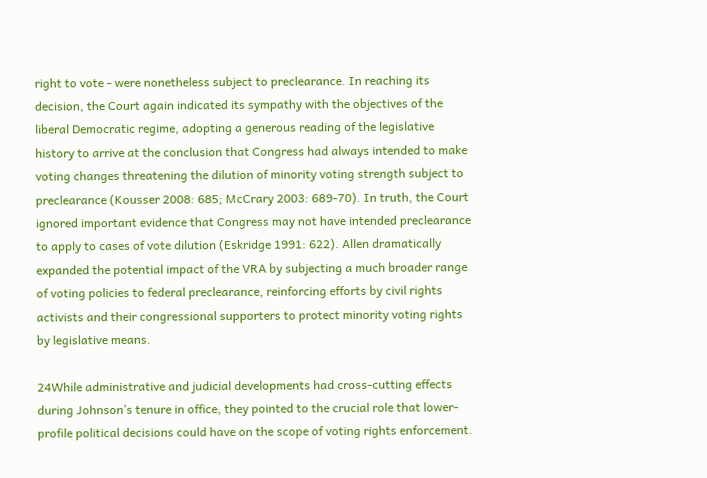right to vote - were nonetheless subject to preclearance. In reaching its decision, the Court again indicated its sympathy with the objectives of the liberal Democratic regime, adopting a generous reading of the legislative history to arrive at the conclusion that Congress had always intended to make voting changes threatening the dilution of minority voting strength subject to preclearance (Kousser 2008: 685; McCrary 2003: 689-70). In truth, the Court ignored important evidence that Congress may not have intended preclearance to apply to cases of vote dilution (Eskridge 1991: 622). Allen dramatically expanded the potential impact of the VRA by subjecting a much broader range of voting policies to federal preclearance, reinforcing efforts by civil rights activists and their congressional supporters to protect minority voting rights by legislative means.

24While administrative and judicial developments had cross-cutting effects during Johnson’s tenure in office, they pointed to the crucial role that lower-profile political decisions could have on the scope of voting rights enforcement.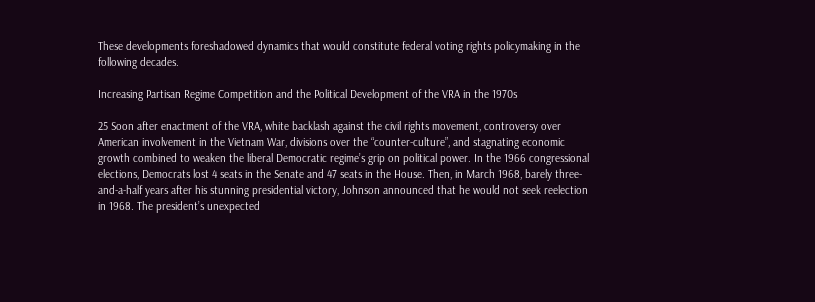These developments foreshadowed dynamics that would constitute federal voting rights policymaking in the following decades.

Increasing Partisan Regime Competition and the Political Development of the VRA in the 1970s

25 Soon after enactment of the VRA, white backlash against the civil rights movement, controversy over American involvement in the Vietnam War, divisions over the “counter-culture”, and stagnating economic growth combined to weaken the liberal Democratic regime’s grip on political power. In the 1966 congressional elections, Democrats lost 4 seats in the Senate and 47 seats in the House. Then, in March 1968, barely three-and-a-half years after his stunning presidential victory, Johnson announced that he would not seek reelection in 1968. The president’s unexpected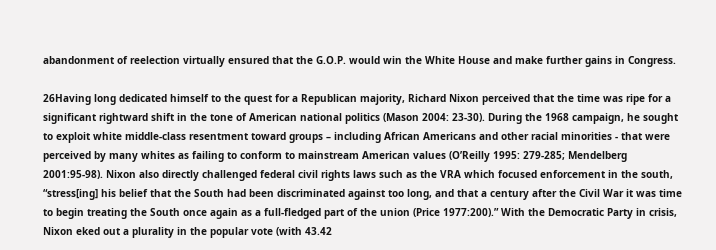abandonment of reelection virtually ensured that the G.O.P. would win the White House and make further gains in Congress.

26Having long dedicated himself to the quest for a Republican majority, Richard Nixon perceived that the time was ripe for a significant rightward shift in the tone of American national politics (Mason 2004: 23-30). During the 1968 campaign, he sought to exploit white middle-class resentment toward groups – including African Americans and other racial minorities - that were perceived by many whites as failing to conform to mainstream American values (O’Reilly 1995: 279-285; Mendelberg 2001:95-98). Nixon also directly challenged federal civil rights laws such as the VRA which focused enforcement in the south, “stress[ing] his belief that the South had been discriminated against too long, and that a century after the Civil War it was time to begin treating the South once again as a full-fledged part of the union (Price 1977:200).” With the Democratic Party in crisis, Nixon eked out a plurality in the popular vote (with 43.42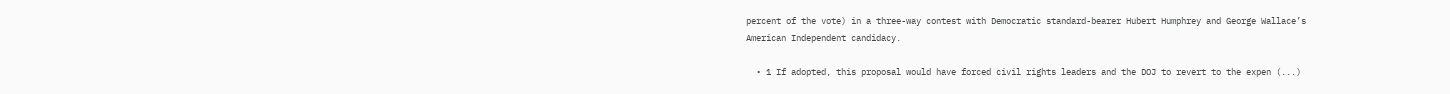percent of the vote) in a three-way contest with Democratic standard-bearer Hubert Humphrey and George Wallace’s American Independent candidacy.

  • 1 If adopted, this proposal would have forced civil rights leaders and the DOJ to revert to the expen (...)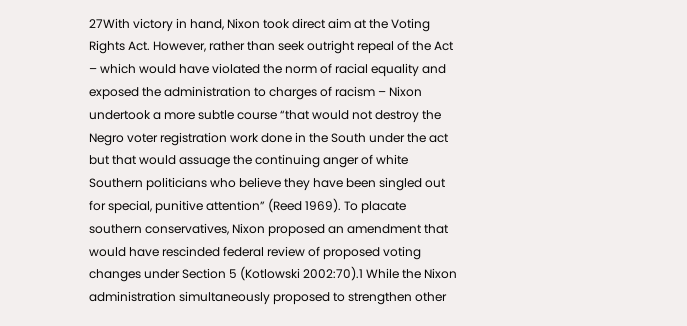27With victory in hand, Nixon took direct aim at the Voting Rights Act. However, rather than seek outright repeal of the Act – which would have violated the norm of racial equality and exposed the administration to charges of racism – Nixon undertook a more subtle course “that would not destroy the Negro voter registration work done in the South under the act but that would assuage the continuing anger of white Southern politicians who believe they have been singled out for special, punitive attention” (Reed 1969). To placate southern conservatives, Nixon proposed an amendment that would have rescinded federal review of proposed voting changes under Section 5 (Kotlowski 2002:70).1 While the Nixon administration simultaneously proposed to strengthen other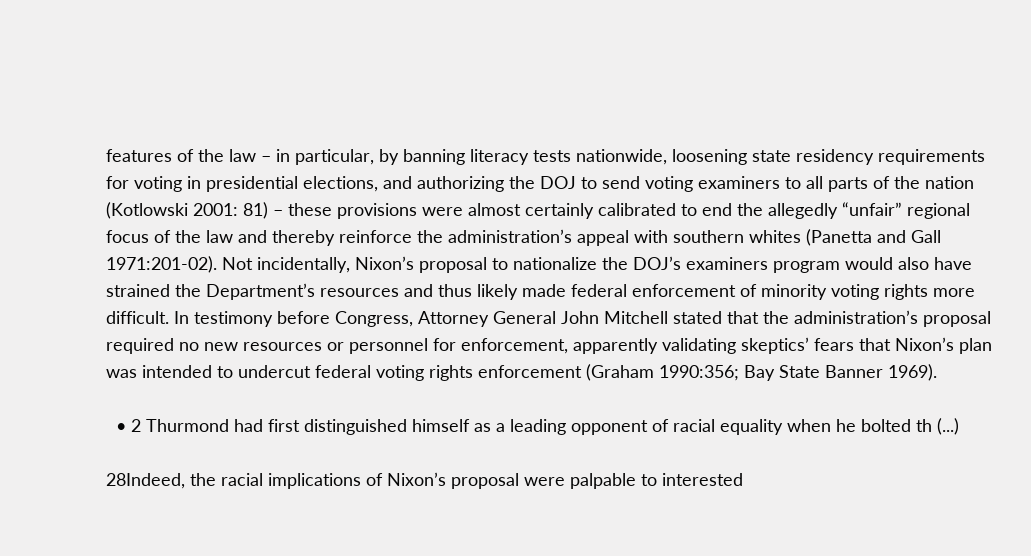features of the law – in particular, by banning literacy tests nationwide, loosening state residency requirements for voting in presidential elections, and authorizing the DOJ to send voting examiners to all parts of the nation (Kotlowski 2001: 81) – these provisions were almost certainly calibrated to end the allegedly “unfair” regional focus of the law and thereby reinforce the administration’s appeal with southern whites (Panetta and Gall 1971:201-02). Not incidentally, Nixon’s proposal to nationalize the DOJ’s examiners program would also have strained the Department’s resources and thus likely made federal enforcement of minority voting rights more difficult. In testimony before Congress, Attorney General John Mitchell stated that the administration’s proposal required no new resources or personnel for enforcement, apparently validating skeptics’ fears that Nixon’s plan was intended to undercut federal voting rights enforcement (Graham 1990:356; Bay State Banner 1969).

  • 2 Thurmond had first distinguished himself as a leading opponent of racial equality when he bolted th (...)

28Indeed, the racial implications of Nixon’s proposal were palpable to interested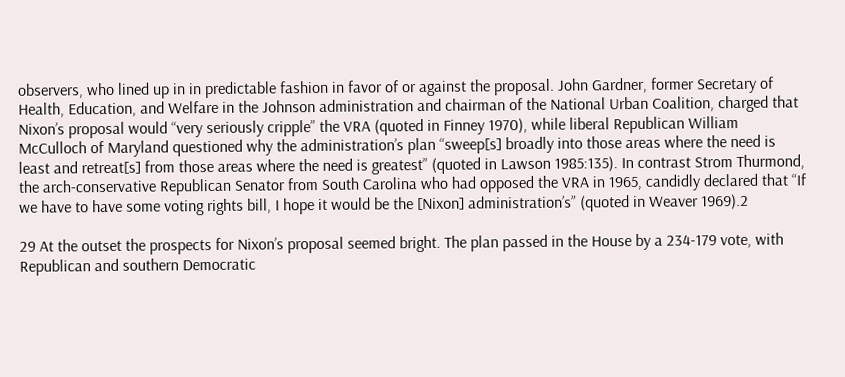observers, who lined up in in predictable fashion in favor of or against the proposal. John Gardner, former Secretary of Health, Education, and Welfare in the Johnson administration and chairman of the National Urban Coalition, charged that Nixon’s proposal would “very seriously cripple” the VRA (quoted in Finney 1970), while liberal Republican William McCulloch of Maryland questioned why the administration’s plan “sweep[s] broadly into those areas where the need is least and retreat[s] from those areas where the need is greatest” (quoted in Lawson 1985:135). In contrast Strom Thurmond, the arch-conservative Republican Senator from South Carolina who had opposed the VRA in 1965, candidly declared that “If we have to have some voting rights bill, I hope it would be the [Nixon] administration’s” (quoted in Weaver 1969).2

29 At the outset the prospects for Nixon’s proposal seemed bright. The plan passed in the House by a 234-179 vote, with Republican and southern Democratic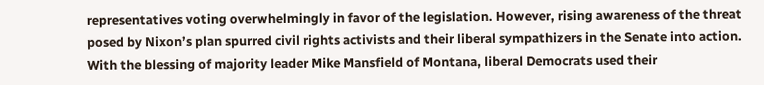representatives voting overwhelmingly in favor of the legislation. However, rising awareness of the threat posed by Nixon’s plan spurred civil rights activists and their liberal sympathizers in the Senate into action. With the blessing of majority leader Mike Mansfield of Montana, liberal Democrats used their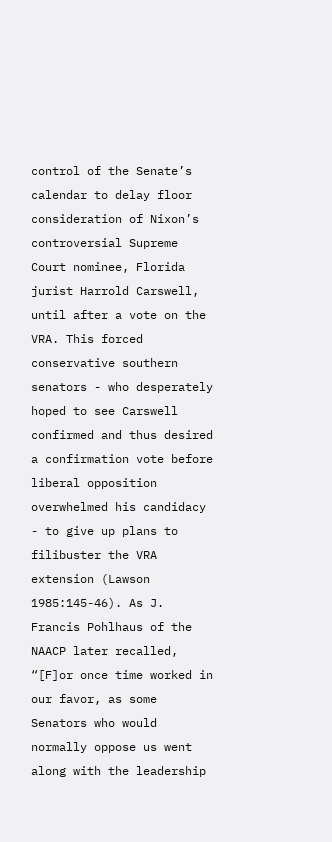control of the Senate’s calendar to delay floor consideration of Nixon’s controversial Supreme Court nominee, Florida jurist Harrold Carswell, until after a vote on the VRA. This forced conservative southern senators - who desperately hoped to see Carswell confirmed and thus desired a confirmation vote before liberal opposition overwhelmed his candidacy - to give up plans to filibuster the VRA extension (Lawson 1985:145-46). As J. Francis Pohlhaus of the NAACP later recalled, “[F]or once time worked in our favor, as some Senators who would normally oppose us went along with the leadership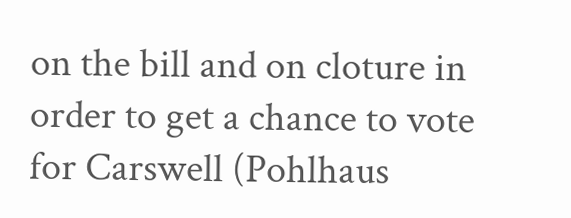on the bill and on cloture in order to get a chance to vote for Carswell (Pohlhaus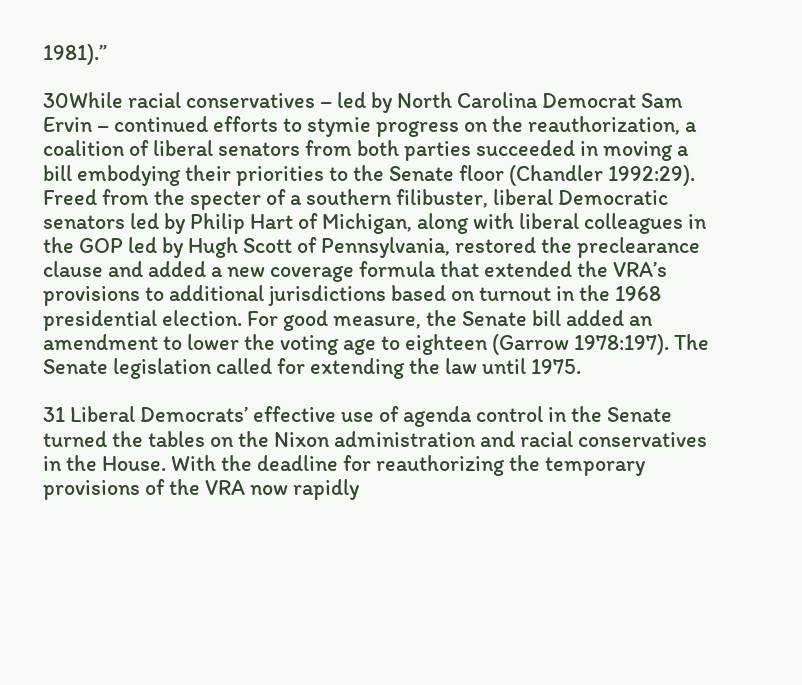1981).”

30While racial conservatives – led by North Carolina Democrat Sam Ervin – continued efforts to stymie progress on the reauthorization, a coalition of liberal senators from both parties succeeded in moving a bill embodying their priorities to the Senate floor (Chandler 1992:29). Freed from the specter of a southern filibuster, liberal Democratic senators led by Philip Hart of Michigan, along with liberal colleagues in the GOP led by Hugh Scott of Pennsylvania, restored the preclearance clause and added a new coverage formula that extended the VRA’s provisions to additional jurisdictions based on turnout in the 1968 presidential election. For good measure, the Senate bill added an amendment to lower the voting age to eighteen (Garrow 1978:197). The Senate legislation called for extending the law until 1975.

31 Liberal Democrats’ effective use of agenda control in the Senate turned the tables on the Nixon administration and racial conservatives in the House. With the deadline for reauthorizing the temporary provisions of the VRA now rapidly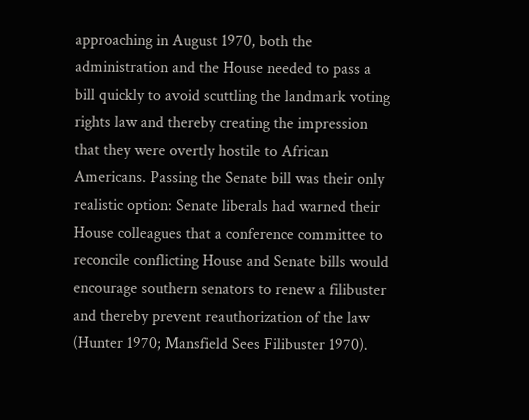approaching in August 1970, both the administration and the House needed to pass a bill quickly to avoid scuttling the landmark voting rights law and thereby creating the impression that they were overtly hostile to African Americans. Passing the Senate bill was their only realistic option: Senate liberals had warned their House colleagues that a conference committee to reconcile conflicting House and Senate bills would encourage southern senators to renew a filibuster and thereby prevent reauthorization of the law (Hunter 1970; Mansfield Sees Filibuster 1970).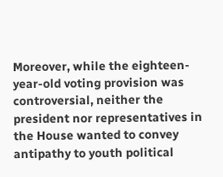Moreover, while the eighteen-year-old voting provision was controversial, neither the president nor representatives in the House wanted to convey antipathy to youth political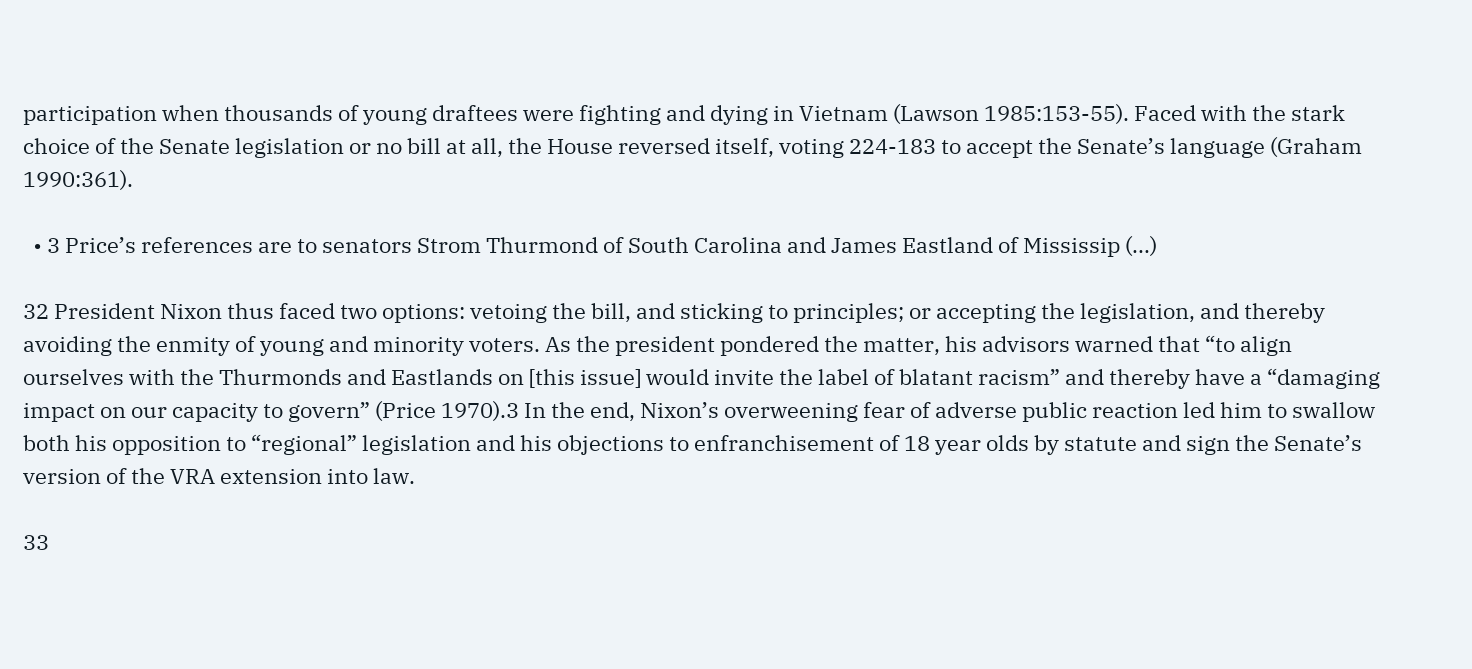participation when thousands of young draftees were fighting and dying in Vietnam (Lawson 1985:153-55). Faced with the stark choice of the Senate legislation or no bill at all, the House reversed itself, voting 224-183 to accept the Senate’s language (Graham 1990:361).

  • 3 Price’s references are to senators Strom Thurmond of South Carolina and James Eastland of Mississip (...)

32 President Nixon thus faced two options: vetoing the bill, and sticking to principles; or accepting the legislation, and thereby avoiding the enmity of young and minority voters. As the president pondered the matter, his advisors warned that “to align ourselves with the Thurmonds and Eastlands on [this issue] would invite the label of blatant racism” and thereby have a “damaging impact on our capacity to govern” (Price 1970).3 In the end, Nixon’s overweening fear of adverse public reaction led him to swallow both his opposition to “regional” legislation and his objections to enfranchisement of 18 year olds by statute and sign the Senate’s version of the VRA extension into law.

33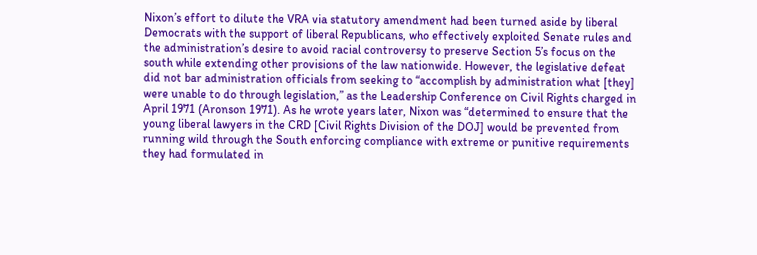Nixon’s effort to dilute the VRA via statutory amendment had been turned aside by liberal Democrats with the support of liberal Republicans, who effectively exploited Senate rules and the administration’s desire to avoid racial controversy to preserve Section 5’s focus on the south while extending other provisions of the law nationwide. However, the legislative defeat did not bar administration officials from seeking to “accomplish by administration what [they] were unable to do through legislation,” as the Leadership Conference on Civil Rights charged in April 1971 (Aronson 1971). As he wrote years later, Nixon was “determined to ensure that the young liberal lawyers in the CRD [Civil Rights Division of the DOJ] would be prevented from running wild through the South enforcing compliance with extreme or punitive requirements they had formulated in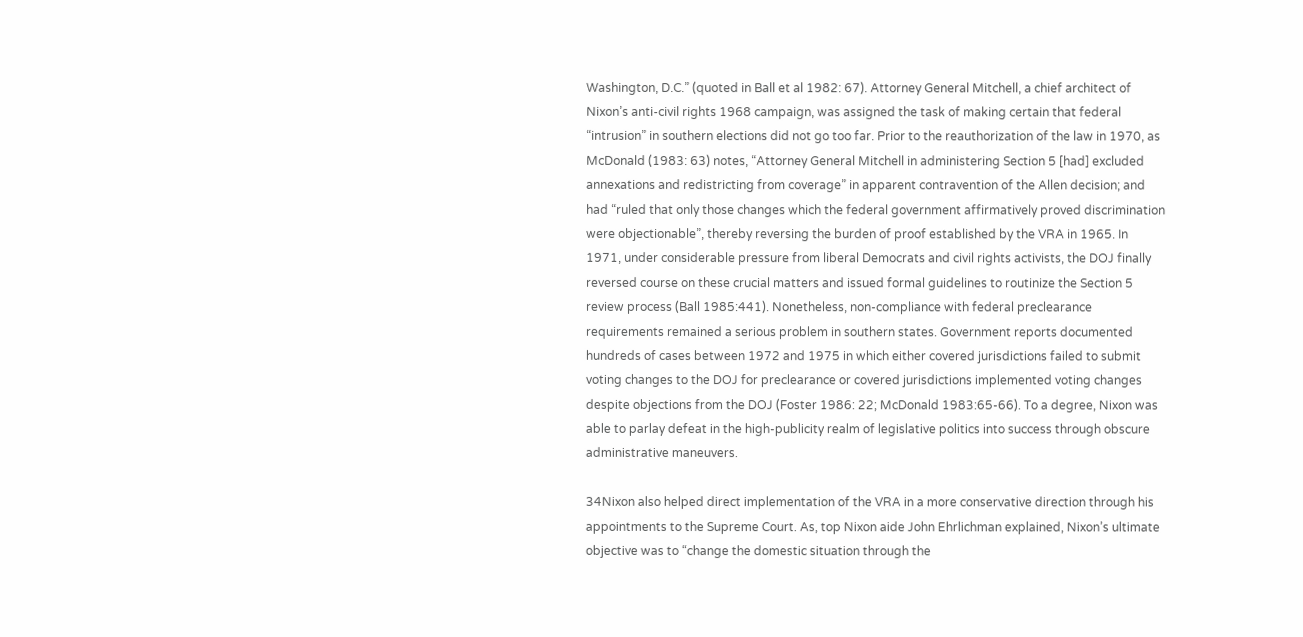Washington, D.C.” (quoted in Ball et al 1982: 67). Attorney General Mitchell, a chief architect of Nixon’s anti-civil rights 1968 campaign, was assigned the task of making certain that federal “intrusion” in southern elections did not go too far. Prior to the reauthorization of the law in 1970, as McDonald (1983: 63) notes, “Attorney General Mitchell in administering Section 5 [had] excluded annexations and redistricting from coverage” in apparent contravention of the Allen decision; and had “ruled that only those changes which the federal government affirmatively proved discrimination were objectionable”, thereby reversing the burden of proof established by the VRA in 1965. In 1971, under considerable pressure from liberal Democrats and civil rights activists, the DOJ finally reversed course on these crucial matters and issued formal guidelines to routinize the Section 5 review process (Ball 1985:441). Nonetheless, non-compliance with federal preclearance requirements remained a serious problem in southern states. Government reports documented hundreds of cases between 1972 and 1975 in which either covered jurisdictions failed to submit voting changes to the DOJ for preclearance or covered jurisdictions implemented voting changes despite objections from the DOJ (Foster 1986: 22; McDonald 1983:65-66). To a degree, Nixon was able to parlay defeat in the high-publicity realm of legislative politics into success through obscure administrative maneuvers.

34Nixon also helped direct implementation of the VRA in a more conservative direction through his appointments to the Supreme Court. As, top Nixon aide John Ehrlichman explained, Nixon’s ultimate objective was to “change the domestic situation through the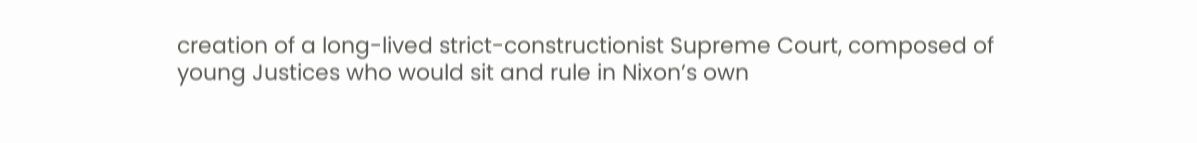creation of a long-lived strict-constructionist Supreme Court, composed of young Justices who would sit and rule in Nixon’s own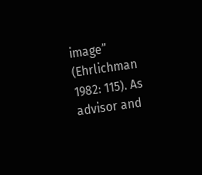image” (Ehrlichman 1982: 115). As advisor and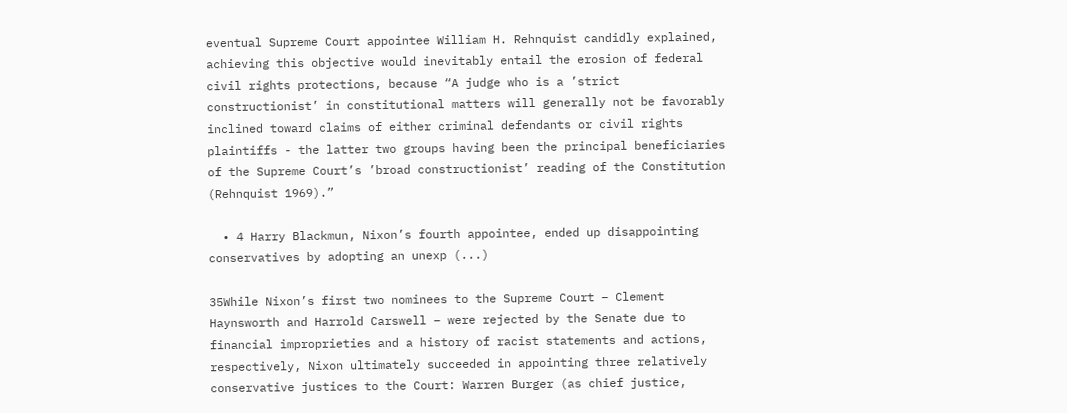eventual Supreme Court appointee William H. Rehnquist candidly explained, achieving this objective would inevitably entail the erosion of federal civil rights protections, because “A judge who is a ’strict constructionist’ in constitutional matters will generally not be favorably inclined toward claims of either criminal defendants or civil rights plaintiffs - the latter two groups having been the principal beneficiaries of the Supreme Court’s ’broad constructionist’ reading of the Constitution (Rehnquist 1969).”

  • 4 Harry Blackmun, Nixon’s fourth appointee, ended up disappointing conservatives by adopting an unexp (...)

35While Nixon’s first two nominees to the Supreme Court – Clement Haynsworth and Harrold Carswell – were rejected by the Senate due to financial improprieties and a history of racist statements and actions, respectively, Nixon ultimately succeeded in appointing three relatively conservative justices to the Court: Warren Burger (as chief justice,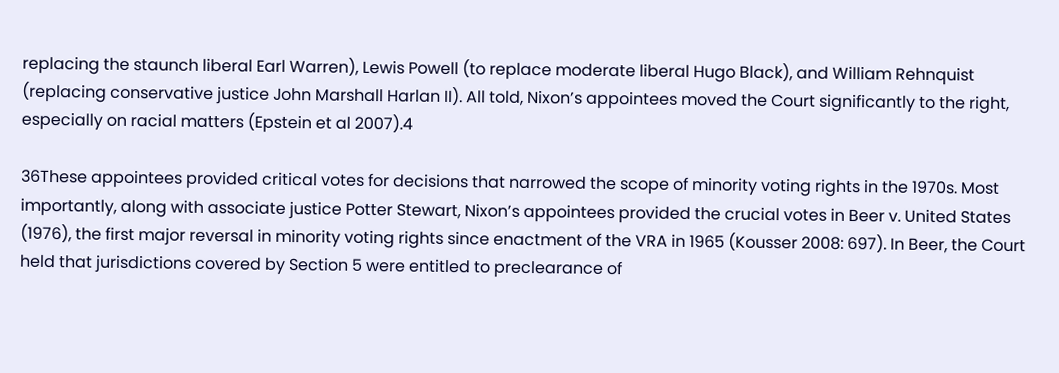replacing the staunch liberal Earl Warren), Lewis Powell (to replace moderate liberal Hugo Black), and William Rehnquist (replacing conservative justice John Marshall Harlan II). All told, Nixon’s appointees moved the Court significantly to the right, especially on racial matters (Epstein et al 2007).4

36These appointees provided critical votes for decisions that narrowed the scope of minority voting rights in the 1970s. Most importantly, along with associate justice Potter Stewart, Nixon’s appointees provided the crucial votes in Beer v. United States (1976), the first major reversal in minority voting rights since enactment of the VRA in 1965 (Kousser 2008: 697). In Beer, the Court held that jurisdictions covered by Section 5 were entitled to preclearance of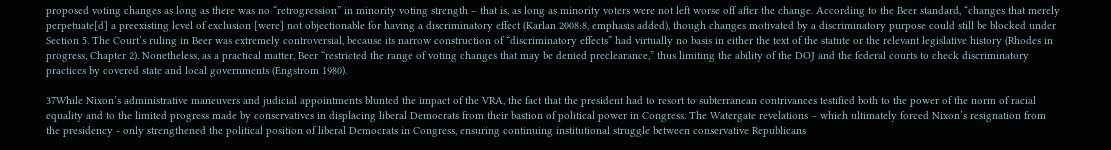proposed voting changes as long as there was no “retrogression” in minority voting strength – that is, as long as minority voters were not left worse off after the change. According to the Beer standard, “changes that merely perpetuate[d] a preexisting level of exclusion [were] not objectionable for having a discriminatory effect (Karlan 2008:8, emphasis added), though changes motivated by a discriminatory purpose could still be blocked under Section 5. The Court’s ruling in Beer was extremely controversial, because its narrow construction of “discriminatory effects” had virtually no basis in either the text of the statute or the relevant legislative history (Rhodes in progress, Chapter 2). Nonetheless, as a practical matter, Beer “restricted the range of voting changes that may be denied preclearance,” thus limiting the ability of the DOJ and the federal courts to check discriminatory practices by covered state and local governments (Engstrom 1980).

37While Nixon’s administrative maneuvers and judicial appointments blunted the impact of the VRA, the fact that the president had to resort to subterranean contrivances testified both to the power of the norm of racial equality and to the limited progress made by conservatives in displacing liberal Democrats from their bastion of political power in Congress. The Watergate revelations – which ultimately forced Nixon’s resignation from the presidency - only strengthened the political position of liberal Democrats in Congress, ensuring continuing institutional struggle between conservative Republicans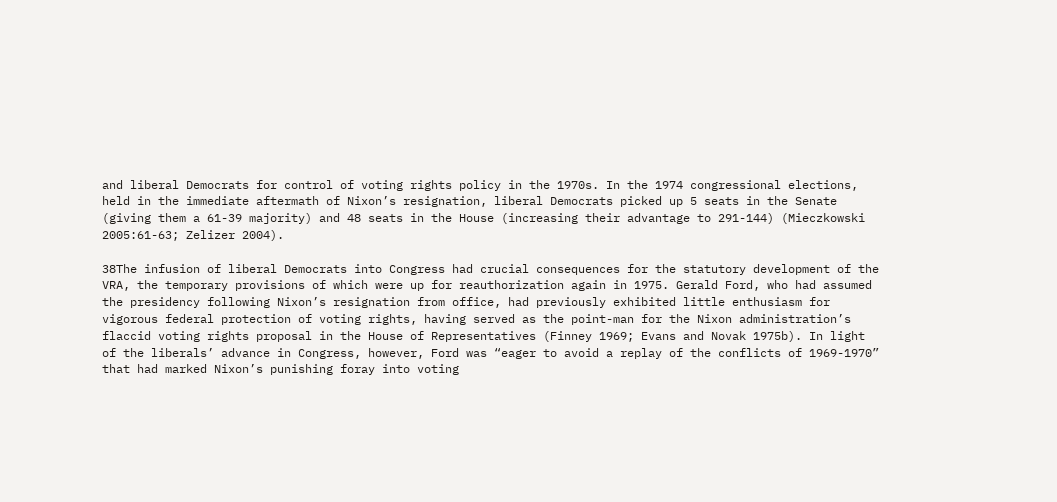and liberal Democrats for control of voting rights policy in the 1970s. In the 1974 congressional elections, held in the immediate aftermath of Nixon’s resignation, liberal Democrats picked up 5 seats in the Senate (giving them a 61-39 majority) and 48 seats in the House (increasing their advantage to 291-144) (Mieczkowski 2005:61-63; Zelizer 2004).

38The infusion of liberal Democrats into Congress had crucial consequences for the statutory development of the VRA, the temporary provisions of which were up for reauthorization again in 1975. Gerald Ford, who had assumed the presidency following Nixon’s resignation from office, had previously exhibited little enthusiasm for vigorous federal protection of voting rights, having served as the point-man for the Nixon administration’s flaccid voting rights proposal in the House of Representatives (Finney 1969; Evans and Novak 1975b). In light of the liberals’ advance in Congress, however, Ford was “eager to avoid a replay of the conflicts of 1969-1970” that had marked Nixon’s punishing foray into voting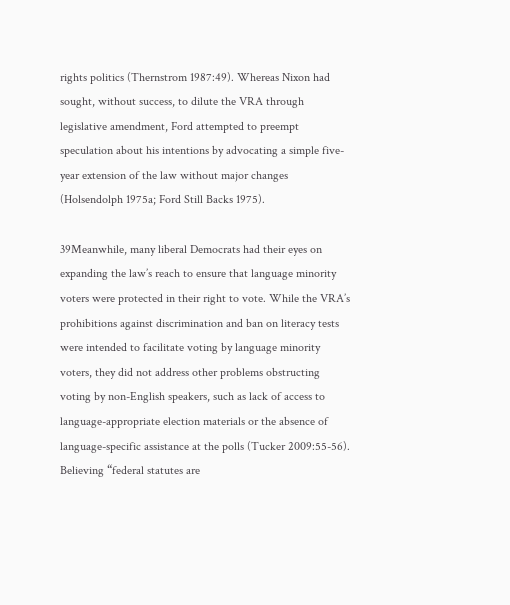rights politics (Thernstrom 1987:49). Whereas Nixon had sought, without success, to dilute the VRA through legislative amendment, Ford attempted to preempt speculation about his intentions by advocating a simple five-year extension of the law without major changes (Holsendolph 1975a; Ford Still Backs 1975).

39Meanwhile, many liberal Democrats had their eyes on expanding the law’s reach to ensure that language minority voters were protected in their right to vote. While the VRA’s prohibitions against discrimination and ban on literacy tests were intended to facilitate voting by language minority voters, they did not address other problems obstructing voting by non-English speakers, such as lack of access to language-appropriate election materials or the absence of language-specific assistance at the polls (Tucker 2009:55-56). Believing “federal statutes are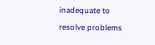inadequate to resolve problems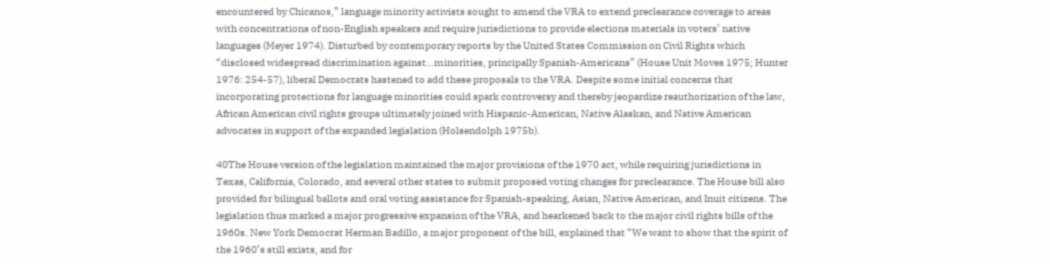encountered by Chicanos,” language minority activists sought to amend the VRA to extend preclearance coverage to areas with concentrations of non-English speakers and require jurisdictions to provide elections materials in voters’ native languages (Meyer 1974). Disturbed by contemporary reports by the United States Commission on Civil Rights which “disclosed widespread discrimination against…minorities, principally Spanish-Americans” (House Unit Moves 1975; Hunter 1976: 254-57), liberal Democrats hastened to add these proposals to the VRA. Despite some initial concerns that incorporating protections for language minorities could spark controversy and thereby jeopardize reauthorization of the law, African American civil rights groups ultimately joined with Hispanic-American, Native Alaskan, and Native American advocates in support of the expanded legislation (Holsendolph 1975b).

40The House version of the legislation maintained the major provisions of the 1970 act, while requiring jurisdictions in Texas, California, Colorado, and several other states to submit proposed voting changes for preclearance. The House bill also provided for bilingual ballots and oral voting assistance for Spanish-speaking, Asian, Native American, and Inuit citizens. The legislation thus marked a major progressive expansion of the VRA, and hearkened back to the major civil rights bills of the 1960s. New York Democrat Herman Badillo, a major proponent of the bill, explained that “We want to show that the spirit of the 1960’s still exists, and for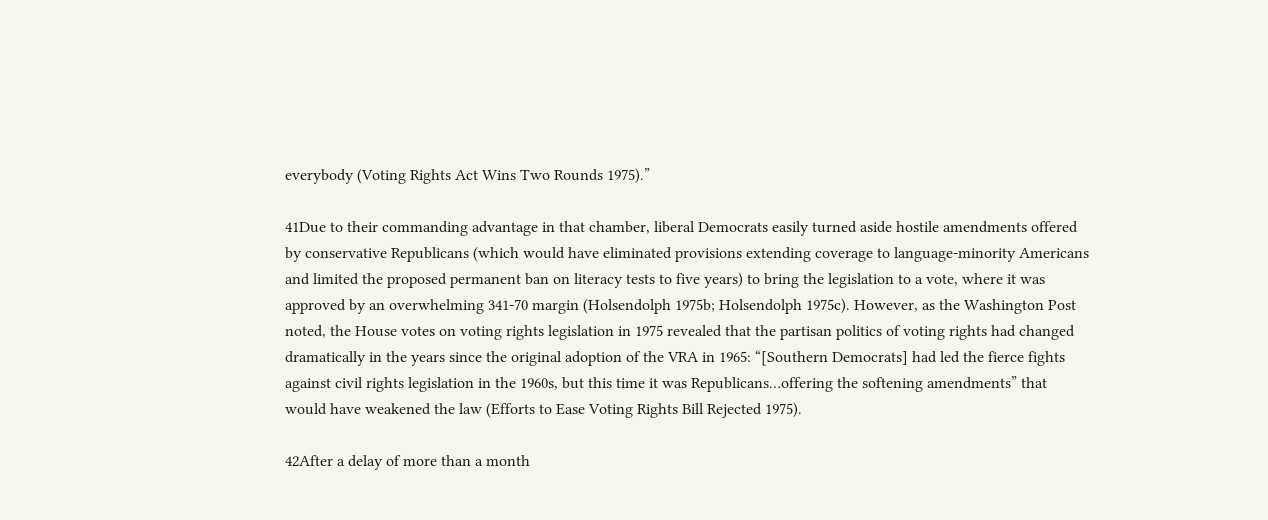everybody (Voting Rights Act Wins Two Rounds 1975).”

41Due to their commanding advantage in that chamber, liberal Democrats easily turned aside hostile amendments offered by conservative Republicans (which would have eliminated provisions extending coverage to language-minority Americans and limited the proposed permanent ban on literacy tests to five years) to bring the legislation to a vote, where it was approved by an overwhelming 341-70 margin (Holsendolph 1975b; Holsendolph 1975c). However, as the Washington Post noted, the House votes on voting rights legislation in 1975 revealed that the partisan politics of voting rights had changed dramatically in the years since the original adoption of the VRA in 1965: “[Southern Democrats] had led the fierce fights against civil rights legislation in the 1960s, but this time it was Republicans…offering the softening amendments” that would have weakened the law (Efforts to Ease Voting Rights Bill Rejected 1975).

42After a delay of more than a month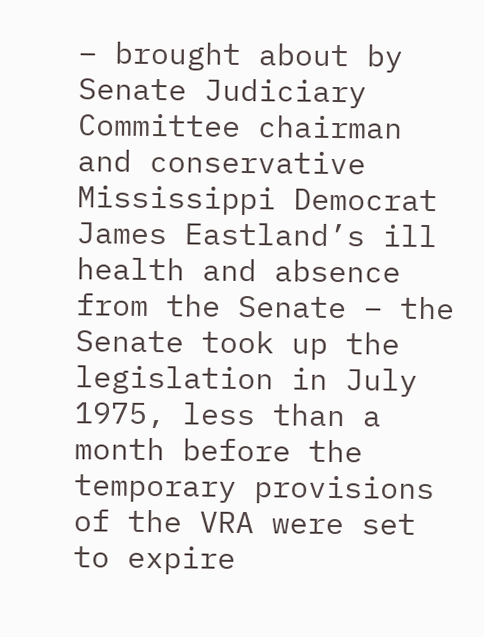– brought about by Senate Judiciary Committee chairman and conservative Mississippi Democrat James Eastland’s ill health and absence from the Senate – the Senate took up the legislation in July 1975, less than a month before the temporary provisions of the VRA were set to expire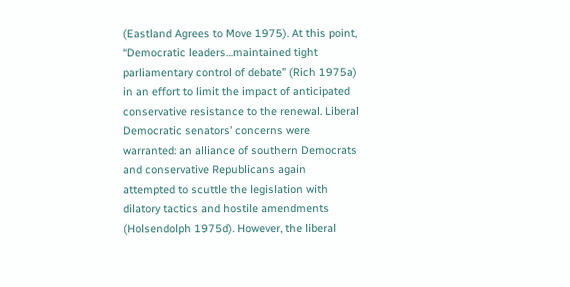(Eastland Agrees to Move 1975). At this point, “Democratic leaders…maintained tight parliamentary control of debate” (Rich 1975a) in an effort to limit the impact of anticipated conservative resistance to the renewal. Liberal Democratic senators’ concerns were warranted: an alliance of southern Democrats and conservative Republicans again attempted to scuttle the legislation with dilatory tactics and hostile amendments (Holsendolph 1975d). However, the liberal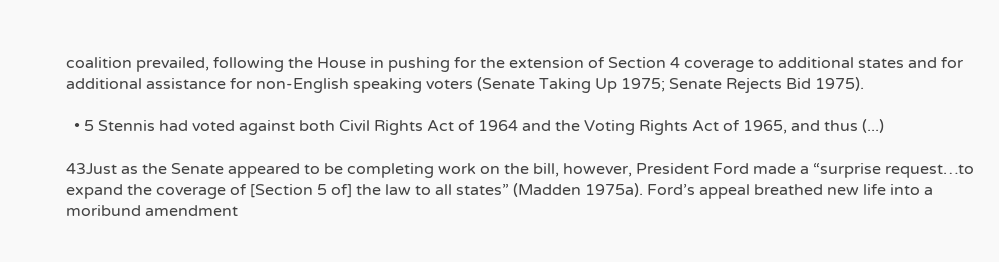coalition prevailed, following the House in pushing for the extension of Section 4 coverage to additional states and for additional assistance for non-English speaking voters (Senate Taking Up 1975; Senate Rejects Bid 1975).

  • 5 Stennis had voted against both Civil Rights Act of 1964 and the Voting Rights Act of 1965, and thus (...)

43Just as the Senate appeared to be completing work on the bill, however, President Ford made a “surprise request…to expand the coverage of [Section 5 of] the law to all states” (Madden 1975a). Ford’s appeal breathed new life into a moribund amendment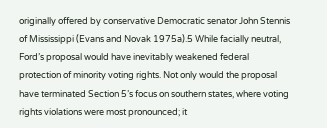originally offered by conservative Democratic senator John Stennis of Mississippi (Evans and Novak 1975a).5 While facially neutral, Ford’s proposal would have inevitably weakened federal protection of minority voting rights. Not only would the proposal have terminated Section 5’s focus on southern states, where voting rights violations were most pronounced; it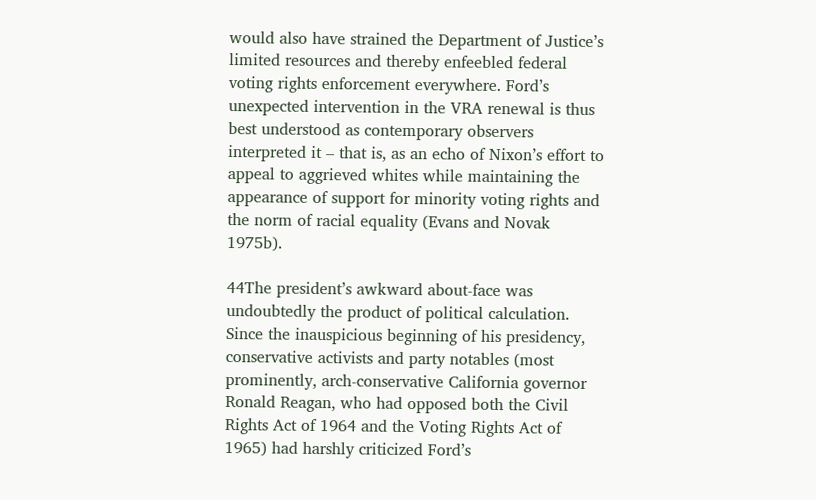would also have strained the Department of Justice’s limited resources and thereby enfeebled federal voting rights enforcement everywhere. Ford’s unexpected intervention in the VRA renewal is thus best understood as contemporary observers interpreted it – that is, as an echo of Nixon’s effort to appeal to aggrieved whites while maintaining the appearance of support for minority voting rights and the norm of racial equality (Evans and Novak 1975b).

44The president’s awkward about-face was undoubtedly the product of political calculation. Since the inauspicious beginning of his presidency, conservative activists and party notables (most prominently, arch-conservative California governor Ronald Reagan, who had opposed both the Civil Rights Act of 1964 and the Voting Rights Act of 1965) had harshly criticized Ford’s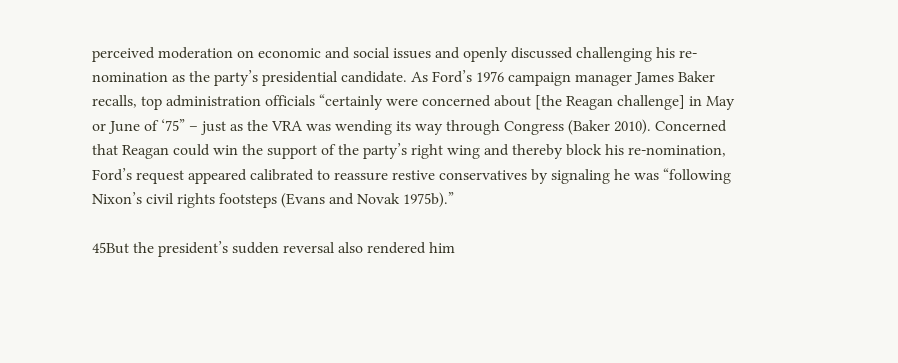perceived moderation on economic and social issues and openly discussed challenging his re-nomination as the party’s presidential candidate. As Ford’s 1976 campaign manager James Baker recalls, top administration officials “certainly were concerned about [the Reagan challenge] in May or June of ‘75” – just as the VRA was wending its way through Congress (Baker 2010). Concerned that Reagan could win the support of the party’s right wing and thereby block his re-nomination, Ford’s request appeared calibrated to reassure restive conservatives by signaling he was “following Nixon’s civil rights footsteps (Evans and Novak 1975b).”

45But the president’s sudden reversal also rendered him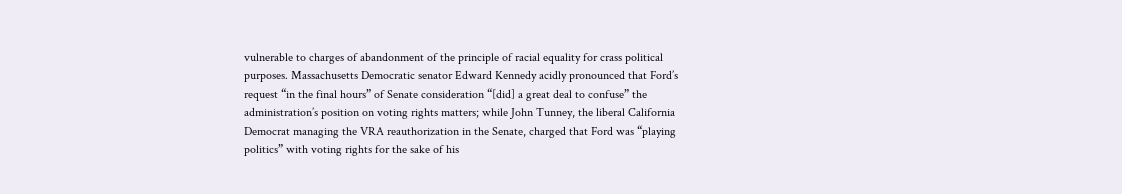vulnerable to charges of abandonment of the principle of racial equality for crass political purposes. Massachusetts Democratic senator Edward Kennedy acidly pronounced that Ford’s request “in the final hours” of Senate consideration “[did] a great deal to confuse” the administration’s position on voting rights matters; while John Tunney, the liberal California Democrat managing the VRA reauthorization in the Senate, charged that Ford was “playing politics” with voting rights for the sake of his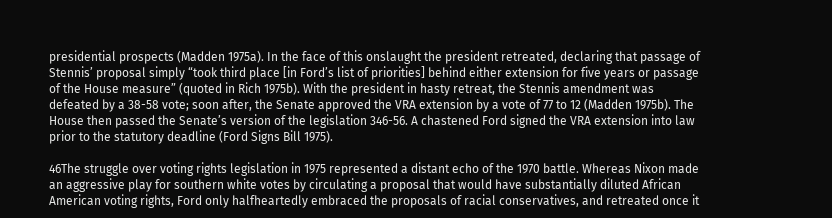presidential prospects (Madden 1975a). In the face of this onslaught the president retreated, declaring that passage of Stennis’ proposal simply “took third place [in Ford’s list of priorities] behind either extension for five years or passage of the House measure” (quoted in Rich 1975b). With the president in hasty retreat, the Stennis amendment was defeated by a 38-58 vote; soon after, the Senate approved the VRA extension by a vote of 77 to 12 (Madden 1975b). The House then passed the Senate’s version of the legislation 346-56. A chastened Ford signed the VRA extension into law prior to the statutory deadline (Ford Signs Bill 1975).

46The struggle over voting rights legislation in 1975 represented a distant echo of the 1970 battle. Whereas Nixon made an aggressive play for southern white votes by circulating a proposal that would have substantially diluted African American voting rights, Ford only halfheartedly embraced the proposals of racial conservatives, and retreated once it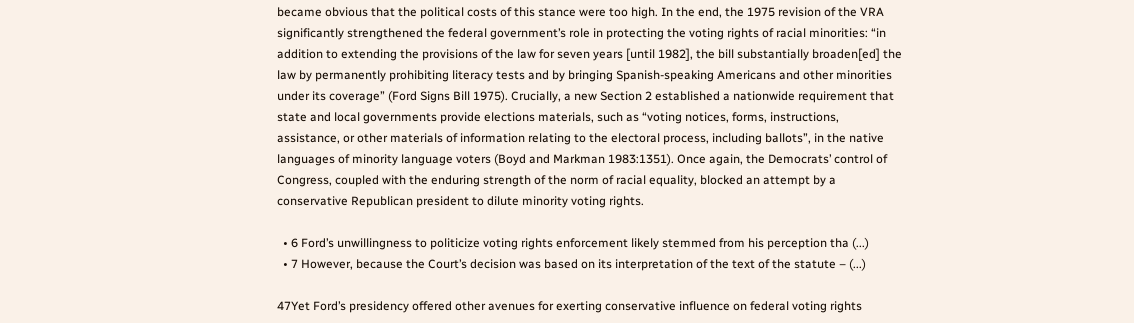became obvious that the political costs of this stance were too high. In the end, the 1975 revision of the VRA significantly strengthened the federal government’s role in protecting the voting rights of racial minorities: “in addition to extending the provisions of the law for seven years [until 1982], the bill substantially broaden[ed] the law by permanently prohibiting literacy tests and by bringing Spanish-speaking Americans and other minorities under its coverage” (Ford Signs Bill 1975). Crucially, a new Section 2 established a nationwide requirement that state and local governments provide elections materials, such as “voting notices, forms, instructions, assistance, or other materials of information relating to the electoral process, including ballots”, in the native languages of minority language voters (Boyd and Markman 1983:1351). Once again, the Democrats’ control of Congress, coupled with the enduring strength of the norm of racial equality, blocked an attempt by a conservative Republican president to dilute minority voting rights.

  • 6 Ford’s unwillingness to politicize voting rights enforcement likely stemmed from his perception tha (...)
  • 7 However, because the Court’s decision was based on its interpretation of the text of the statute – (...)

47Yet Ford’s presidency offered other avenues for exerting conservative influence on federal voting rights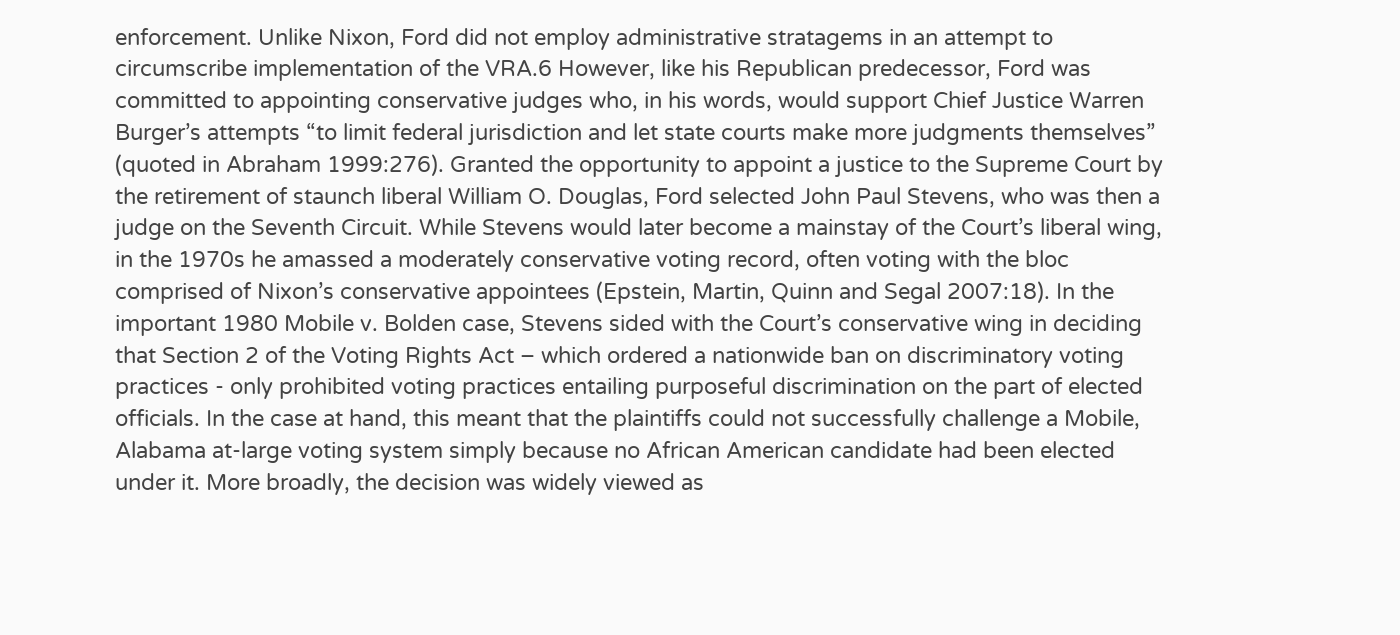enforcement. Unlike Nixon, Ford did not employ administrative stratagems in an attempt to circumscribe implementation of the VRA.6 However, like his Republican predecessor, Ford was committed to appointing conservative judges who, in his words, would support Chief Justice Warren Burger’s attempts “to limit federal jurisdiction and let state courts make more judgments themselves” (quoted in Abraham 1999:276). Granted the opportunity to appoint a justice to the Supreme Court by the retirement of staunch liberal William O. Douglas, Ford selected John Paul Stevens, who was then a judge on the Seventh Circuit. While Stevens would later become a mainstay of the Court’s liberal wing, in the 1970s he amassed a moderately conservative voting record, often voting with the bloc comprised of Nixon’s conservative appointees (Epstein, Martin, Quinn and Segal 2007:18). In the important 1980 Mobile v. Bolden case, Stevens sided with the Court’s conservative wing in deciding that Section 2 of the Voting Rights Act – which ordered a nationwide ban on discriminatory voting practices - only prohibited voting practices entailing purposeful discrimination on the part of elected officials. In the case at hand, this meant that the plaintiffs could not successfully challenge a Mobile, Alabama at-large voting system simply because no African American candidate had been elected under it. More broadly, the decision was widely viewed as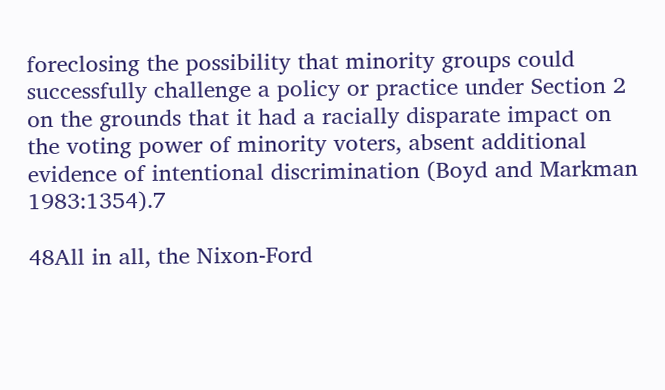foreclosing the possibility that minority groups could successfully challenge a policy or practice under Section 2 on the grounds that it had a racially disparate impact on the voting power of minority voters, absent additional evidence of intentional discrimination (Boyd and Markman 1983:1354).7

48All in all, the Nixon-Ford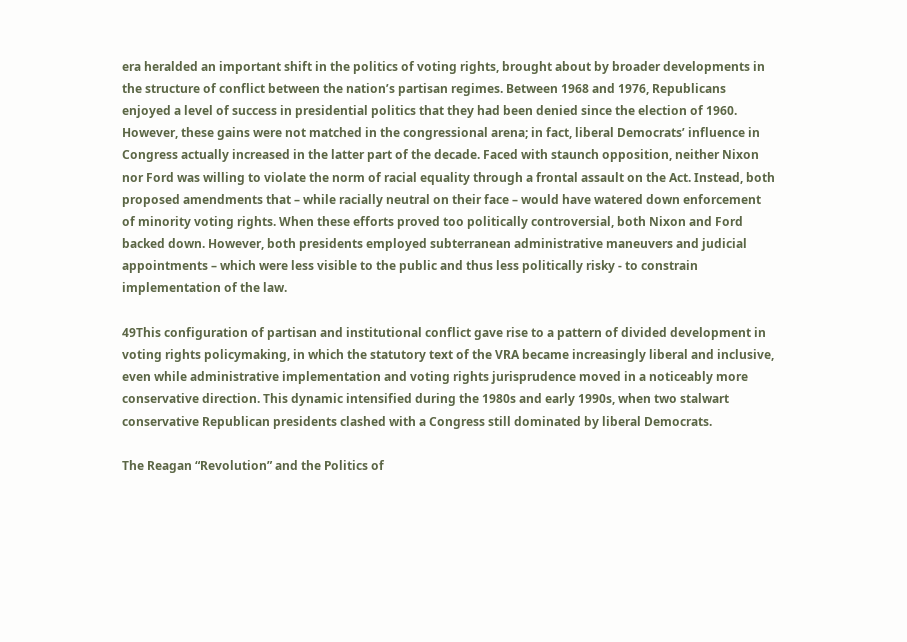era heralded an important shift in the politics of voting rights, brought about by broader developments in the structure of conflict between the nation’s partisan regimes. Between 1968 and 1976, Republicans enjoyed a level of success in presidential politics that they had been denied since the election of 1960. However, these gains were not matched in the congressional arena; in fact, liberal Democrats’ influence in Congress actually increased in the latter part of the decade. Faced with staunch opposition, neither Nixon nor Ford was willing to violate the norm of racial equality through a frontal assault on the Act. Instead, both proposed amendments that – while racially neutral on their face – would have watered down enforcement of minority voting rights. When these efforts proved too politically controversial, both Nixon and Ford backed down. However, both presidents employed subterranean administrative maneuvers and judicial appointments – which were less visible to the public and thus less politically risky - to constrain implementation of the law.

49This configuration of partisan and institutional conflict gave rise to a pattern of divided development in voting rights policymaking, in which the statutory text of the VRA became increasingly liberal and inclusive, even while administrative implementation and voting rights jurisprudence moved in a noticeably more conservative direction. This dynamic intensified during the 1980s and early 1990s, when two stalwart conservative Republican presidents clashed with a Congress still dominated by liberal Democrats.

The Reagan “Revolution” and the Politics of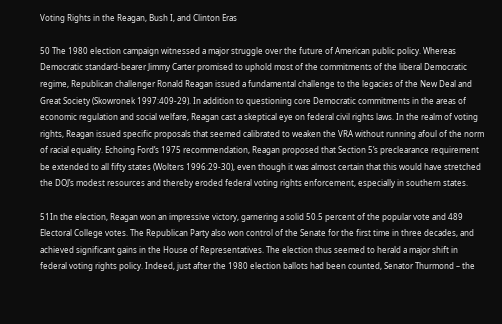Voting Rights in the Reagan, Bush I, and Clinton Eras

50 The 1980 election campaign witnessed a major struggle over the future of American public policy. Whereas Democratic standard-bearer Jimmy Carter promised to uphold most of the commitments of the liberal Democratic regime, Republican challenger Ronald Reagan issued a fundamental challenge to the legacies of the New Deal and Great Society (Skowronek 1997:409-29). In addition to questioning core Democratic commitments in the areas of economic regulation and social welfare, Reagan cast a skeptical eye on federal civil rights laws. In the realm of voting rights, Reagan issued specific proposals that seemed calibrated to weaken the VRA without running afoul of the norm of racial equality. Echoing Ford’s 1975 recommendation, Reagan proposed that Section 5’s preclearance requirement be extended to all fifty states (Wolters 1996:29-30), even though it was almost certain that this would have stretched the DOJ’s modest resources and thereby eroded federal voting rights enforcement, especially in southern states.

51In the election, Reagan won an impressive victory, garnering a solid 50.5 percent of the popular vote and 489 Electoral College votes. The Republican Party also won control of the Senate for the first time in three decades, and achieved significant gains in the House of Representatives. The election thus seemed to herald a major shift in federal voting rights policy. Indeed, just after the 1980 election ballots had been counted, Senator Thurmond – the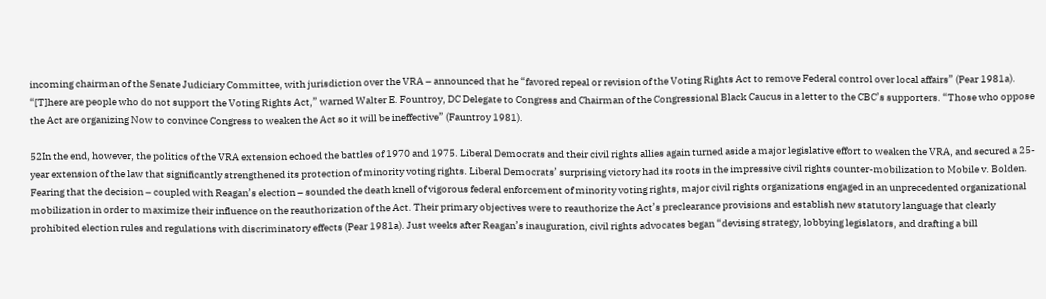incoming chairman of the Senate Judiciary Committee, with jurisdiction over the VRA – announced that he “favored repeal or revision of the Voting Rights Act to remove Federal control over local affairs” (Pear 1981a). “[T]here are people who do not support the Voting Rights Act,” warned Walter E. Fountroy, DC Delegate to Congress and Chairman of the Congressional Black Caucus in a letter to the CBC’s supporters. “Those who oppose the Act are organizing Now to convince Congress to weaken the Act so it will be ineffective” (Fauntroy 1981).

52In the end, however, the politics of the VRA extension echoed the battles of 1970 and 1975. Liberal Democrats and their civil rights allies again turned aside a major legislative effort to weaken the VRA, and secured a 25-year extension of the law that significantly strengthened its protection of minority voting rights. Liberal Democrats’ surprising victory had its roots in the impressive civil rights counter-mobilization to Mobile v. Bolden. Fearing that the decision – coupled with Reagan’s election – sounded the death knell of vigorous federal enforcement of minority voting rights, major civil rights organizations engaged in an unprecedented organizational mobilization in order to maximize their influence on the reauthorization of the Act. Their primary objectives were to reauthorize the Act’s preclearance provisions and establish new statutory language that clearly prohibited election rules and regulations with discriminatory effects (Pear 1981a). Just weeks after Reagan’s inauguration, civil rights advocates began “devising strategy, lobbying legislators, and drafting a bill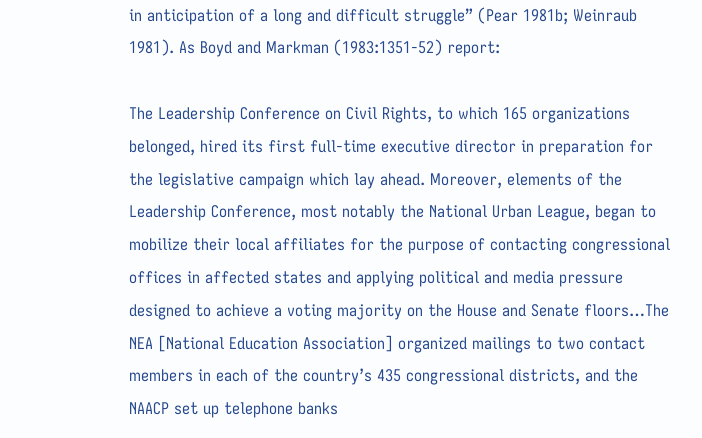in anticipation of a long and difficult struggle” (Pear 1981b; Weinraub 1981). As Boyd and Markman (1983:1351-52) report:

The Leadership Conference on Civil Rights, to which 165 organizations belonged, hired its first full-time executive director in preparation for the legislative campaign which lay ahead. Moreover, elements of the Leadership Conference, most notably the National Urban League, began to mobilize their local affiliates for the purpose of contacting congressional offices in affected states and applying political and media pressure designed to achieve a voting majority on the House and Senate floors…The NEA [National Education Association] organized mailings to two contact members in each of the country’s 435 congressional districts, and the NAACP set up telephone banks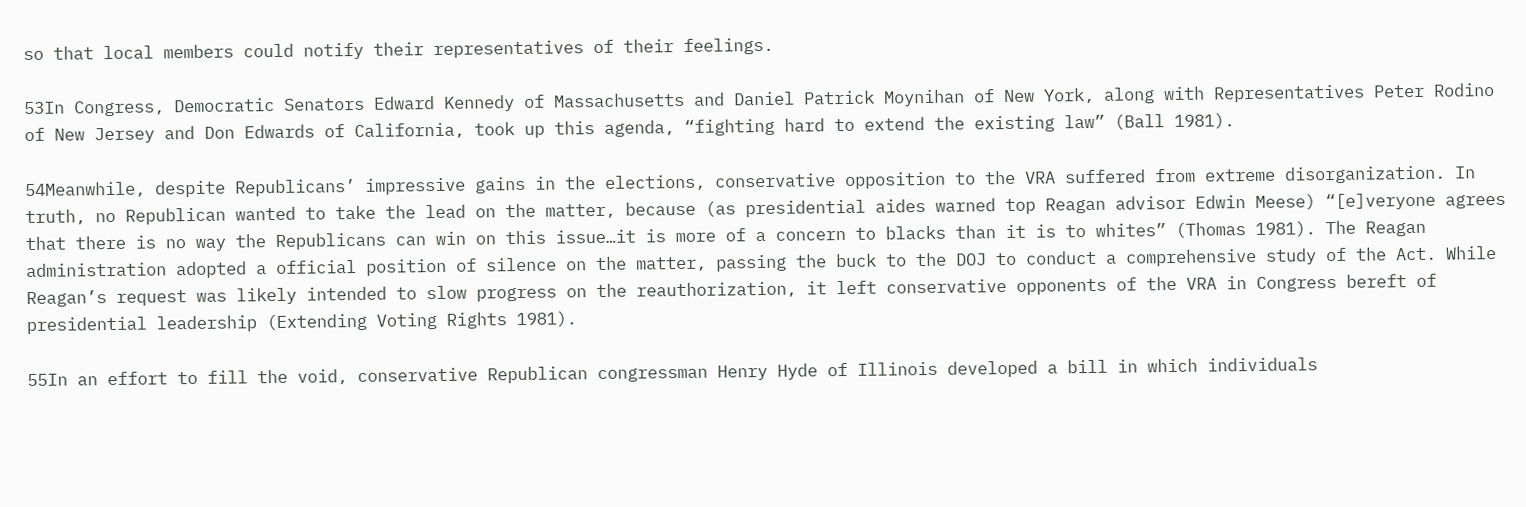so that local members could notify their representatives of their feelings.

53In Congress, Democratic Senators Edward Kennedy of Massachusetts and Daniel Patrick Moynihan of New York, along with Representatives Peter Rodino of New Jersey and Don Edwards of California, took up this agenda, “fighting hard to extend the existing law” (Ball 1981).

54Meanwhile, despite Republicans’ impressive gains in the elections, conservative opposition to the VRA suffered from extreme disorganization. In truth, no Republican wanted to take the lead on the matter, because (as presidential aides warned top Reagan advisor Edwin Meese) “[e]veryone agrees that there is no way the Republicans can win on this issue…it is more of a concern to blacks than it is to whites” (Thomas 1981). The Reagan administration adopted a official position of silence on the matter, passing the buck to the DOJ to conduct a comprehensive study of the Act. While Reagan’s request was likely intended to slow progress on the reauthorization, it left conservative opponents of the VRA in Congress bereft of presidential leadership (Extending Voting Rights 1981).

55In an effort to fill the void, conservative Republican congressman Henry Hyde of Illinois developed a bill in which individuals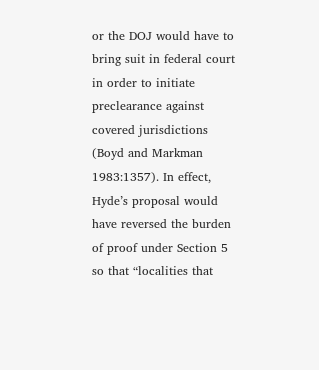or the DOJ would have to bring suit in federal court in order to initiate preclearance against covered jurisdictions (Boyd and Markman 1983:1357). In effect, Hyde’s proposal would have reversed the burden of proof under Section 5 so that “localities that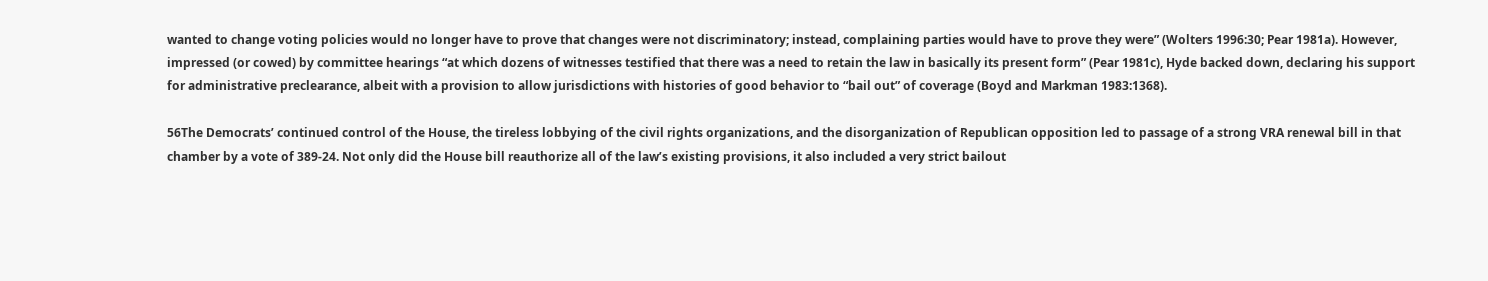wanted to change voting policies would no longer have to prove that changes were not discriminatory; instead, complaining parties would have to prove they were” (Wolters 1996:30; Pear 1981a). However, impressed (or cowed) by committee hearings “at which dozens of witnesses testified that there was a need to retain the law in basically its present form” (Pear 1981c), Hyde backed down, declaring his support for administrative preclearance, albeit with a provision to allow jurisdictions with histories of good behavior to “bail out” of coverage (Boyd and Markman 1983:1368).

56The Democrats’ continued control of the House, the tireless lobbying of the civil rights organizations, and the disorganization of Republican opposition led to passage of a strong VRA renewal bill in that chamber by a vote of 389-24. Not only did the House bill reauthorize all of the law’s existing provisions, it also included a very strict bailout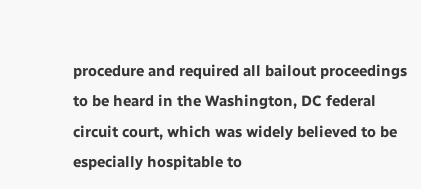procedure and required all bailout proceedings to be heard in the Washington, DC federal circuit court, which was widely believed to be especially hospitable to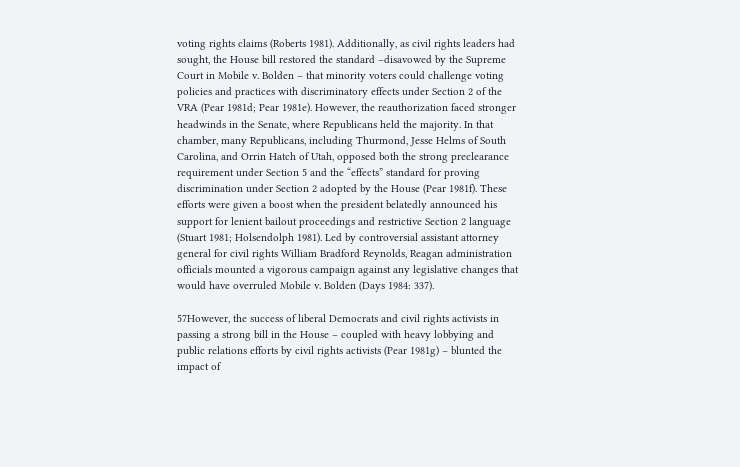voting rights claims (Roberts 1981). Additionally, as civil rights leaders had sought, the House bill restored the standard –disavowed by the Supreme Court in Mobile v. Bolden – that minority voters could challenge voting policies and practices with discriminatory effects under Section 2 of the VRA (Pear 1981d; Pear 1981e). However, the reauthorization faced stronger headwinds in the Senate, where Republicans held the majority. In that chamber, many Republicans, including Thurmond, Jesse Helms of South Carolina, and Orrin Hatch of Utah, opposed both the strong preclearance requirement under Section 5 and the “effects” standard for proving discrimination under Section 2 adopted by the House (Pear 1981f). These efforts were given a boost when the president belatedly announced his support for lenient bailout proceedings and restrictive Section 2 language (Stuart 1981; Holsendolph 1981). Led by controversial assistant attorney general for civil rights William Bradford Reynolds, Reagan administration officials mounted a vigorous campaign against any legislative changes that would have overruled Mobile v. Bolden (Days 1984: 337).

57However, the success of liberal Democrats and civil rights activists in passing a strong bill in the House – coupled with heavy lobbying and public relations efforts by civil rights activists (Pear 1981g) – blunted the impact of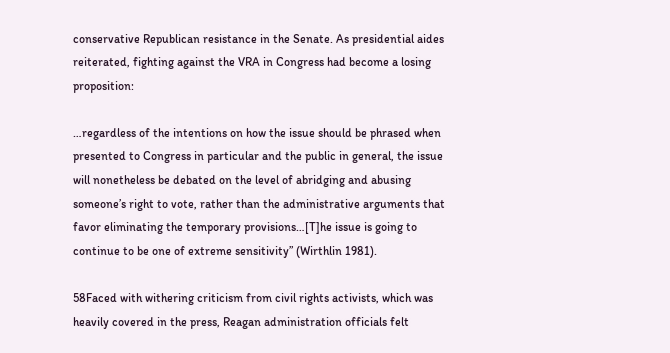conservative Republican resistance in the Senate. As presidential aides reiterated, fighting against the VRA in Congress had become a losing proposition:

…regardless of the intentions on how the issue should be phrased when presented to Congress in particular and the public in general, the issue will nonetheless be debated on the level of abridging and abusing someone’s right to vote, rather than the administrative arguments that favor eliminating the temporary provisions…[T]he issue is going to continue to be one of extreme sensitivity” (Wirthlin 1981).

58Faced with withering criticism from civil rights activists, which was heavily covered in the press, Reagan administration officials felt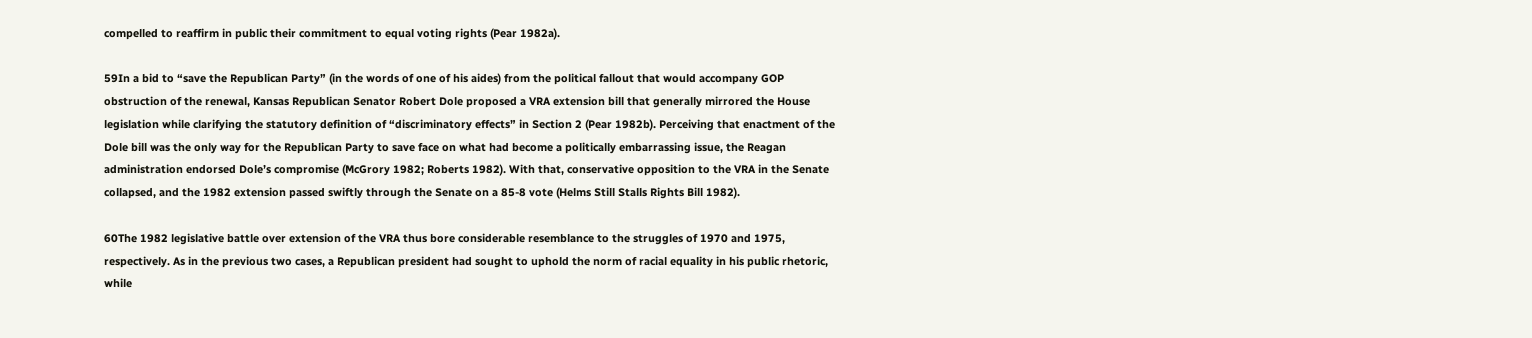compelled to reaffirm in public their commitment to equal voting rights (Pear 1982a).

59In a bid to “save the Republican Party” (in the words of one of his aides) from the political fallout that would accompany GOP obstruction of the renewal, Kansas Republican Senator Robert Dole proposed a VRA extension bill that generally mirrored the House legislation while clarifying the statutory definition of “discriminatory effects” in Section 2 (Pear 1982b). Perceiving that enactment of the Dole bill was the only way for the Republican Party to save face on what had become a politically embarrassing issue, the Reagan administration endorsed Dole’s compromise (McGrory 1982; Roberts 1982). With that, conservative opposition to the VRA in the Senate collapsed, and the 1982 extension passed swiftly through the Senate on a 85-8 vote (Helms Still Stalls Rights Bill 1982).

60The 1982 legislative battle over extension of the VRA thus bore considerable resemblance to the struggles of 1970 and 1975, respectively. As in the previous two cases, a Republican president had sought to uphold the norm of racial equality in his public rhetoric, while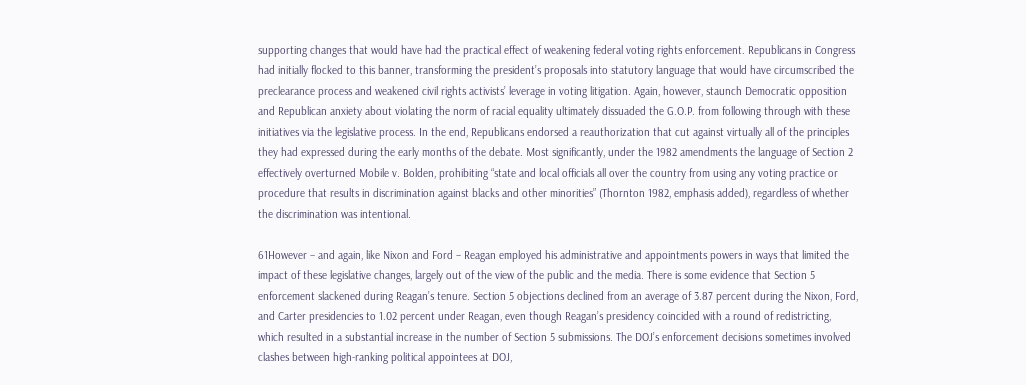supporting changes that would have had the practical effect of weakening federal voting rights enforcement. Republicans in Congress had initially flocked to this banner, transforming the president’s proposals into statutory language that would have circumscribed the preclearance process and weakened civil rights activists’ leverage in voting litigation. Again, however, staunch Democratic opposition and Republican anxiety about violating the norm of racial equality ultimately dissuaded the G.O.P. from following through with these initiatives via the legislative process. In the end, Republicans endorsed a reauthorization that cut against virtually all of the principles they had expressed during the early months of the debate. Most significantly, under the 1982 amendments the language of Section 2 effectively overturned Mobile v. Bolden, prohibiting “state and local officials all over the country from using any voting practice or procedure that results in discrimination against blacks and other minorities” (Thornton 1982, emphasis added), regardless of whether the discrimination was intentional.

61However – and again, like Nixon and Ford – Reagan employed his administrative and appointments powers in ways that limited the impact of these legislative changes, largely out of the view of the public and the media. There is some evidence that Section 5 enforcement slackened during Reagan’s tenure. Section 5 objections declined from an average of 3.87 percent during the Nixon, Ford, and Carter presidencies to 1.02 percent under Reagan, even though Reagan’s presidency coincided with a round of redistricting, which resulted in a substantial increase in the number of Section 5 submissions. The DOJ’s enforcement decisions sometimes involved clashes between high-ranking political appointees at DOJ,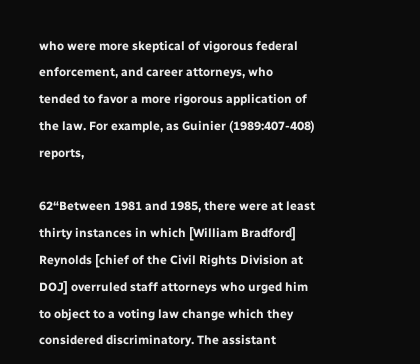who were more skeptical of vigorous federal enforcement, and career attorneys, who tended to favor a more rigorous application of the law. For example, as Guinier (1989:407-408) reports,

62“Between 1981 and 1985, there were at least thirty instances in which [William Bradford] Reynolds [chief of the Civil Rights Division at DOJ] overruled staff attorneys who urged him to object to a voting law change which they considered discriminatory. The assistant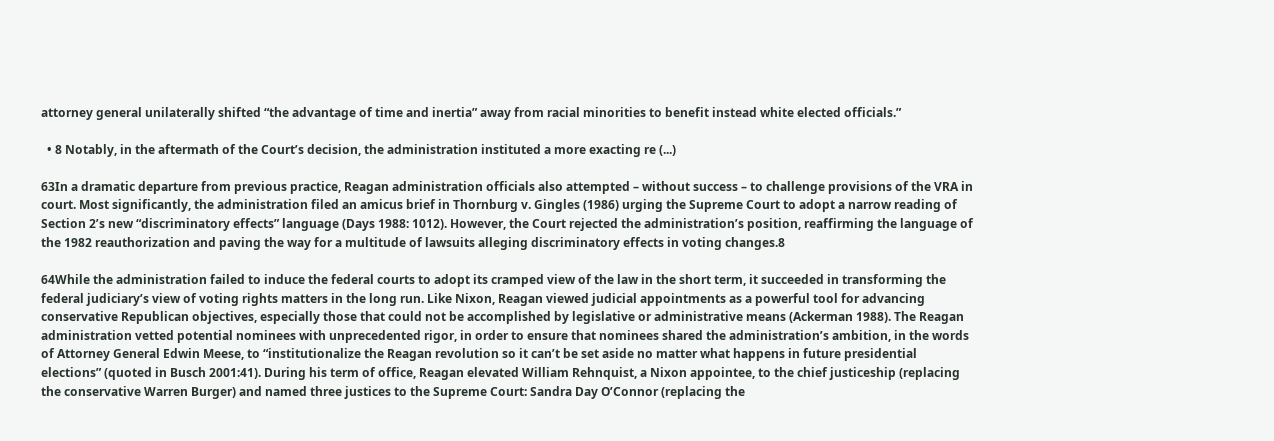attorney general unilaterally shifted “the advantage of time and inertia” away from racial minorities to benefit instead white elected officials.”

  • 8 Notably, in the aftermath of the Court’s decision, the administration instituted a more exacting re (...)

63In a dramatic departure from previous practice, Reagan administration officials also attempted – without success – to challenge provisions of the VRA in court. Most significantly, the administration filed an amicus brief in Thornburg v. Gingles (1986) urging the Supreme Court to adopt a narrow reading of Section 2’s new “discriminatory effects” language (Days 1988: 1012). However, the Court rejected the administration’s position, reaffirming the language of the 1982 reauthorization and paving the way for a multitude of lawsuits alleging discriminatory effects in voting changes.8

64While the administration failed to induce the federal courts to adopt its cramped view of the law in the short term, it succeeded in transforming the federal judiciary’s view of voting rights matters in the long run. Like Nixon, Reagan viewed judicial appointments as a powerful tool for advancing conservative Republican objectives, especially those that could not be accomplished by legislative or administrative means (Ackerman 1988). The Reagan administration vetted potential nominees with unprecedented rigor, in order to ensure that nominees shared the administration’s ambition, in the words of Attorney General Edwin Meese, to “institutionalize the Reagan revolution so it can’t be set aside no matter what happens in future presidential elections” (quoted in Busch 2001:41). During his term of office, Reagan elevated William Rehnquist, a Nixon appointee, to the chief justiceship (replacing the conservative Warren Burger) and named three justices to the Supreme Court: Sandra Day O’Connor (replacing the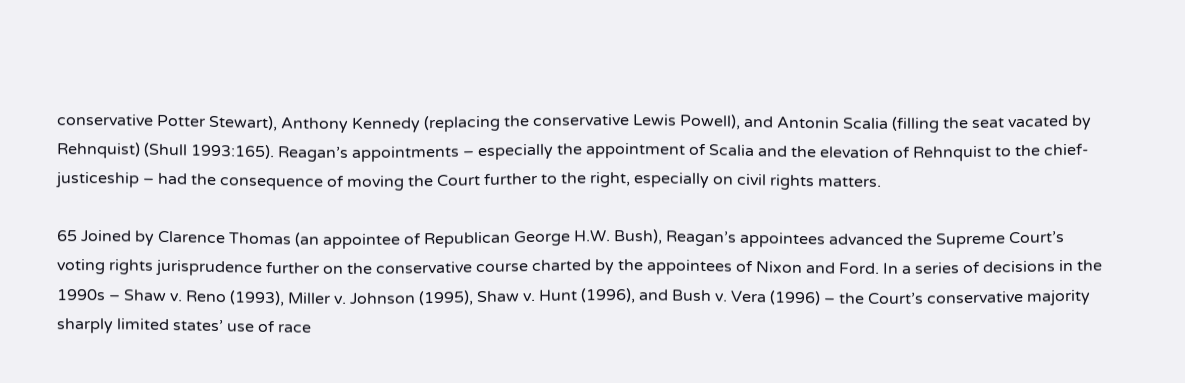conservative Potter Stewart), Anthony Kennedy (replacing the conservative Lewis Powell), and Antonin Scalia (filling the seat vacated by Rehnquist) (Shull 1993:165). Reagan’s appointments – especially the appointment of Scalia and the elevation of Rehnquist to the chief-justiceship – had the consequence of moving the Court further to the right, especially on civil rights matters.

65 Joined by Clarence Thomas (an appointee of Republican George H.W. Bush), Reagan’s appointees advanced the Supreme Court’s voting rights jurisprudence further on the conservative course charted by the appointees of Nixon and Ford. In a series of decisions in the 1990s – Shaw v. Reno (1993), Miller v. Johnson (1995), Shaw v. Hunt (1996), and Bush v. Vera (1996) – the Court’s conservative majority sharply limited states’ use of race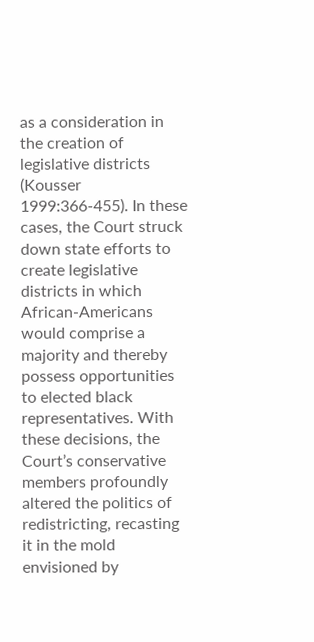as a consideration in the creation of legislative districts (Kousser 1999:366-455). In these cases, the Court struck down state efforts to create legislative districts in which African-Americans would comprise a majority and thereby possess opportunities to elected black representatives. With these decisions, the Court’s conservative members profoundly altered the politics of redistricting, recasting it in the mold envisioned by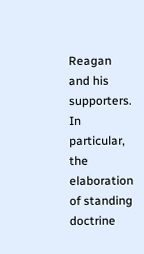Reagan and his supporters. In particular, the elaboration of standing doctrine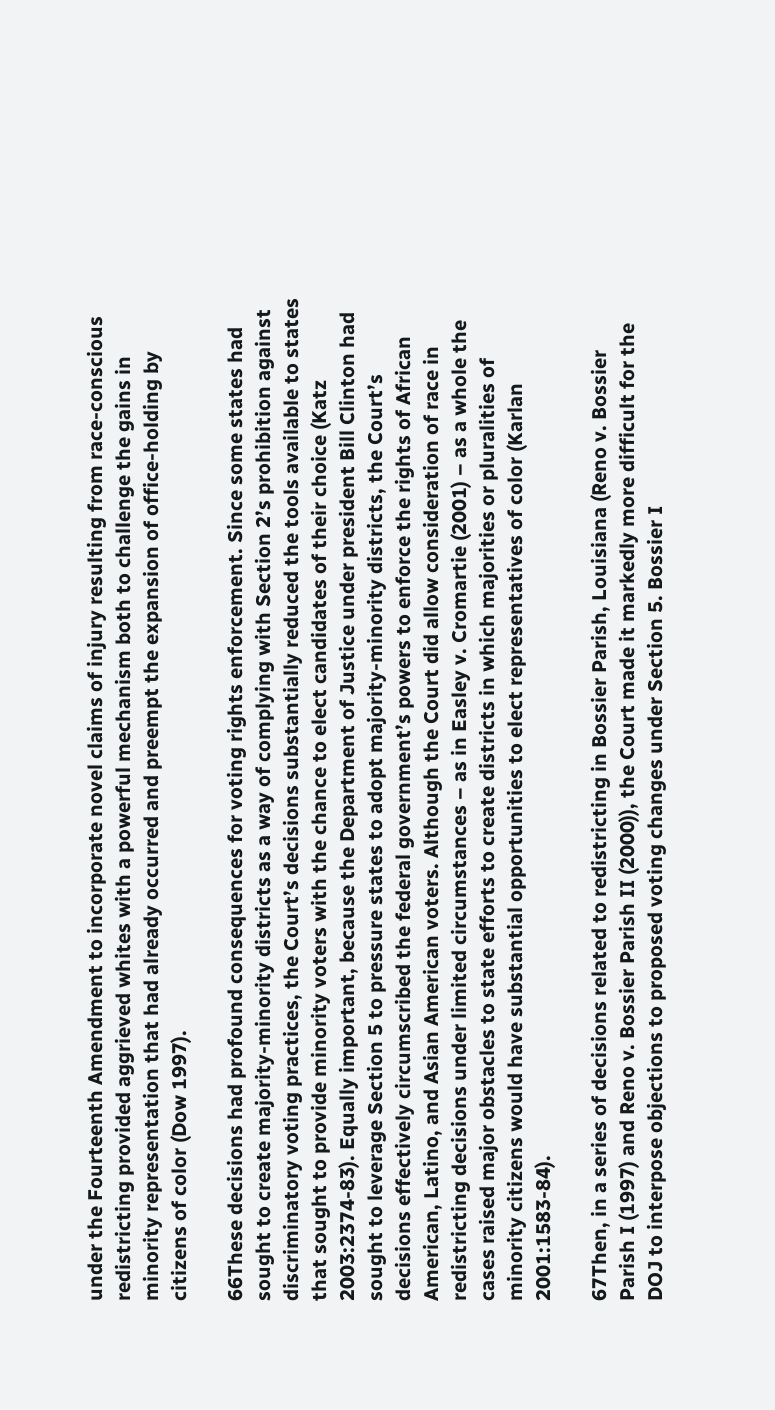under the Fourteenth Amendment to incorporate novel claims of injury resulting from race-conscious redistricting provided aggrieved whites with a powerful mechanism both to challenge the gains in minority representation that had already occurred and preempt the expansion of office-holding by citizens of color (Dow 1997).

66These decisions had profound consequences for voting rights enforcement. Since some states had sought to create majority-minority districts as a way of complying with Section 2’s prohibition against discriminatory voting practices, the Court’s decisions substantially reduced the tools available to states that sought to provide minority voters with the chance to elect candidates of their choice (Katz 2003:2374-83). Equally important, because the Department of Justice under president Bill Clinton had sought to leverage Section 5 to pressure states to adopt majority-minority districts, the Court’s decisions effectively circumscribed the federal government’s powers to enforce the rights of African American, Latino, and Asian American voters. Although the Court did allow consideration of race in redistricting decisions under limited circumstances – as in Easley v. Cromartie (2001) – as a whole the cases raised major obstacles to state efforts to create districts in which majorities or pluralities of minority citizens would have substantial opportunities to elect representatives of color (Karlan 2001:1583-84).

67Then, in a series of decisions related to redistricting in Bossier Parish, Louisiana (Reno v. Bossier Parish I (1997) and Reno v. Bossier Parish II (2000)), the Court made it markedly more difficult for the DOJ to interpose objections to proposed voting changes under Section 5. Bossier I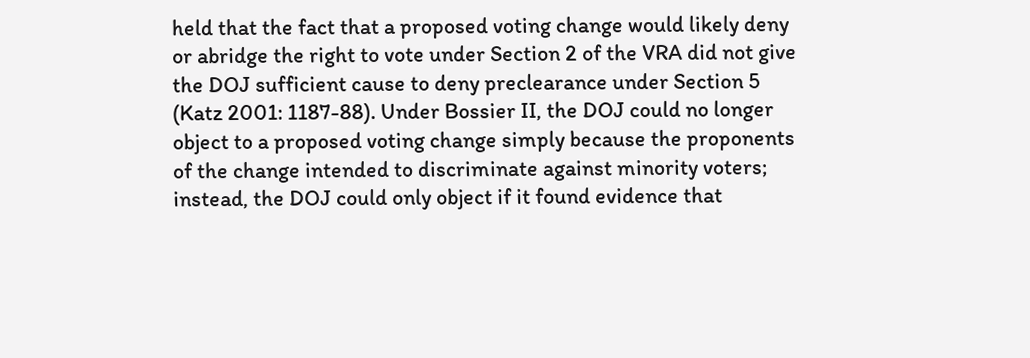held that the fact that a proposed voting change would likely deny or abridge the right to vote under Section 2 of the VRA did not give the DOJ sufficient cause to deny preclearance under Section 5 (Katz 2001: 1187-88). Under Bossier II, the DOJ could no longer object to a proposed voting change simply because the proponents of the change intended to discriminate against minority voters; instead, the DOJ could only object if it found evidence that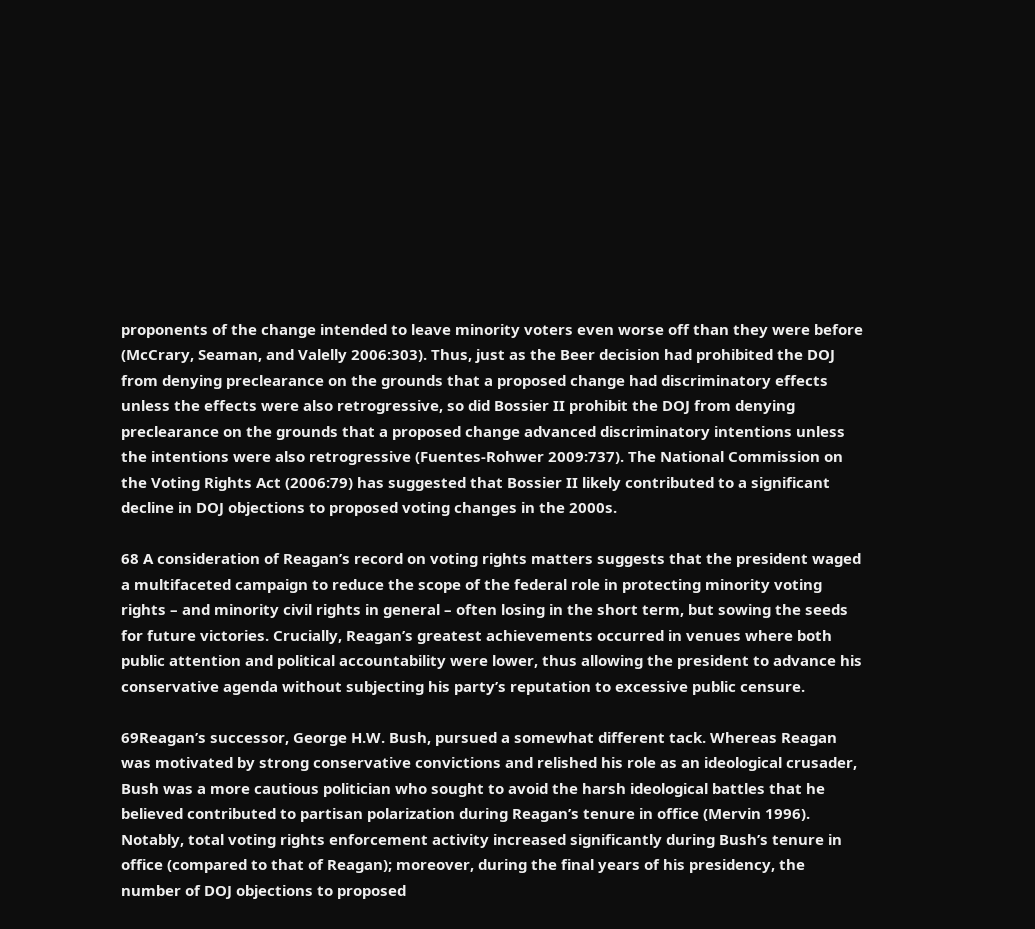proponents of the change intended to leave minority voters even worse off than they were before (McCrary, Seaman, and Valelly 2006:303). Thus, just as the Beer decision had prohibited the DOJ from denying preclearance on the grounds that a proposed change had discriminatory effects unless the effects were also retrogressive, so did Bossier II prohibit the DOJ from denying preclearance on the grounds that a proposed change advanced discriminatory intentions unless the intentions were also retrogressive (Fuentes-Rohwer 2009:737). The National Commission on the Voting Rights Act (2006:79) has suggested that Bossier II likely contributed to a significant decline in DOJ objections to proposed voting changes in the 2000s.

68 A consideration of Reagan’s record on voting rights matters suggests that the president waged a multifaceted campaign to reduce the scope of the federal role in protecting minority voting rights – and minority civil rights in general – often losing in the short term, but sowing the seeds for future victories. Crucially, Reagan’s greatest achievements occurred in venues where both public attention and political accountability were lower, thus allowing the president to advance his conservative agenda without subjecting his party’s reputation to excessive public censure.

69Reagan’s successor, George H.W. Bush, pursued a somewhat different tack. Whereas Reagan was motivated by strong conservative convictions and relished his role as an ideological crusader, Bush was a more cautious politician who sought to avoid the harsh ideological battles that he believed contributed to partisan polarization during Reagan’s tenure in office (Mervin 1996). Notably, total voting rights enforcement activity increased significantly during Bush’s tenure in office (compared to that of Reagan); moreover, during the final years of his presidency, the number of DOJ objections to proposed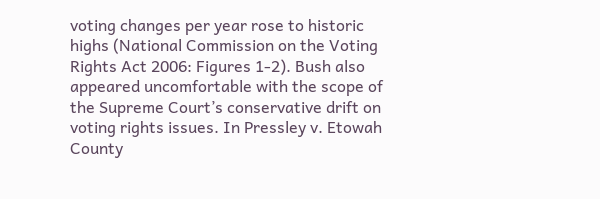voting changes per year rose to historic highs (National Commission on the Voting Rights Act 2006: Figures 1-2). Bush also appeared uncomfortable with the scope of the Supreme Court’s conservative drift on voting rights issues. In Pressley v. Etowah County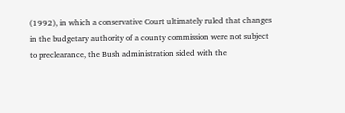(1992), in which a conservative Court ultimately ruled that changes in the budgetary authority of a county commission were not subject to preclearance, the Bush administration sided with the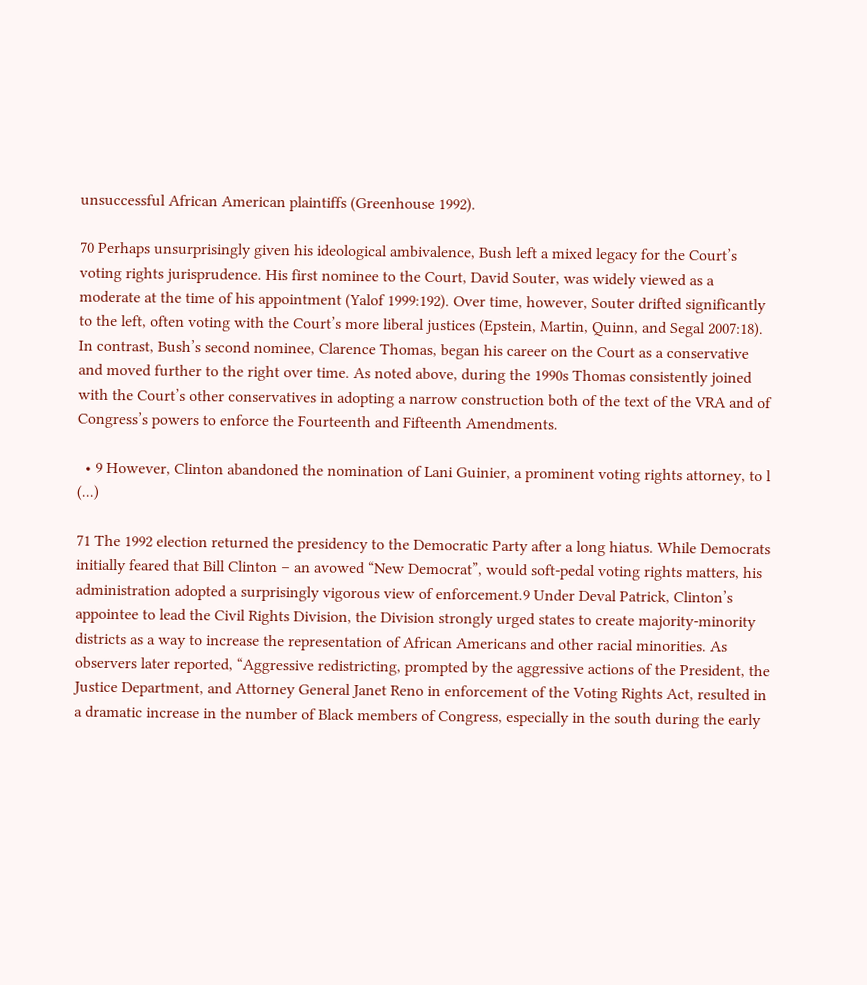unsuccessful African American plaintiffs (Greenhouse 1992).

70 Perhaps unsurprisingly given his ideological ambivalence, Bush left a mixed legacy for the Court’s voting rights jurisprudence. His first nominee to the Court, David Souter, was widely viewed as a moderate at the time of his appointment (Yalof 1999:192). Over time, however, Souter drifted significantly to the left, often voting with the Court’s more liberal justices (Epstein, Martin, Quinn, and Segal 2007:18). In contrast, Bush’s second nominee, Clarence Thomas, began his career on the Court as a conservative and moved further to the right over time. As noted above, during the 1990s Thomas consistently joined with the Court’s other conservatives in adopting a narrow construction both of the text of the VRA and of Congress’s powers to enforce the Fourteenth and Fifteenth Amendments.

  • 9 However, Clinton abandoned the nomination of Lani Guinier, a prominent voting rights attorney, to l (...)

71 The 1992 election returned the presidency to the Democratic Party after a long hiatus. While Democrats initially feared that Bill Clinton – an avowed “New Democrat”, would soft-pedal voting rights matters, his administration adopted a surprisingly vigorous view of enforcement.9 Under Deval Patrick, Clinton’s appointee to lead the Civil Rights Division, the Division strongly urged states to create majority-minority districts as a way to increase the representation of African Americans and other racial minorities. As observers later reported, “Aggressive redistricting, prompted by the aggressive actions of the President, the Justice Department, and Attorney General Janet Reno in enforcement of the Voting Rights Act, resulted in a dramatic increase in the number of Black members of Congress, especially in the south during the early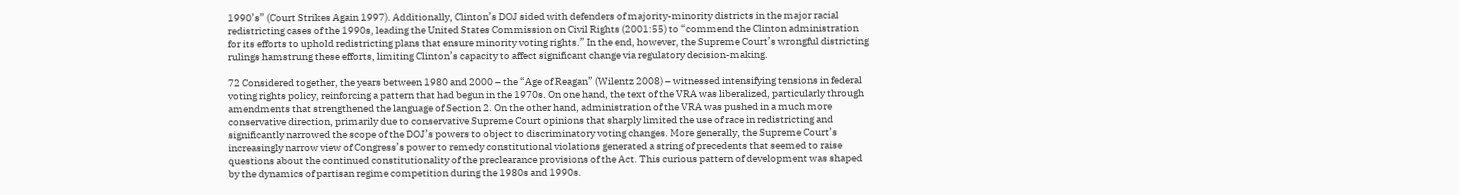1990’s” (Court Strikes Again 1997). Additionally, Clinton’s DOJ sided with defenders of majority-minority districts in the major racial redistricting cases of the 1990s, leading the United States Commission on Civil Rights (2001:55) to “commend the Clinton administration for its efforts to uphold redistricting plans that ensure minority voting rights.” In the end, however, the Supreme Court’s wrongful districting rulings hamstrung these efforts, limiting Clinton’s capacity to affect significant change via regulatory decision-making.

72 Considered together, the years between 1980 and 2000 – the “Age of Reagan” (Wilentz 2008) – witnessed intensifying tensions in federal voting rights policy, reinforcing a pattern that had begun in the 1970s. On one hand, the text of the VRA was liberalized, particularly through amendments that strengthened the language of Section 2. On the other hand, administration of the VRA was pushed in a much more conservative direction, primarily due to conservative Supreme Court opinions that sharply limited the use of race in redistricting and significantly narrowed the scope of the DOJ’s powers to object to discriminatory voting changes. More generally, the Supreme Court’s increasingly narrow view of Congress’s power to remedy constitutional violations generated a string of precedents that seemed to raise questions about the continued constitutionality of the preclearance provisions of the Act. This curious pattern of development was shaped by the dynamics of partisan regime competition during the 1980s and 1990s.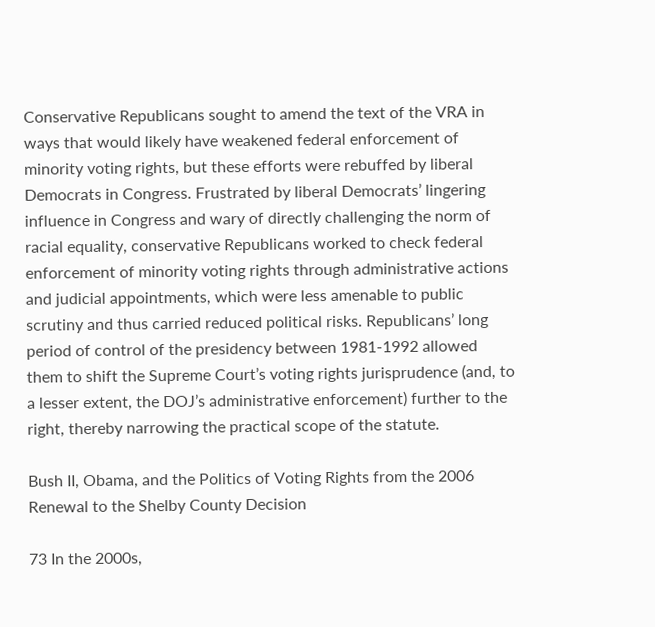Conservative Republicans sought to amend the text of the VRA in ways that would likely have weakened federal enforcement of minority voting rights, but these efforts were rebuffed by liberal Democrats in Congress. Frustrated by liberal Democrats’ lingering influence in Congress and wary of directly challenging the norm of racial equality, conservative Republicans worked to check federal enforcement of minority voting rights through administrative actions and judicial appointments, which were less amenable to public scrutiny and thus carried reduced political risks. Republicans’ long period of control of the presidency between 1981-1992 allowed them to shift the Supreme Court’s voting rights jurisprudence (and, to a lesser extent, the DOJ’s administrative enforcement) further to the right, thereby narrowing the practical scope of the statute.

Bush II, Obama, and the Politics of Voting Rights from the 2006 Renewal to the Shelby County Decision

73 In the 2000s,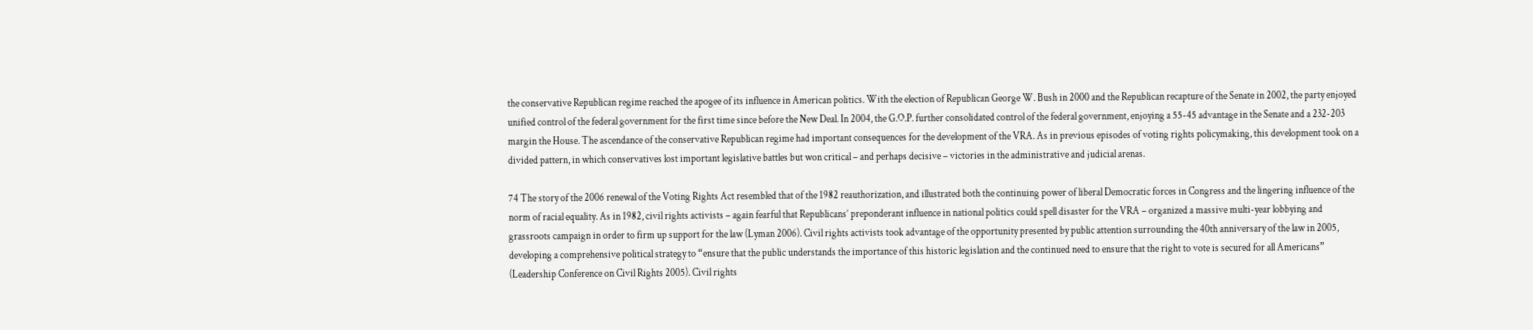the conservative Republican regime reached the apogee of its influence in American politics. With the election of Republican George W. Bush in 2000 and the Republican recapture of the Senate in 2002, the party enjoyed unified control of the federal government for the first time since before the New Deal. In 2004, the G.O.P. further consolidated control of the federal government, enjoying a 55-45 advantage in the Senate and a 232-203 margin the House. The ascendance of the conservative Republican regime had important consequences for the development of the VRA. As in previous episodes of voting rights policymaking, this development took on a divided pattern, in which conservatives lost important legislative battles but won critical – and perhaps decisive – victories in the administrative and judicial arenas.

74 The story of the 2006 renewal of the Voting Rights Act resembled that of the 1982 reauthorization, and illustrated both the continuing power of liberal Democratic forces in Congress and the lingering influence of the norm of racial equality. As in 1982, civil rights activists – again fearful that Republicans’ preponderant influence in national politics could spell disaster for the VRA – organized a massive multi-year lobbying and grassroots campaign in order to firm up support for the law (Lyman 2006). Civil rights activists took advantage of the opportunity presented by public attention surrounding the 40th anniversary of the law in 2005, developing a comprehensive political strategy to “ensure that the public understands the importance of this historic legislation and the continued need to ensure that the right to vote is secured for all Americans” (Leadership Conference on Civil Rights 2005). Civil rights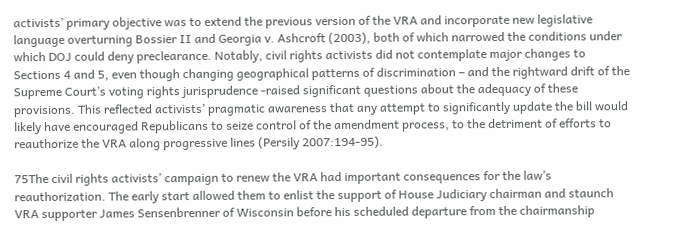activists’ primary objective was to extend the previous version of the VRA and incorporate new legislative language overturning Bossier II and Georgia v. Ashcroft (2003), both of which narrowed the conditions under which DOJ could deny preclearance. Notably, civil rights activists did not contemplate major changes to Sections 4 and 5, even though changing geographical patterns of discrimination – and the rightward drift of the Supreme Court’s voting rights jurisprudence -raised significant questions about the adequacy of these provisions. This reflected activists’ pragmatic awareness that any attempt to significantly update the bill would likely have encouraged Republicans to seize control of the amendment process, to the detriment of efforts to reauthorize the VRA along progressive lines (Persily 2007:194-95).

75The civil rights activists’ campaign to renew the VRA had important consequences for the law’s reauthorization. The early start allowed them to enlist the support of House Judiciary chairman and staunch VRA supporter James Sensenbrenner of Wisconsin before his scheduled departure from the chairmanship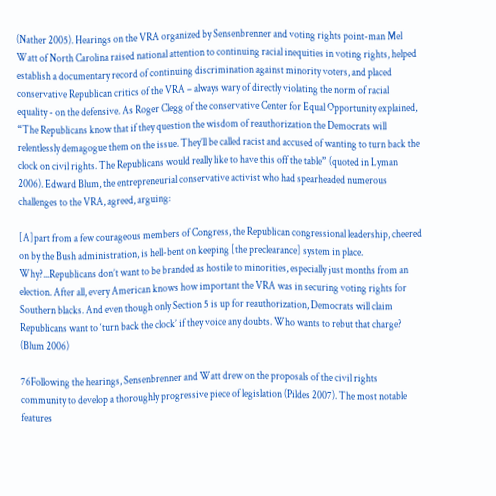(Nather 2005). Hearings on the VRA organized by Sensenbrenner and voting rights point-man Mel Watt of North Carolina raised national attention to continuing racial inequities in voting rights, helped establish a documentary record of continuing discrimination against minority voters, and placed conservative Republican critics of the VRA – always wary of directly violating the norm of racial equality - on the defensive. As Roger Clegg of the conservative Center for Equal Opportunity explained, “The Republicans know that if they question the wisdom of reauthorization the Democrats will relentlessly demagogue them on the issue. They’ll be called racist and accused of wanting to turn back the clock on civil rights. The Republicans would really like to have this off the table” (quoted in Lyman 2006). Edward Blum, the entrepreneurial conservative activist who had spearheaded numerous challenges to the VRA, agreed, arguing:

[A]part from a few courageous members of Congress, the Republican congressional leadership, cheered on by the Bush administration, is hell-bent on keeping [the preclearance] system in place. Why?...Republicans don’t want to be branded as hostile to minorities, especially just months from an election. After all, every American knows how important the VRA was in securing voting rights for Southern blacks. And even though only Section 5 is up for reauthorization, Democrats will claim Republicans want to ‘turn back the clock’ if they voice any doubts. Who wants to rebut that charge? (Blum 2006)

76Following the hearings, Sensenbrenner and Watt drew on the proposals of the civil rights community to develop a thoroughly progressive piece of legislation (Pildes 2007). The most notable features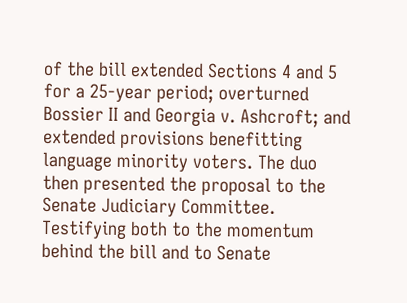of the bill extended Sections 4 and 5 for a 25-year period; overturned Bossier II and Georgia v. Ashcroft; and extended provisions benefitting language minority voters. The duo then presented the proposal to the Senate Judiciary Committee. Testifying both to the momentum behind the bill and to Senate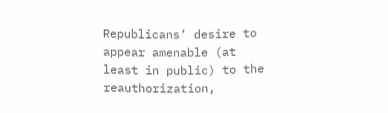Republicans’ desire to appear amenable (at least in public) to the reauthorization,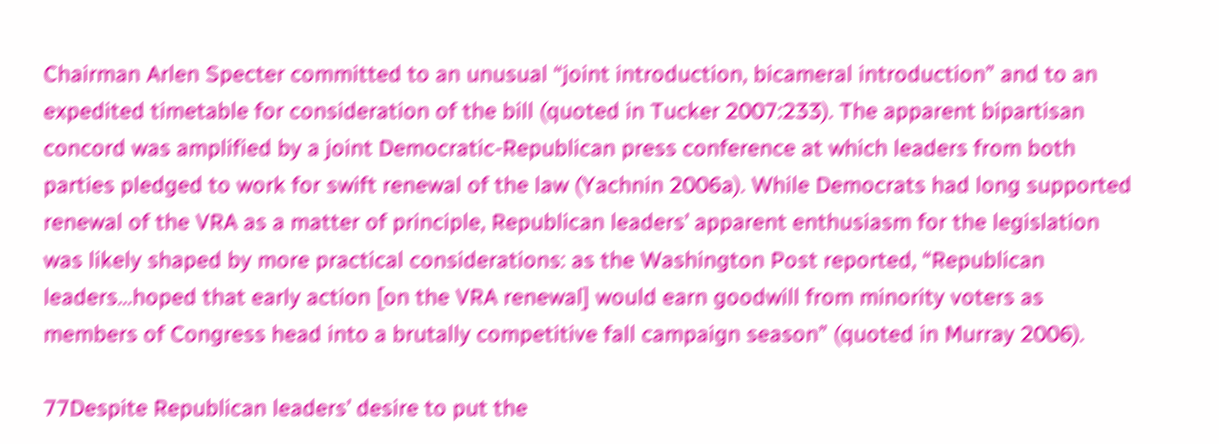Chairman Arlen Specter committed to an unusual “joint introduction, bicameral introduction” and to an expedited timetable for consideration of the bill (quoted in Tucker 2007:233). The apparent bipartisan concord was amplified by a joint Democratic-Republican press conference at which leaders from both parties pledged to work for swift renewal of the law (Yachnin 2006a). While Democrats had long supported renewal of the VRA as a matter of principle, Republican leaders’ apparent enthusiasm for the legislation was likely shaped by more practical considerations: as the Washington Post reported, “Republican leaders…hoped that early action [on the VRA renewal] would earn goodwill from minority voters as members of Congress head into a brutally competitive fall campaign season” (quoted in Murray 2006).

77Despite Republican leaders’ desire to put the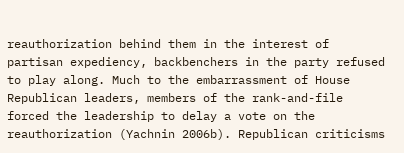reauthorization behind them in the interest of partisan expediency, backbenchers in the party refused to play along. Much to the embarrassment of House Republican leaders, members of the rank-and-file forced the leadership to delay a vote on the reauthorization (Yachnin 2006b). Republican criticisms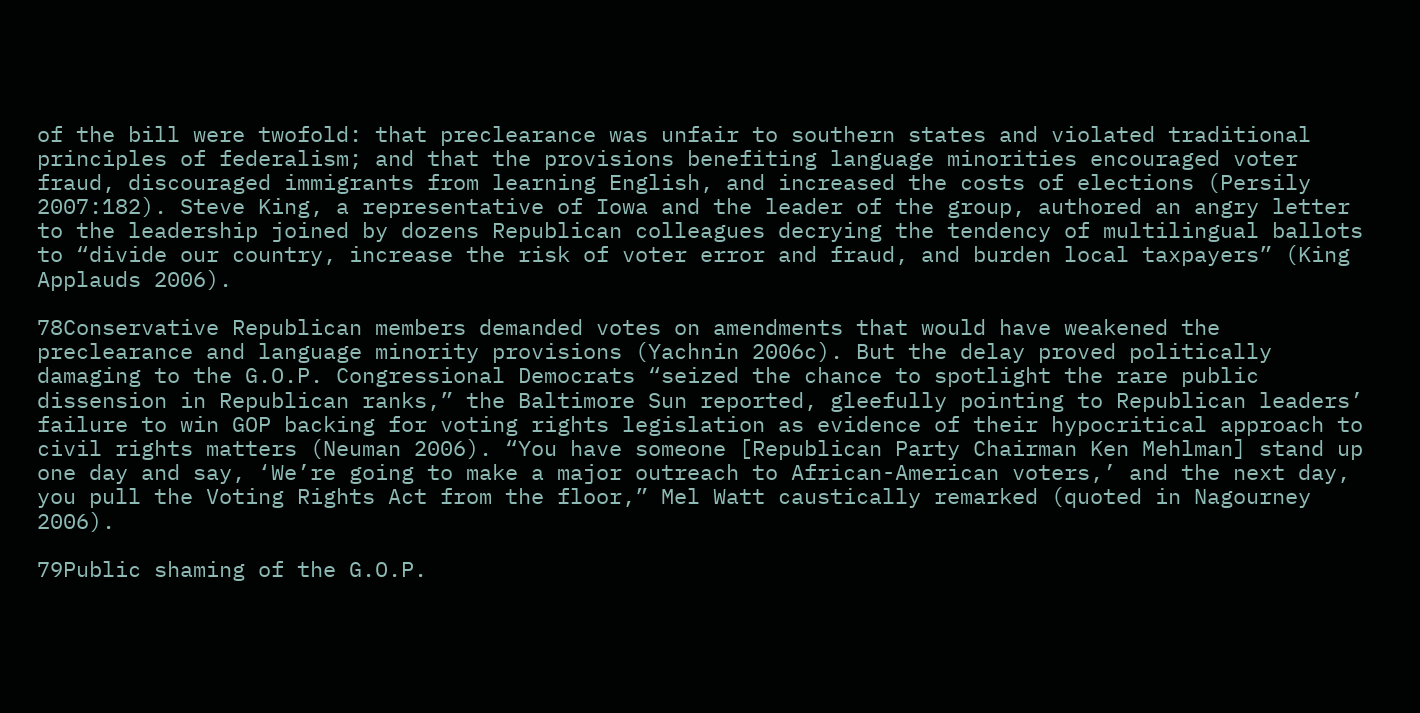of the bill were twofold: that preclearance was unfair to southern states and violated traditional principles of federalism; and that the provisions benefiting language minorities encouraged voter fraud, discouraged immigrants from learning English, and increased the costs of elections (Persily 2007:182). Steve King, a representative of Iowa and the leader of the group, authored an angry letter to the leadership joined by dozens Republican colleagues decrying the tendency of multilingual ballots to “divide our country, increase the risk of voter error and fraud, and burden local taxpayers” (King Applauds 2006).

78Conservative Republican members demanded votes on amendments that would have weakened the preclearance and language minority provisions (Yachnin 2006c). But the delay proved politically damaging to the G.O.P. Congressional Democrats “seized the chance to spotlight the rare public dissension in Republican ranks,” the Baltimore Sun reported, gleefully pointing to Republican leaders’ failure to win GOP backing for voting rights legislation as evidence of their hypocritical approach to civil rights matters (Neuman 2006). “You have someone [Republican Party Chairman Ken Mehlman] stand up one day and say, ‘We’re going to make a major outreach to African-American voters,’ and the next day, you pull the Voting Rights Act from the floor,” Mel Watt caustically remarked (quoted in Nagourney 2006).

79Public shaming of the G.O.P.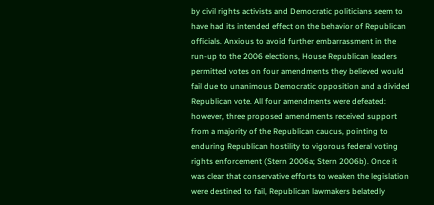by civil rights activists and Democratic politicians seem to have had its intended effect on the behavior of Republican officials. Anxious to avoid further embarrassment in the run-up to the 2006 elections, House Republican leaders permitted votes on four amendments they believed would fail due to unanimous Democratic opposition and a divided Republican vote. All four amendments were defeated: however, three proposed amendments received support from a majority of the Republican caucus, pointing to enduring Republican hostility to vigorous federal voting rights enforcement (Stern 2006a; Stern 2006b). Once it was clear that conservative efforts to weaken the legislation were destined to fail, Republican lawmakers belatedly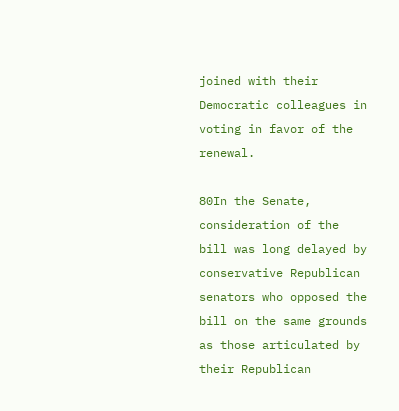joined with their Democratic colleagues in voting in favor of the renewal.

80In the Senate, consideration of the bill was long delayed by conservative Republican senators who opposed the bill on the same grounds as those articulated by their Republican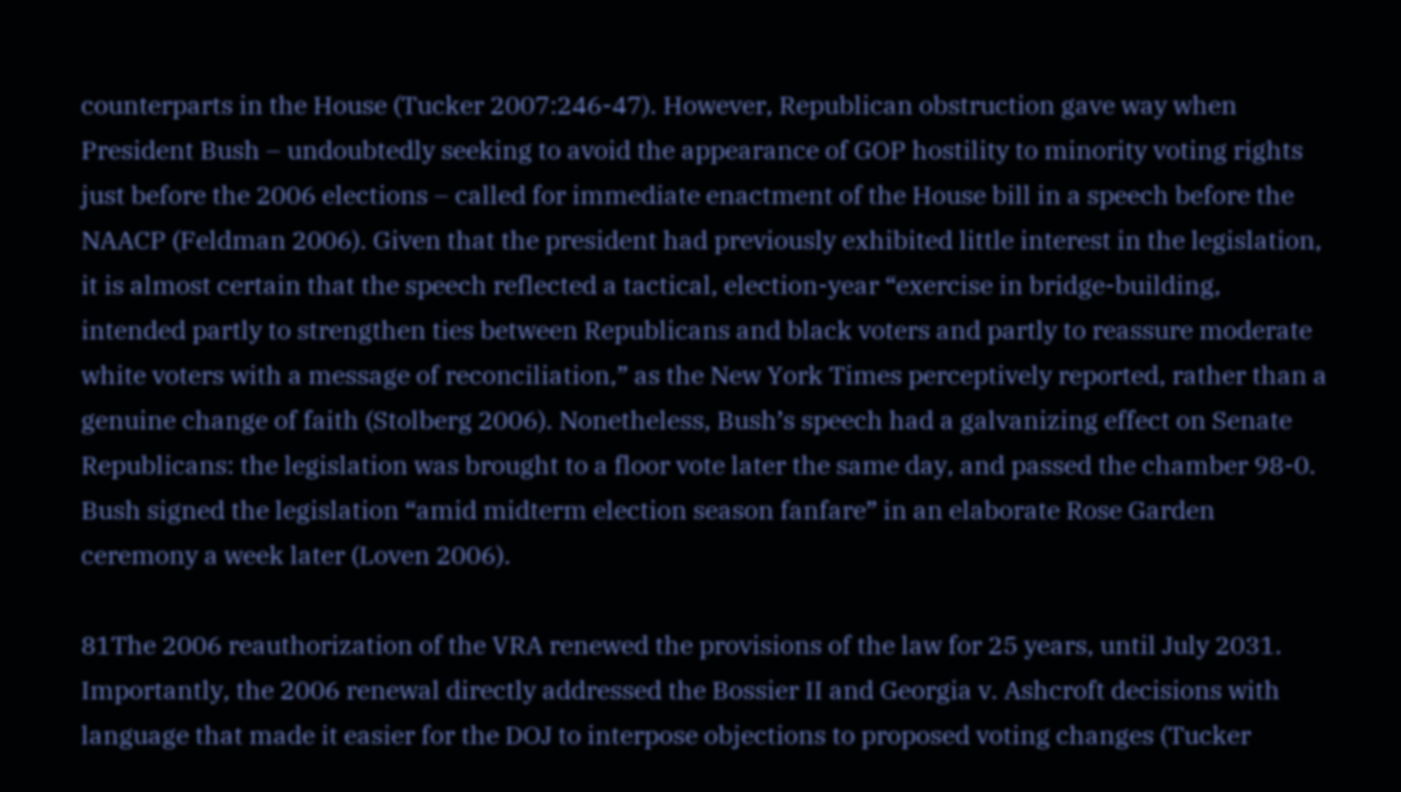counterparts in the House (Tucker 2007:246-47). However, Republican obstruction gave way when President Bush – undoubtedly seeking to avoid the appearance of GOP hostility to minority voting rights just before the 2006 elections – called for immediate enactment of the House bill in a speech before the NAACP (Feldman 2006). Given that the president had previously exhibited little interest in the legislation, it is almost certain that the speech reflected a tactical, election-year “exercise in bridge-building, intended partly to strengthen ties between Republicans and black voters and partly to reassure moderate white voters with a message of reconciliation,” as the New York Times perceptively reported, rather than a genuine change of faith (Stolberg 2006). Nonetheless, Bush’s speech had a galvanizing effect on Senate Republicans: the legislation was brought to a floor vote later the same day, and passed the chamber 98-0. Bush signed the legislation “amid midterm election season fanfare” in an elaborate Rose Garden ceremony a week later (Loven 2006).

81The 2006 reauthorization of the VRA renewed the provisions of the law for 25 years, until July 2031. Importantly, the 2006 renewal directly addressed the Bossier II and Georgia v. Ashcroft decisions with language that made it easier for the DOJ to interpose objections to proposed voting changes (Tucker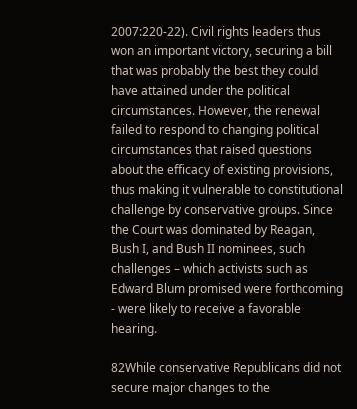2007:220-22). Civil rights leaders thus won an important victory, securing a bill that was probably the best they could have attained under the political circumstances. However, the renewal failed to respond to changing political circumstances that raised questions about the efficacy of existing provisions, thus making it vulnerable to constitutional challenge by conservative groups. Since the Court was dominated by Reagan, Bush I, and Bush II nominees, such challenges – which activists such as Edward Blum promised were forthcoming - were likely to receive a favorable hearing.

82While conservative Republicans did not secure major changes to the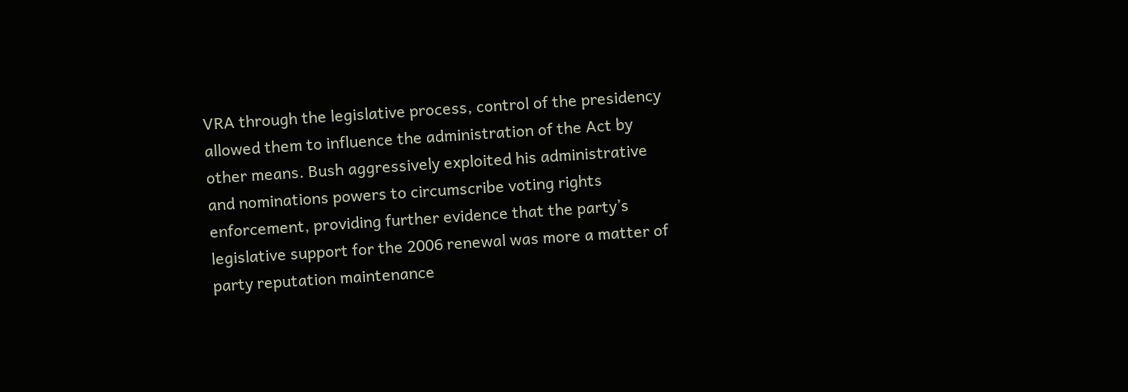VRA through the legislative process, control of the presidency allowed them to influence the administration of the Act by other means. Bush aggressively exploited his administrative and nominations powers to circumscribe voting rights enforcement, providing further evidence that the party’s legislative support for the 2006 renewal was more a matter of party reputation maintenance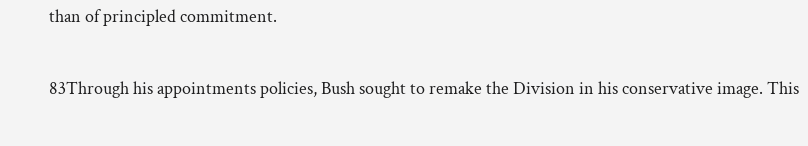than of principled commitment.

83Through his appointments policies, Bush sought to remake the Division in his conservative image. This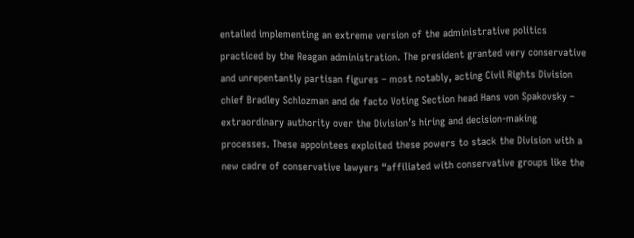entailed implementing an extreme version of the administrative politics practiced by the Reagan administration. The president granted very conservative and unrepentantly partisan figures – most notably, acting Civil Rights Division chief Bradley Schlozman and de facto Voting Section head Hans von Spakovsky – extraordinary authority over the Division’s hiring and decision-making processes. These appointees exploited these powers to stack the Division with a new cadre of conservative lawyers “affiliated with conservative groups like the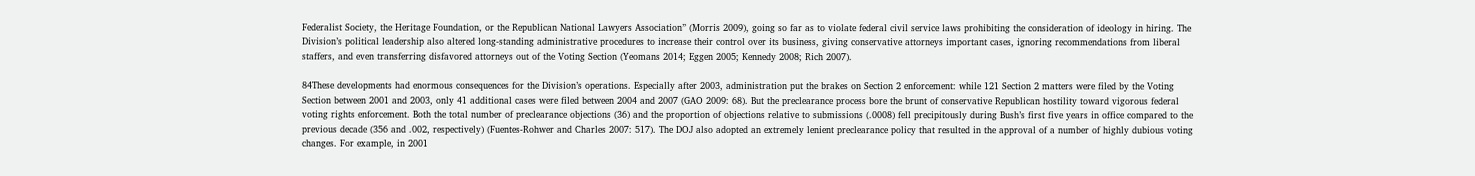Federalist Society, the Heritage Foundation, or the Republican National Lawyers Association” (Morris 2009), going so far as to violate federal civil service laws prohibiting the consideration of ideology in hiring. The Division’s political leadership also altered long-standing administrative procedures to increase their control over its business, giving conservative attorneys important cases, ignoring recommendations from liberal staffers, and even transferring disfavored attorneys out of the Voting Section (Yeomans 2014; Eggen 2005; Kennedy 2008; Rich 2007).

84These developments had enormous consequences for the Division’s operations. Especially after 2003, administration put the brakes on Section 2 enforcement: while 121 Section 2 matters were filed by the Voting Section between 2001 and 2003, only 41 additional cases were filed between 2004 and 2007 (GAO 2009: 68). But the preclearance process bore the brunt of conservative Republican hostility toward vigorous federal voting rights enforcement. Both the total number of preclearance objections (36) and the proportion of objections relative to submissions (.0008) fell precipitously during Bush’s first five years in office compared to the previous decade (356 and .002, respectively) (Fuentes-Rohwer and Charles 2007: 517). The DOJ also adopted an extremely lenient preclearance policy that resulted in the approval of a number of highly dubious voting changes. For example, in 2001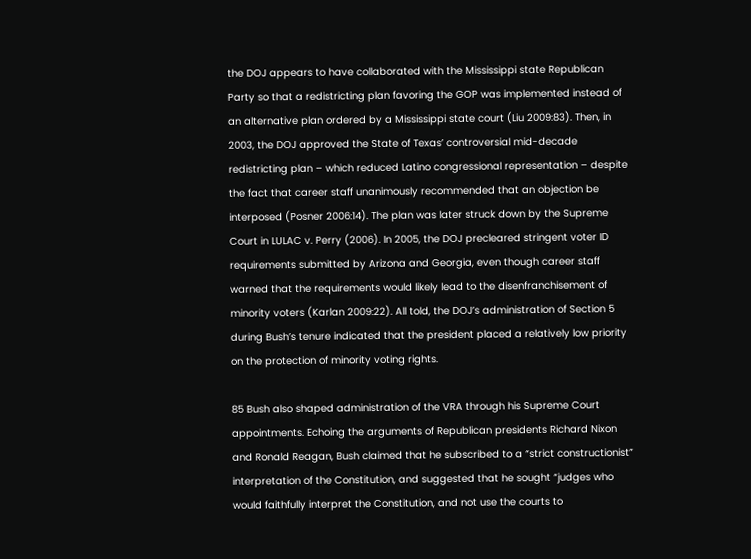the DOJ appears to have collaborated with the Mississippi state Republican Party so that a redistricting plan favoring the GOP was implemented instead of an alternative plan ordered by a Mississippi state court (Liu 2009:83). Then, in 2003, the DOJ approved the State of Texas’ controversial mid-decade redistricting plan – which reduced Latino congressional representation – despite the fact that career staff unanimously recommended that an objection be interposed (Posner 2006:14). The plan was later struck down by the Supreme Court in LULAC v. Perry (2006). In 2005, the DOJ precleared stringent voter ID requirements submitted by Arizona and Georgia, even though career staff warned that the requirements would likely lead to the disenfranchisement of minority voters (Karlan 2009:22). All told, the DOJ’s administration of Section 5 during Bush’s tenure indicated that the president placed a relatively low priority on the protection of minority voting rights.

85 Bush also shaped administration of the VRA through his Supreme Court appointments. Echoing the arguments of Republican presidents Richard Nixon and Ronald Reagan, Bush claimed that he subscribed to a “strict constructionist” interpretation of the Constitution, and suggested that he sought “judges who would faithfully interpret the Constitution, and not use the courts to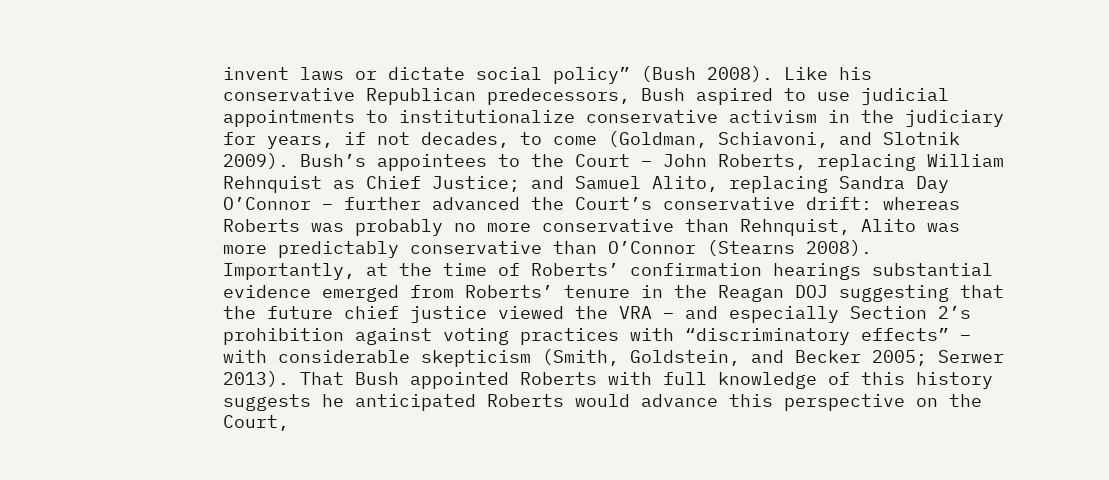invent laws or dictate social policy” (Bush 2008). Like his conservative Republican predecessors, Bush aspired to use judicial appointments to institutionalize conservative activism in the judiciary for years, if not decades, to come (Goldman, Schiavoni, and Slotnik 2009). Bush’s appointees to the Court – John Roberts, replacing William Rehnquist as Chief Justice; and Samuel Alito, replacing Sandra Day O’Connor – further advanced the Court’s conservative drift: whereas Roberts was probably no more conservative than Rehnquist, Alito was more predictably conservative than O’Connor (Stearns 2008). Importantly, at the time of Roberts’ confirmation hearings substantial evidence emerged from Roberts’ tenure in the Reagan DOJ suggesting that the future chief justice viewed the VRA – and especially Section 2’s prohibition against voting practices with “discriminatory effects” – with considerable skepticism (Smith, Goldstein, and Becker 2005; Serwer 2013). That Bush appointed Roberts with full knowledge of this history suggests he anticipated Roberts would advance this perspective on the Court,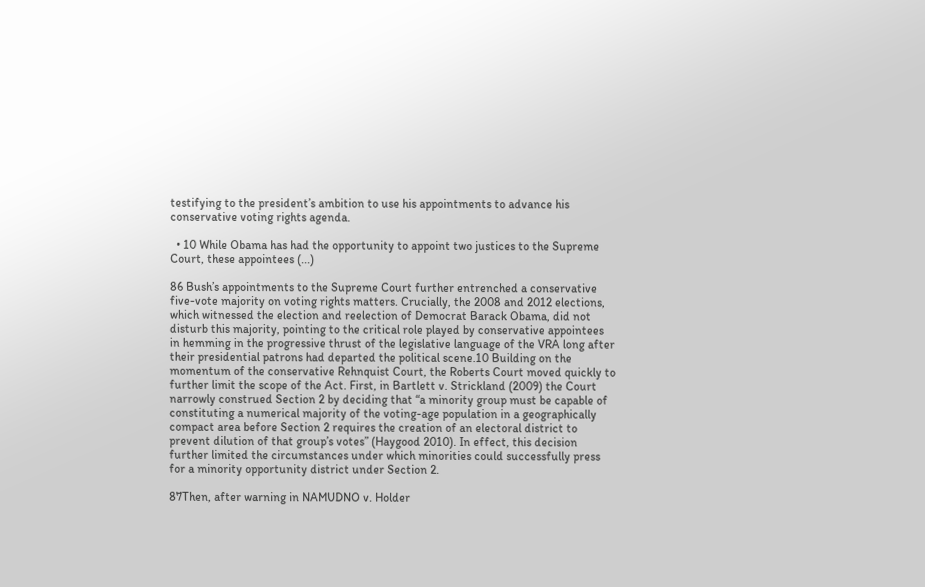testifying to the president’s ambition to use his appointments to advance his conservative voting rights agenda.

  • 10 While Obama has had the opportunity to appoint two justices to the Supreme Court, these appointees (...)

86 Bush’s appointments to the Supreme Court further entrenched a conservative five-vote majority on voting rights matters. Crucially, the 2008 and 2012 elections, which witnessed the election and reelection of Democrat Barack Obama, did not disturb this majority, pointing to the critical role played by conservative appointees in hemming in the progressive thrust of the legislative language of the VRA long after their presidential patrons had departed the political scene.10 Building on the momentum of the conservative Rehnquist Court, the Roberts Court moved quickly to further limit the scope of the Act. First, in Bartlett v. Strickland (2009) the Court narrowly construed Section 2 by deciding that “a minority group must be capable of constituting a numerical majority of the voting-age population in a geographically compact area before Section 2 requires the creation of an electoral district to prevent dilution of that group’s votes” (Haygood 2010). In effect, this decision further limited the circumstances under which minorities could successfully press for a minority opportunity district under Section 2.

87Then, after warning in NAMUDNO v. Holder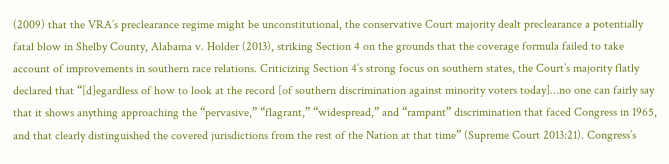(2009) that the VRA’s preclearance regime might be unconstitutional, the conservative Court majority dealt preclearance a potentially fatal blow in Shelby County, Alabama v. Holder (2013), striking Section 4 on the grounds that the coverage formula failed to take account of improvements in southern race relations. Criticizing Section 4’s strong focus on southern states, the Court’s majority flatly declared that “[d]egardless of how to look at the record [of southern discrimination against minority voters today]…no one can fairly say that it shows anything approaching the “pervasive,” “flagrant,” “widespread,” and “rampant” discrimination that faced Congress in 1965, and that clearly distinguished the covered jurisdictions from the rest of the Nation at that time” (Supreme Court 2013:21). Congress’s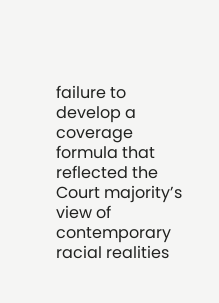failure to develop a coverage formula that reflected the Court majority’s view of contemporary racial realities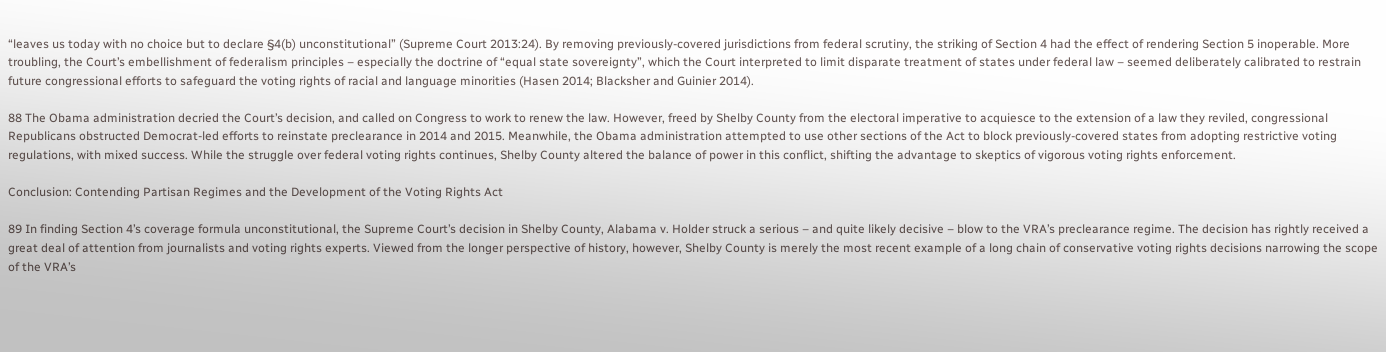“leaves us today with no choice but to declare §4(b) unconstitutional” (Supreme Court 2013:24). By removing previously-covered jurisdictions from federal scrutiny, the striking of Section 4 had the effect of rendering Section 5 inoperable. More troubling, the Court’s embellishment of federalism principles – especially the doctrine of “equal state sovereignty”, which the Court interpreted to limit disparate treatment of states under federal law – seemed deliberately calibrated to restrain future congressional efforts to safeguard the voting rights of racial and language minorities (Hasen 2014; Blacksher and Guinier 2014).

88 The Obama administration decried the Court’s decision, and called on Congress to work to renew the law. However, freed by Shelby County from the electoral imperative to acquiesce to the extension of a law they reviled, congressional Republicans obstructed Democrat-led efforts to reinstate preclearance in 2014 and 2015. Meanwhile, the Obama administration attempted to use other sections of the Act to block previously-covered states from adopting restrictive voting regulations, with mixed success. While the struggle over federal voting rights continues, Shelby County altered the balance of power in this conflict, shifting the advantage to skeptics of vigorous voting rights enforcement.

Conclusion: Contending Partisan Regimes and the Development of the Voting Rights Act

89 In finding Section 4’s coverage formula unconstitutional, the Supreme Court’s decision in Shelby County, Alabama v. Holder struck a serious – and quite likely decisive – blow to the VRA’s preclearance regime. The decision has rightly received a great deal of attention from journalists and voting rights experts. Viewed from the longer perspective of history, however, Shelby County is merely the most recent example of a long chain of conservative voting rights decisions narrowing the scope of the VRA’s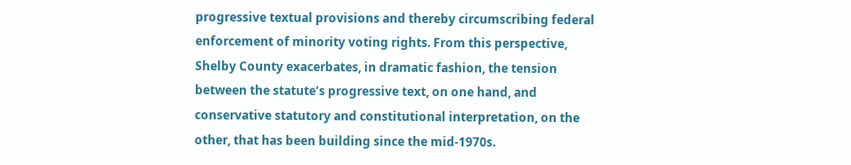progressive textual provisions and thereby circumscribing federal enforcement of minority voting rights. From this perspective, Shelby County exacerbates, in dramatic fashion, the tension between the statute’s progressive text, on one hand, and conservative statutory and constitutional interpretation, on the other, that has been building since the mid-1970s.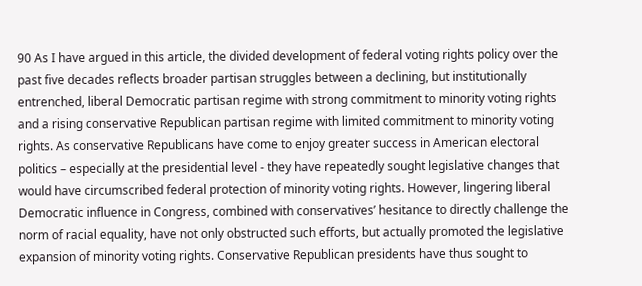90 As I have argued in this article, the divided development of federal voting rights policy over the past five decades reflects broader partisan struggles between a declining, but institutionally entrenched, liberal Democratic partisan regime with strong commitment to minority voting rights and a rising conservative Republican partisan regime with limited commitment to minority voting rights. As conservative Republicans have come to enjoy greater success in American electoral politics – especially at the presidential level - they have repeatedly sought legislative changes that would have circumscribed federal protection of minority voting rights. However, lingering liberal Democratic influence in Congress, combined with conservatives’ hesitance to directly challenge the norm of racial equality, have not only obstructed such efforts, but actually promoted the legislative expansion of minority voting rights. Conservative Republican presidents have thus sought to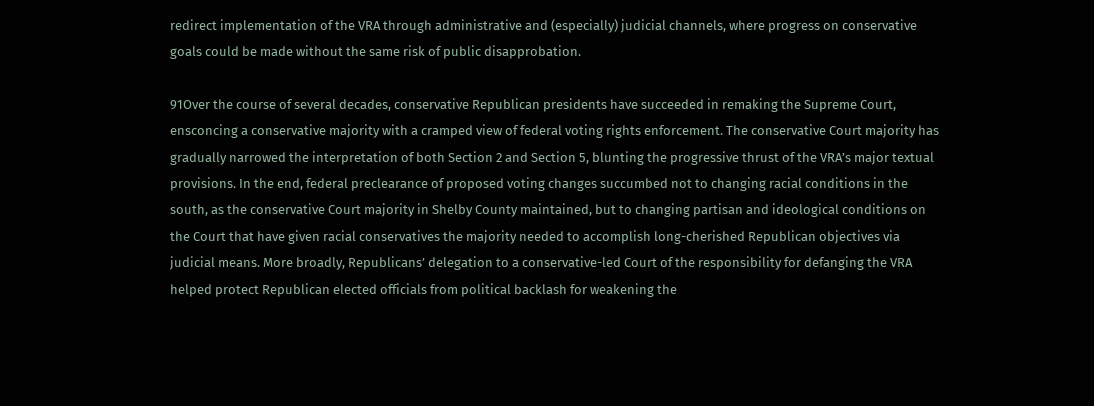redirect implementation of the VRA through administrative and (especially) judicial channels, where progress on conservative goals could be made without the same risk of public disapprobation.

91Over the course of several decades, conservative Republican presidents have succeeded in remaking the Supreme Court, ensconcing a conservative majority with a cramped view of federal voting rights enforcement. The conservative Court majority has gradually narrowed the interpretation of both Section 2 and Section 5, blunting the progressive thrust of the VRA’s major textual provisions. In the end, federal preclearance of proposed voting changes succumbed not to changing racial conditions in the south, as the conservative Court majority in Shelby County maintained, but to changing partisan and ideological conditions on the Court that have given racial conservatives the majority needed to accomplish long-cherished Republican objectives via judicial means. More broadly, Republicans’ delegation to a conservative-led Court of the responsibility for defanging the VRA helped protect Republican elected officials from political backlash for weakening the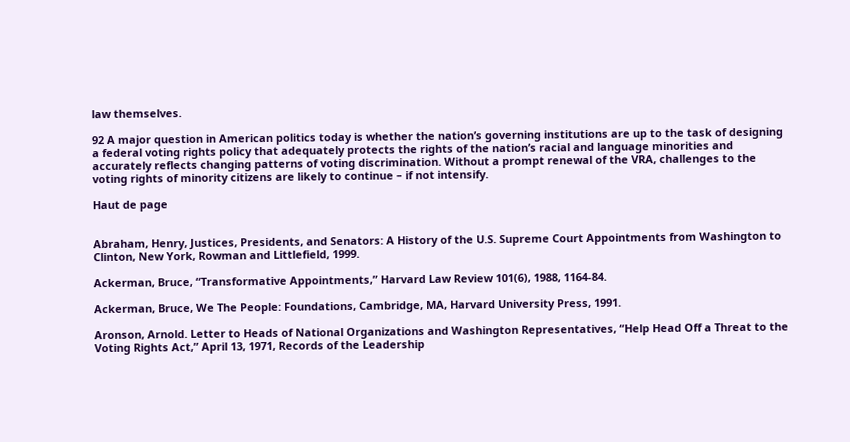law themselves.

92 A major question in American politics today is whether the nation’s governing institutions are up to the task of designing a federal voting rights policy that adequately protects the rights of the nation’s racial and language minorities and accurately reflects changing patterns of voting discrimination. Without a prompt renewal of the VRA, challenges to the voting rights of minority citizens are likely to continue – if not intensify.

Haut de page


Abraham, Henry, Justices, Presidents, and Senators: A History of the U.S. Supreme Court Appointments from Washington to Clinton, New York, Rowman and Littlefield, 1999.

Ackerman, Bruce, “Transformative Appointments,” Harvard Law Review 101(6), 1988, 1164-84.

Ackerman, Bruce, We The People: Foundations, Cambridge, MA, Harvard University Press, 1991.

Aronson, Arnold. Letter to Heads of National Organizations and Washington Representatives, “Help Head Off a Threat to the Voting Rights Act,” April 13, 1971, Records of the Leadership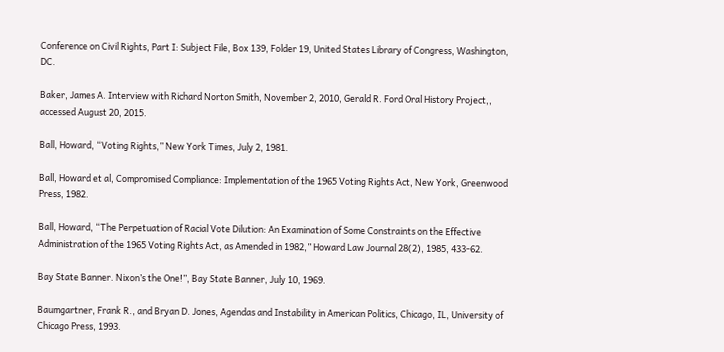Conference on Civil Rights, Part I: Subject File, Box 139, Folder 19, United States Library of Congress, Washington, DC.

Baker, James A. Interview with Richard Norton Smith, November 2, 2010, Gerald R. Ford Oral History Project,, accessed August 20, 2015.

Ball, Howard, “Voting Rights,” New York Times, July 2, 1981.

Ball, Howard et al, Compromised Compliance: Implementation of the 1965 Voting Rights Act, New York, Greenwood Press, 1982.

Ball, Howard, “The Perpetuation of Racial Vote Dilution: An Examination of Some Constraints on the Effective Administration of the 1965 Voting Rights Act, as Amended in 1982,” Howard Law Journal 28(2), 1985, 433-62.

Bay State Banner. Nixon’s the One!”, Bay State Banner, July 10, 1969.

Baumgartner, Frank R., and Bryan D. Jones, Agendas and Instability in American Politics, Chicago, IL, University of Chicago Press, 1993.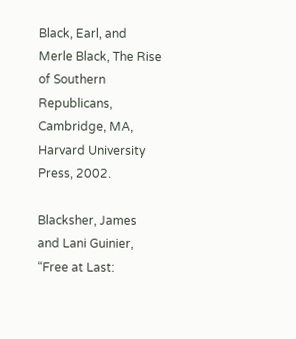Black, Earl, and Merle Black, The Rise of Southern Republicans, Cambridge, MA, Harvard University Press, 2002.

Blacksher, James and Lani Guinier, “Free at Last: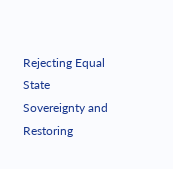Rejecting Equal State Sovereignty and Restoring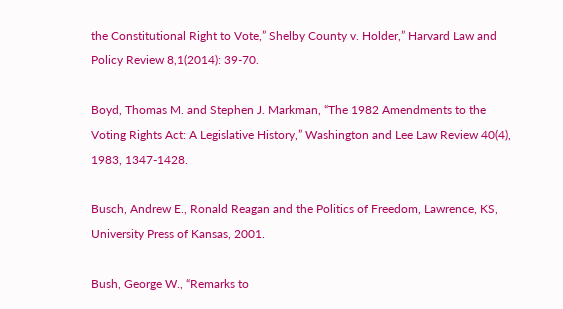the Constitutional Right to Vote,” Shelby County v. Holder,” Harvard Law and Policy Review 8,1(2014): 39-70.

Boyd, Thomas M. and Stephen J. Markman, “The 1982 Amendments to the Voting Rights Act: A Legislative History,” Washington and Lee Law Review 40(4), 1983, 1347-1428.

Busch, Andrew E., Ronald Reagan and the Politics of Freedom, Lawrence, KS, University Press of Kansas, 2001.

Bush, George W., “Remarks to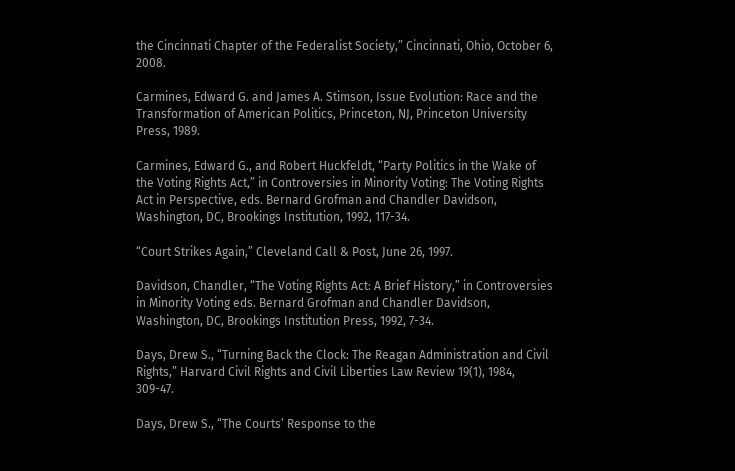the Cincinnati Chapter of the Federalist Society,” Cincinnati, Ohio, October 6, 2008.

Carmines, Edward G. and James A. Stimson, Issue Evolution: Race and the Transformation of American Politics, Princeton, NJ, Princeton University Press, 1989.

Carmines, Edward G., and Robert Huckfeldt, “Party Politics in the Wake of the Voting Rights Act,” in Controversies in Minority Voting: The Voting Rights Act in Perspective, eds. Bernard Grofman and Chandler Davidson, Washington, DC, Brookings Institution, 1992, 117-34.

“Court Strikes Again,” Cleveland Call & Post, June 26, 1997.

Davidson, Chandler, “The Voting Rights Act: A Brief History,” in Controversies in Minority Voting eds. Bernard Grofman and Chandler Davidson, Washington, DC, Brookings Institution Press, 1992, 7-34.

Days, Drew S., “Turning Back the Clock: The Reagan Administration and Civil Rights,” Harvard Civil Rights and Civil Liberties Law Review 19(1), 1984, 309-47.

Days, Drew S., “The Courts’ Response to the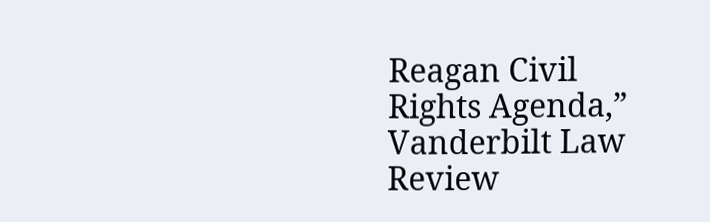Reagan Civil Rights Agenda,” Vanderbilt Law Review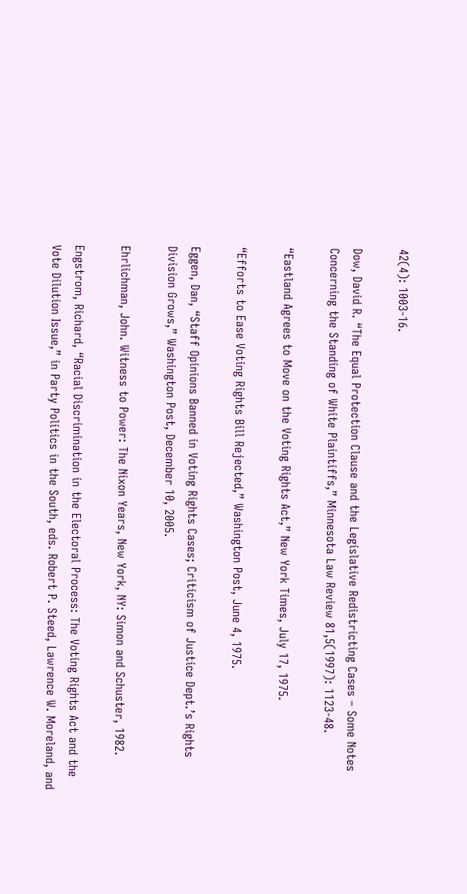42(4): 1003-16.

Dow, David R. “The Equal Protection Clause and the Legislative Redistricting Cases – Some Notes Concerning the Standing of White Plaintiffs,” Minnesota Law Review 81,5(1997): 1123-48.

“Eastland Agrees to Move on the Voting Rights Act,” New York Times, July 17, 1975.

“Efforts to Ease Voting Rights Bill Rejected,” Washington Post, June 4, 1975.

Eggen, Dan, “Staff Opinions Banned in Voting Rights Cases; Criticism of Justice Dept.’s Rights Division Grows,” Washington Post, December 10, 2005.

Ehrlichman, John. Witness to Power: The Nixon Years, New York, NY: Simon and Schuster, 1982.

Engstrom, Richard, “Racial Discrimination in the Electoral Process: The Voting Rights Act and the Vote Dilution Issue,” in Party Politics in the South, eds. Robert P. Steed, Lawrence W. Moreland, and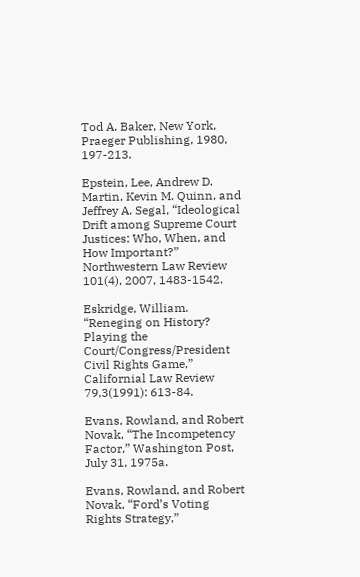Tod A. Baker, New York, Praeger Publishing, 1980, 197-213.

Epstein, Lee, Andrew D. Martin, Kevin M. Quinn, and Jeffrey A. Segal, “Ideological Drift among Supreme Court Justices: Who, When, and How Important?” Northwestern Law Review 101(4), 2007, 1483-1542.

Eskridge, William. “Reneging on History? Playing the Court/Congress/President Civil Rights Game,” Californial Law Review 79,3(1991): 613-84.

Evans, Rowland, and Robert Novak, “The Incompetency Factor,” Washington Post, July 31, 1975a.

Evans, Rowland, and Robert Novak, “Ford’s Voting Rights Strategy,”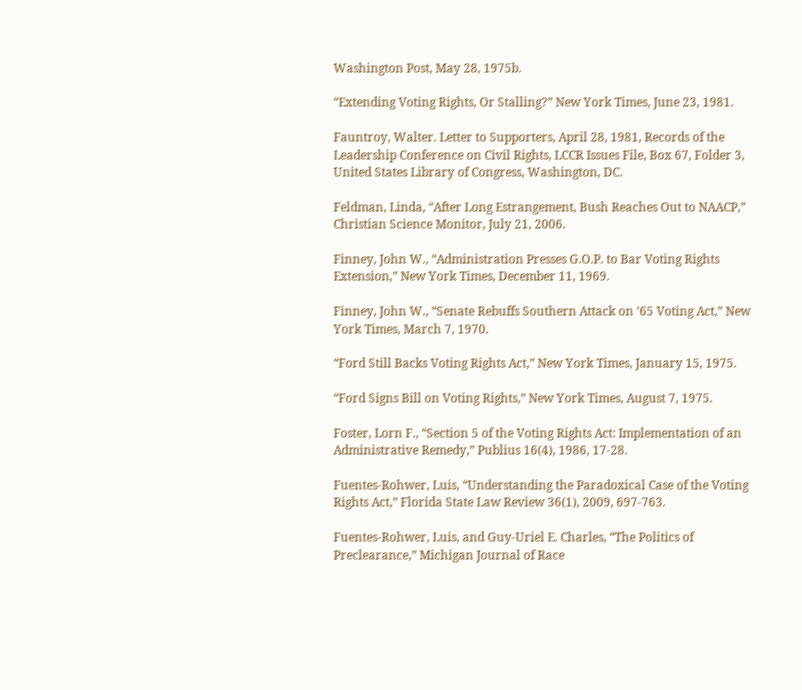Washington Post, May 28, 1975b.

“Extending Voting Rights, Or Stalling?” New York Times, June 23, 1981.

Fauntroy, Walter. Letter to Supporters, April 28, 1981, Records of the Leadership Conference on Civil Rights, LCCR Issues File, Box 67, Folder 3, United States Library of Congress, Washington, DC.

Feldman, Linda, “After Long Estrangement, Bush Reaches Out to NAACP,” Christian Science Monitor, July 21, 2006.

Finney, John W., “Administration Presses G.O.P. to Bar Voting Rights Extension,” New York Times, December 11, 1969.

Finney, John W., “Senate Rebuffs Southern Attack on ’65 Voting Act,” New York Times, March 7, 1970.

“Ford Still Backs Voting Rights Act,” New York Times, January 15, 1975.

“Ford Signs Bill on Voting Rights,” New York Times, August 7, 1975.

Foster, Lorn F., “Section 5 of the Voting Rights Act: Implementation of an Administrative Remedy,” Publius 16(4), 1986, 17-28.

Fuentes-Rohwer, Luis, “Understanding the Paradoxical Case of the Voting Rights Act,” Florida State Law Review 36(1), 2009, 697-763.

Fuentes-Rohwer, Luis, and Guy-Uriel E. Charles, “The Politics of Preclearance,” Michigan Journal of Race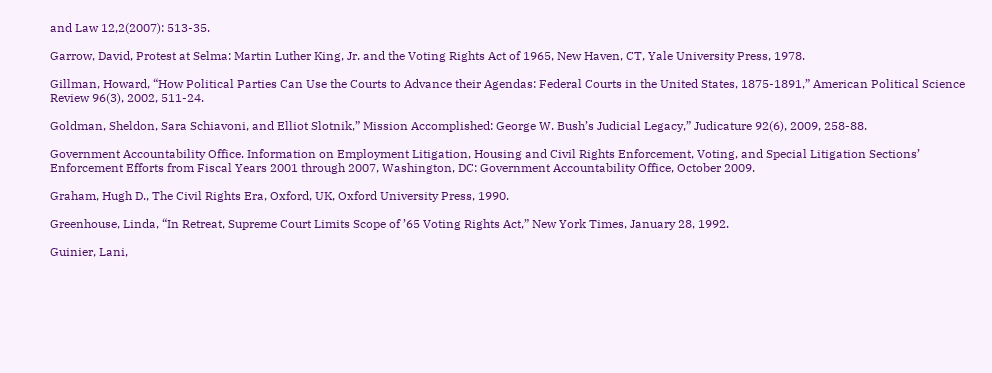and Law 12,2(2007): 513-35.

Garrow, David, Protest at Selma: Martin Luther King, Jr. and the Voting Rights Act of 1965, New Haven, CT, Yale University Press, 1978.

Gillman, Howard, “How Political Parties Can Use the Courts to Advance their Agendas: Federal Courts in the United States, 1875-1891,” American Political Science Review 96(3), 2002, 511-24.

Goldman, Sheldon, Sara Schiavoni, and Elliot Slotnik,” Mission Accomplished: George W. Bush’s Judicial Legacy,” Judicature 92(6), 2009, 258-88.

Government Accountability Office. Information on Employment Litigation, Housing and Civil Rights Enforcement, Voting, and Special Litigation Sections’ Enforcement Efforts from Fiscal Years 2001 through 2007, Washington, DC: Government Accountability Office, October 2009.

Graham, Hugh D., The Civil Rights Era, Oxford, UK, Oxford University Press, 1990.

Greenhouse, Linda, “In Retreat, Supreme Court Limits Scope of ’65 Voting Rights Act,” New York Times, January 28, 1992.

Guinier, Lani,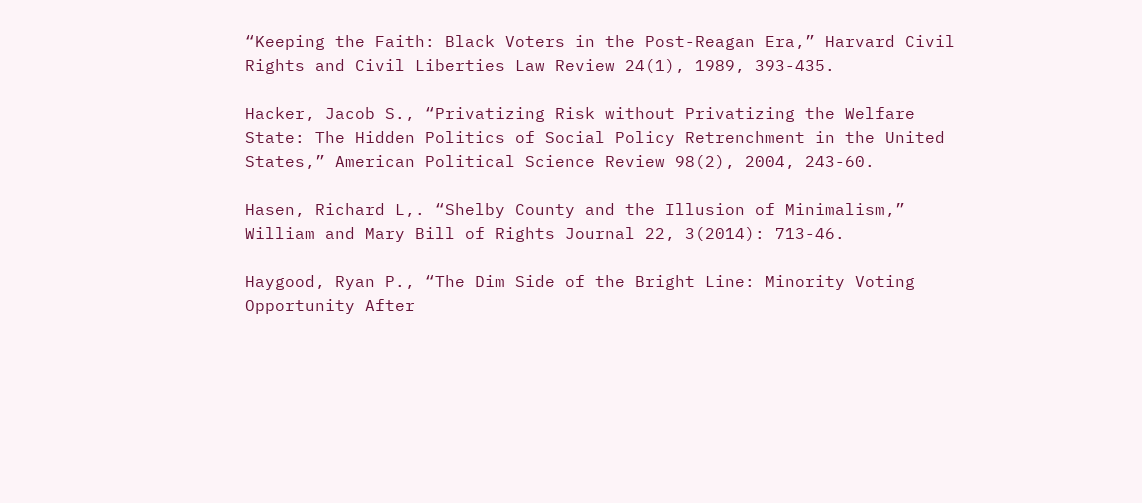“Keeping the Faith: Black Voters in the Post-Reagan Era,” Harvard Civil Rights and Civil Liberties Law Review 24(1), 1989, 393-435.

Hacker, Jacob S., “Privatizing Risk without Privatizing the Welfare State: The Hidden Politics of Social Policy Retrenchment in the United States,” American Political Science Review 98(2), 2004, 243-60.

Hasen, Richard L,. “Shelby County and the Illusion of Minimalism,” William and Mary Bill of Rights Journal 22, 3(2014): 713-46.

Haygood, Ryan P., “The Dim Side of the Bright Line: Minority Voting Opportunity After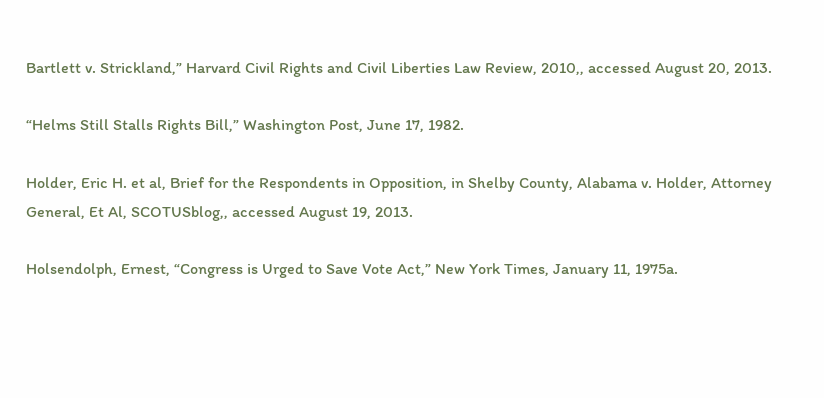Bartlett v. Strickland,” Harvard Civil Rights and Civil Liberties Law Review, 2010,, accessed August 20, 2013.

“Helms Still Stalls Rights Bill,” Washington Post, June 17, 1982.

Holder, Eric H. et al, Brief for the Respondents in Opposition, in Shelby County, Alabama v. Holder, Attorney General, Et Al, SCOTUSblog,, accessed August 19, 2013.

Holsendolph, Ernest, “Congress is Urged to Save Vote Act,” New York Times, January 11, 1975a.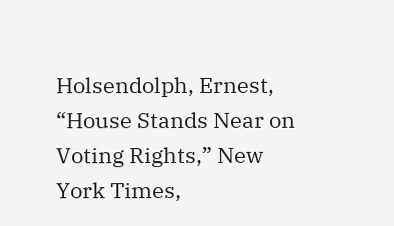Holsendolph, Ernest, “House Stands Near on Voting Rights,” New York Times,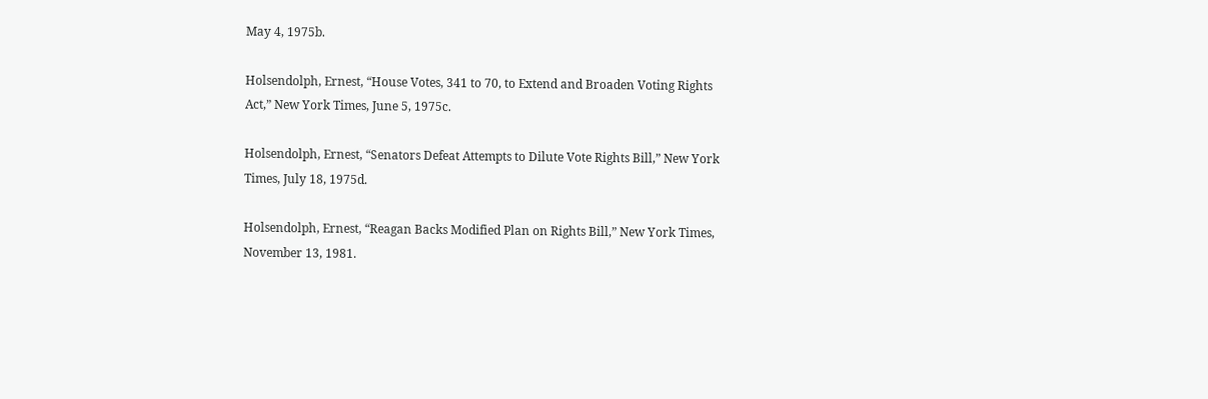May 4, 1975b.

Holsendolph, Ernest, “House Votes, 341 to 70, to Extend and Broaden Voting Rights Act,” New York Times, June 5, 1975c.

Holsendolph, Ernest, “Senators Defeat Attempts to Dilute Vote Rights Bill,” New York Times, July 18, 1975d.

Holsendolph, Ernest, “Reagan Backs Modified Plan on Rights Bill,” New York Times, November 13, 1981.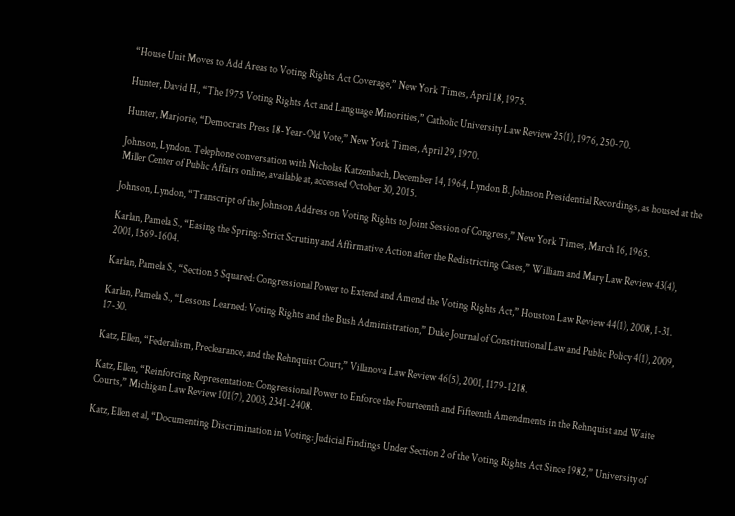“House Unit Moves to Add Areas to Voting Rights Act Coverage,” New York Times, April 18, 1975.

Hunter, David H., “The 1975 Voting Rights Act and Language Minorities,” Catholic University Law Review 25(1), 1976, 250-70.

Hunter, Marjorie, “Democrats Press 18-Year-Old Vote,” New York Times, April 29, 1970.

Johnson, Lyndon. Telephone conversation with Nicholas Katzenbach, December 14, 1964, Lyndon B. Johnson Presidential Recordings, as housed at the Miller Center of Public Affairs online, available at, accessed October 30, 2015.

Johnson, Lyndon, “Transcript of the Johnson Address on Voting Rights to Joint Session of Congress,” New York Times, March 16, 1965.

Karlan, Pamela S., “Easing the Spring: Strict Scrutiny and Affirmative Action after the Redistricting Cases,” William and Mary Law Review 43(4), 2001, 1569-1604.

Karlan, Pamela S., “Section 5 Squared: Congressional Power to Extend and Amend the Voting Rights Act,” Houston Law Review 44(1), 2008, 1-31.

Karlan, Pamela S., “Lessons Learned: Voting Rights and the Bush Administration,” Duke Journal of Constitutional Law and Public Policy 4(1), 2009, 17-30.

Katz, Ellen, “Federalism, Preclearance, and the Rehnquist Court,” Villanova Law Review 46(5), 2001, 1179-1218.

Katz, Ellen, “Reinforcing Representation: Congressional Power to Enforce the Fourteenth and Fifteenth Amendments in the Rehnquist and Waite Courts,” Michigan Law Review 101(7), 2003, 2341-2408.

Katz, Ellen et al, “Documenting Discrimination in Voting: Judicial Findings Under Section 2 of the Voting Rights Act Since 1982,” University of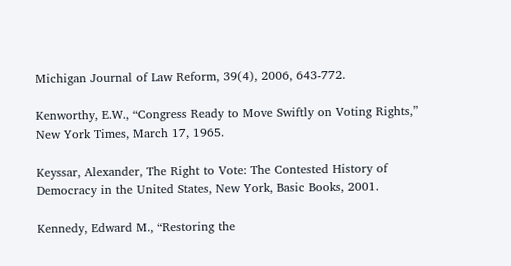Michigan Journal of Law Reform, 39(4), 2006, 643-772.

Kenworthy, E.W., “Congress Ready to Move Swiftly on Voting Rights,” New York Times, March 17, 1965.

Keyssar, Alexander, The Right to Vote: The Contested History of Democracy in the United States, New York, Basic Books, 2001.

Kennedy, Edward M., “Restoring the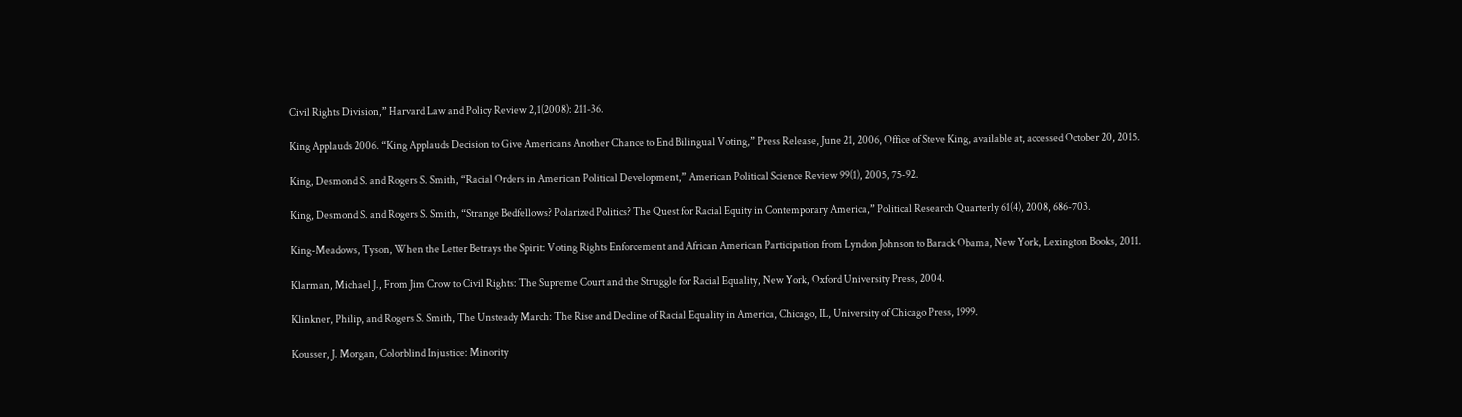Civil Rights Division,” Harvard Law and Policy Review 2,1(2008): 211-36.

King Applauds 2006. “King Applauds Decision to Give Americans Another Chance to End Bilingual Voting,” Press Release, June 21, 2006, Office of Steve King, available at, accessed October 20, 2015.

King, Desmond S. and Rogers S. Smith, “Racial Orders in American Political Development,” American Political Science Review 99(1), 2005, 75-92.

King, Desmond S. and Rogers S. Smith, “Strange Bedfellows? Polarized Politics? The Quest for Racial Equity in Contemporary America,” Political Research Quarterly 61(4), 2008, 686-703.

King-Meadows, Tyson, When the Letter Betrays the Spirit: Voting Rights Enforcement and African American Participation from Lyndon Johnson to Barack Obama, New York, Lexington Books, 2011.

Klarman, Michael J., From Jim Crow to Civil Rights: The Supreme Court and the Struggle for Racial Equality, New York, Oxford University Press, 2004.

Klinkner, Philip, and Rogers S. Smith, The Unsteady March: The Rise and Decline of Racial Equality in America, Chicago, IL, University of Chicago Press, 1999.

Kousser, J. Morgan, Colorblind Injustice: Minority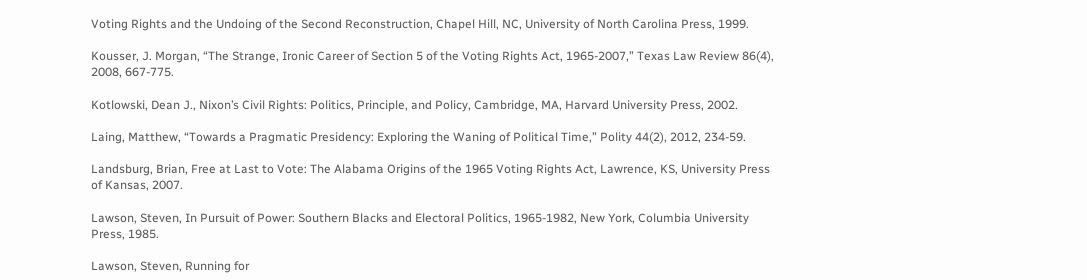Voting Rights and the Undoing of the Second Reconstruction, Chapel Hill, NC, University of North Carolina Press, 1999.

Kousser, J. Morgan, “The Strange, Ironic Career of Section 5 of the Voting Rights Act, 1965-2007,” Texas Law Review 86(4), 2008, 667-775.

Kotlowski, Dean J., Nixon’s Civil Rights: Politics, Principle, and Policy, Cambridge, MA, Harvard University Press, 2002.

Laing, Matthew, “Towards a Pragmatic Presidency: Exploring the Waning of Political Time,” Polity 44(2), 2012, 234-59.

Landsburg, Brian, Free at Last to Vote: The Alabama Origins of the 1965 Voting Rights Act, Lawrence, KS, University Press of Kansas, 2007.

Lawson, Steven, In Pursuit of Power: Southern Blacks and Electoral Politics, 1965-1982, New York, Columbia University Press, 1985.

Lawson, Steven, Running for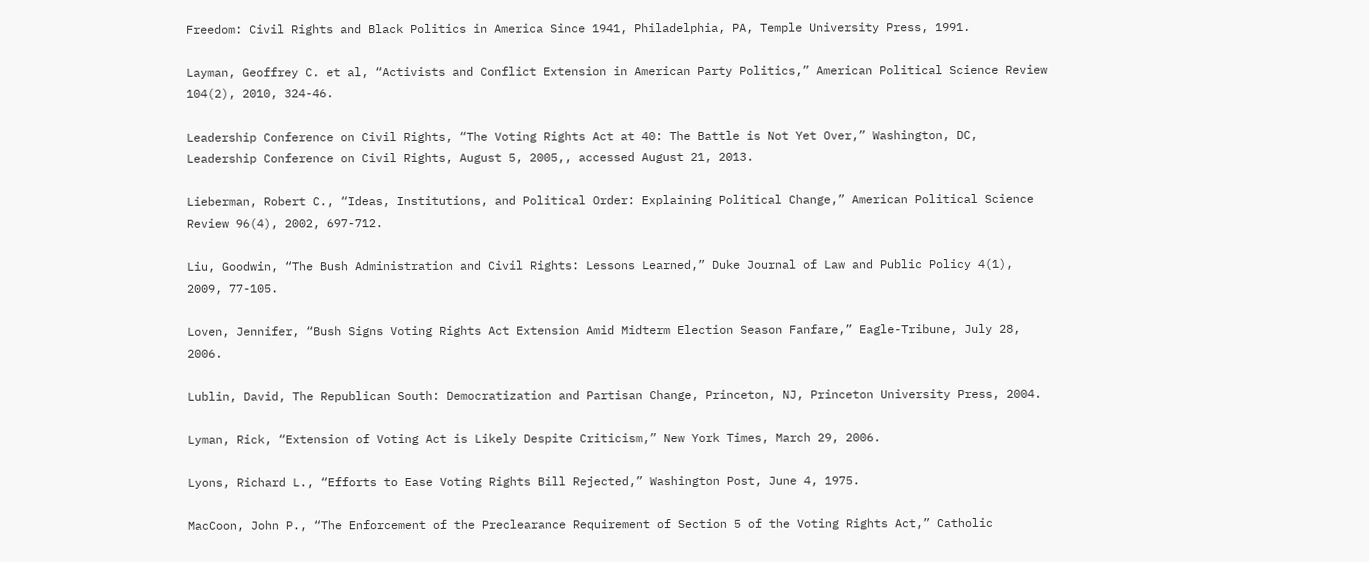Freedom: Civil Rights and Black Politics in America Since 1941, Philadelphia, PA, Temple University Press, 1991.

Layman, Geoffrey C. et al, “Activists and Conflict Extension in American Party Politics,” American Political Science Review 104(2), 2010, 324-46.

Leadership Conference on Civil Rights, “The Voting Rights Act at 40: The Battle is Not Yet Over,” Washington, DC, Leadership Conference on Civil Rights, August 5, 2005,, accessed August 21, 2013.

Lieberman, Robert C., “Ideas, Institutions, and Political Order: Explaining Political Change,” American Political Science Review 96(4), 2002, 697-712.

Liu, Goodwin, “The Bush Administration and Civil Rights: Lessons Learned,” Duke Journal of Law and Public Policy 4(1), 2009, 77-105.

Loven, Jennifer, “Bush Signs Voting Rights Act Extension Amid Midterm Election Season Fanfare,” Eagle-Tribune, July 28, 2006.

Lublin, David, The Republican South: Democratization and Partisan Change, Princeton, NJ, Princeton University Press, 2004.

Lyman, Rick, “Extension of Voting Act is Likely Despite Criticism,” New York Times, March 29, 2006.

Lyons, Richard L., “Efforts to Ease Voting Rights Bill Rejected,” Washington Post, June 4, 1975.

MacCoon, John P., “The Enforcement of the Preclearance Requirement of Section 5 of the Voting Rights Act,” Catholic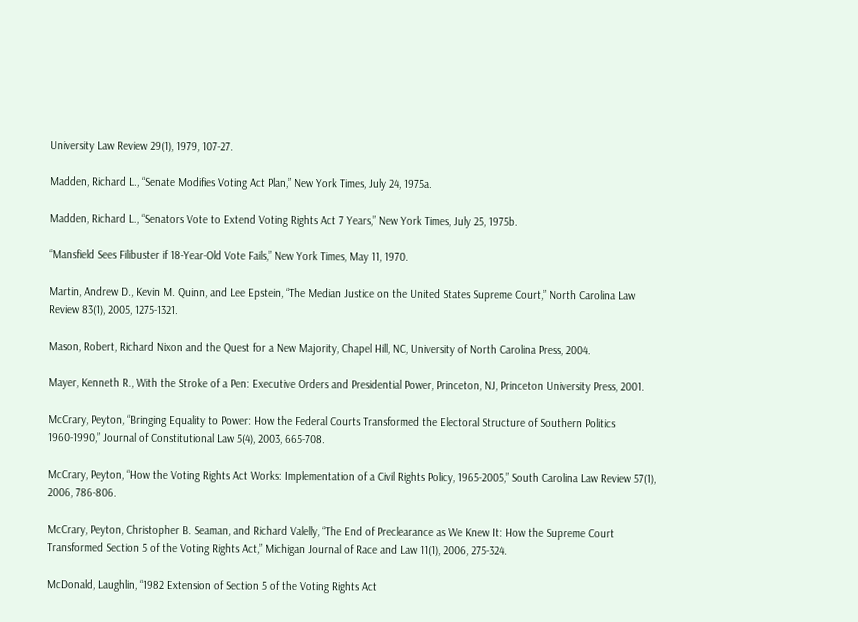University Law Review 29(1), 1979, 107-27.

Madden, Richard L., “Senate Modifies Voting Act Plan,” New York Times, July 24, 1975a.

Madden, Richard L., “Senators Vote to Extend Voting Rights Act 7 Years,” New York Times, July 25, 1975b.

“Mansfield Sees Filibuster if 18-Year-Old Vote Fails,” New York Times, May 11, 1970.

Martin, Andrew D., Kevin M. Quinn, and Lee Epstein, “The Median Justice on the United States Supreme Court,” North Carolina Law Review 83(1), 2005, 1275-1321.

Mason, Robert, Richard Nixon and the Quest for a New Majority, Chapel Hill, NC, University of North Carolina Press, 2004.

Mayer, Kenneth R., With the Stroke of a Pen: Executive Orders and Presidential Power, Princeton, NJ, Princeton University Press, 2001.

McCrary, Peyton, “Bringing Equality to Power: How the Federal Courts Transformed the Electoral Structure of Southern Politics 1960-1990,” Journal of Constitutional Law 5(4), 2003, 665-708.

McCrary, Peyton, “How the Voting Rights Act Works: Implementation of a Civil Rights Policy, 1965-2005,” South Carolina Law Review 57(1), 2006, 786-806.

McCrary, Peyton, Christopher B. Seaman, and Richard Valelly, “The End of Preclearance as We Knew It: How the Supreme Court Transformed Section 5 of the Voting Rights Act,” Michigan Journal of Race and Law 11(1), 2006, 275-324.

McDonald, Laughlin, “1982 Extension of Section 5 of the Voting Rights Act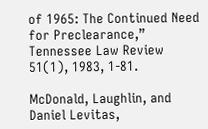of 1965: The Continued Need for Preclearance,” Tennessee Law Review 51(1), 1983, 1-81.

McDonald, Laughlin, and Daniel Levitas,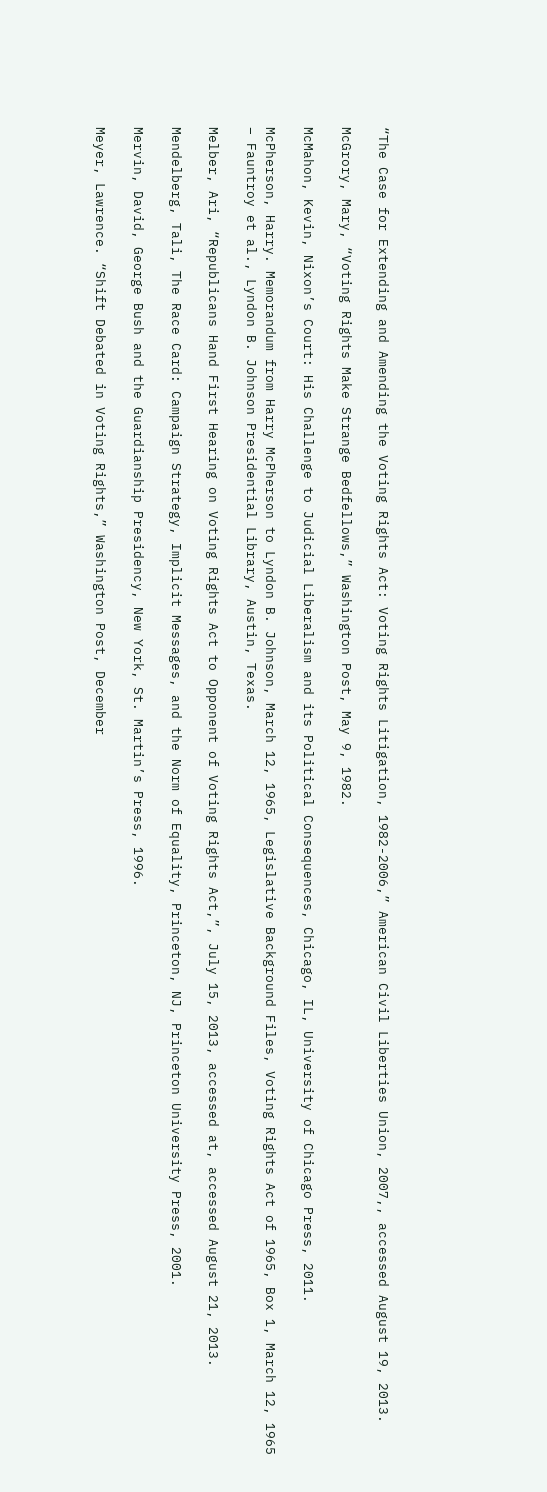“The Case for Extending and Amending the Voting Rights Act: Voting Rights Litigation, 1982-2006,” American Civil Liberties Union, 2007,, accessed August 19, 2013.

McGrory, Mary, “Voting Rights Make Strange Bedfellows,” Washington Post, May 9, 1982.

McMahon, Kevin, Nixon’s Court: His Challenge to Judicial Liberalism and its Political Consequences, Chicago, IL, University of Chicago Press, 2011.

McPherson, Harry. Memorandum from Harry McPherson to Lyndon B. Johnson, March 12, 1965, Legislative Background Files, Voting Rights Act of 1965, Box 1, March 12, 1965 – Fauntroy et al., Lyndon B. Johnson Presidential Library, Austin, Texas.

Melber, Ari, “Republicans Hand First Hearing on Voting Rights Act to Opponent of Voting Rights Act,”, July 15, 2013, accessed at, accessed August 21, 2013.

Mendelberg, Tali, The Race Card: Campaign Strategy, Implicit Messages, and the Norm of Equality, Princeton, NJ, Princeton University Press, 2001.

Mervin, David, George Bush and the Guardianship Presidency, New York, St. Martin’s Press, 1996.

Meyer, Lawrence. “Shift Debated in Voting Rights,” Washington Post, December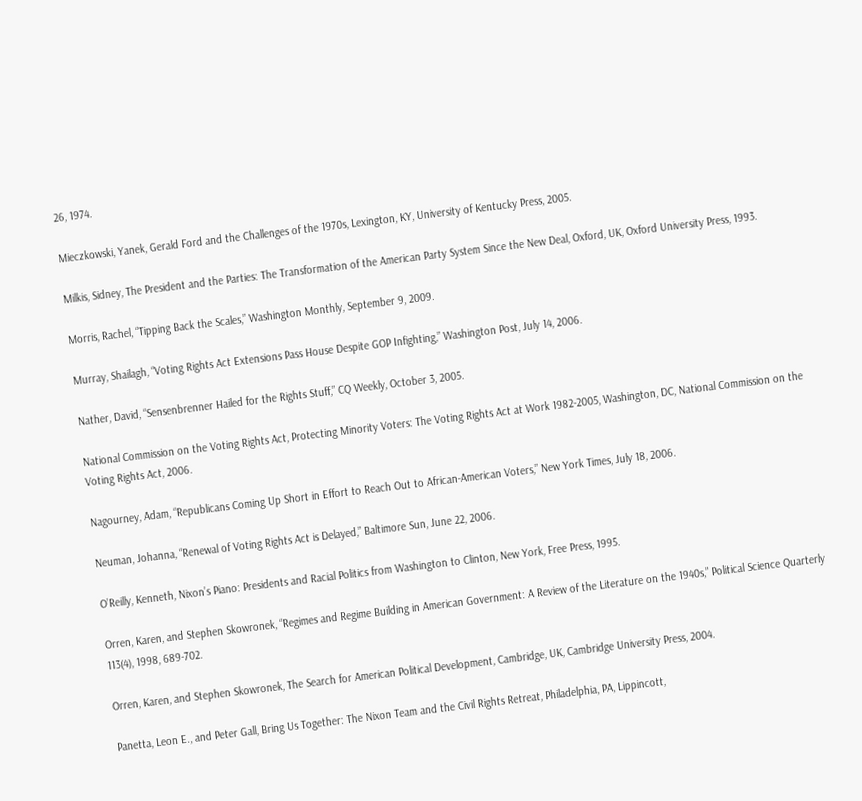26, 1974.

Mieczkowski, Yanek, Gerald Ford and the Challenges of the 1970s, Lexington, KY, University of Kentucky Press, 2005.

Milkis, Sidney, The President and the Parties: The Transformation of the American Party System Since the New Deal, Oxford, UK, Oxford University Press, 1993.

Morris, Rachel, “Tipping Back the Scales,” Washington Monthly, September 9, 2009.

Murray, Shailagh, “Voting Rights Act Extensions Pass House Despite GOP Infighting,” Washington Post, July 14, 2006.

Nather, David, “Sensenbrenner Hailed for the Rights Stuff,” CQ Weekly, October 3, 2005.

National Commission on the Voting Rights Act, Protecting Minority Voters: The Voting Rights Act at Work 1982-2005, Washington, DC, National Commission on the Voting Rights Act, 2006.

Nagourney, Adam, “Republicans Coming Up Short in Effort to Reach Out to African-American Voters,” New York Times, July 18, 2006.

Neuman, Johanna, “Renewal of Voting Rights Act is Delayed,” Baltimore Sun, June 22, 2006.

O’Reilly, Kenneth, Nixon’s Piano: Presidents and Racial Politics from Washington to Clinton, New York, Free Press, 1995.

Orren, Karen, and Stephen Skowronek, “Regimes and Regime Building in American Government: A Review of the Literature on the 1940s,” Political Science Quarterly 113(4), 1998, 689-702.

Orren, Karen, and Stephen Skowronek, The Search for American Political Development, Cambridge, UK, Cambridge University Press, 2004.

Panetta, Leon E., and Peter Gall, Bring Us Together: The Nixon Team and the Civil Rights Retreat, Philadelphia, PA, Lippincott,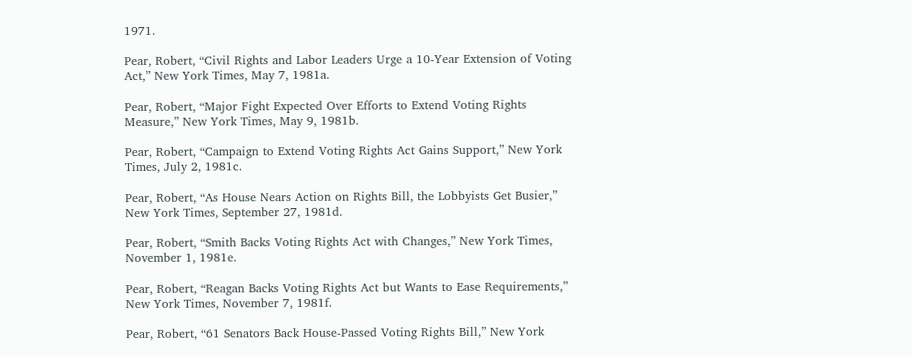1971.

Pear, Robert, “Civil Rights and Labor Leaders Urge a 10-Year Extension of Voting Act,” New York Times, May 7, 1981a.

Pear, Robert, “Major Fight Expected Over Efforts to Extend Voting Rights Measure,” New York Times, May 9, 1981b.

Pear, Robert, “Campaign to Extend Voting Rights Act Gains Support,” New York Times, July 2, 1981c.

Pear, Robert, “As House Nears Action on Rights Bill, the Lobbyists Get Busier,” New York Times, September 27, 1981d.

Pear, Robert, “Smith Backs Voting Rights Act with Changes,” New York Times, November 1, 1981e.

Pear, Robert, “Reagan Backs Voting Rights Act but Wants to Ease Requirements,” New York Times, November 7, 1981f.

Pear, Robert, “61 Senators Back House-Passed Voting Rights Bill,” New York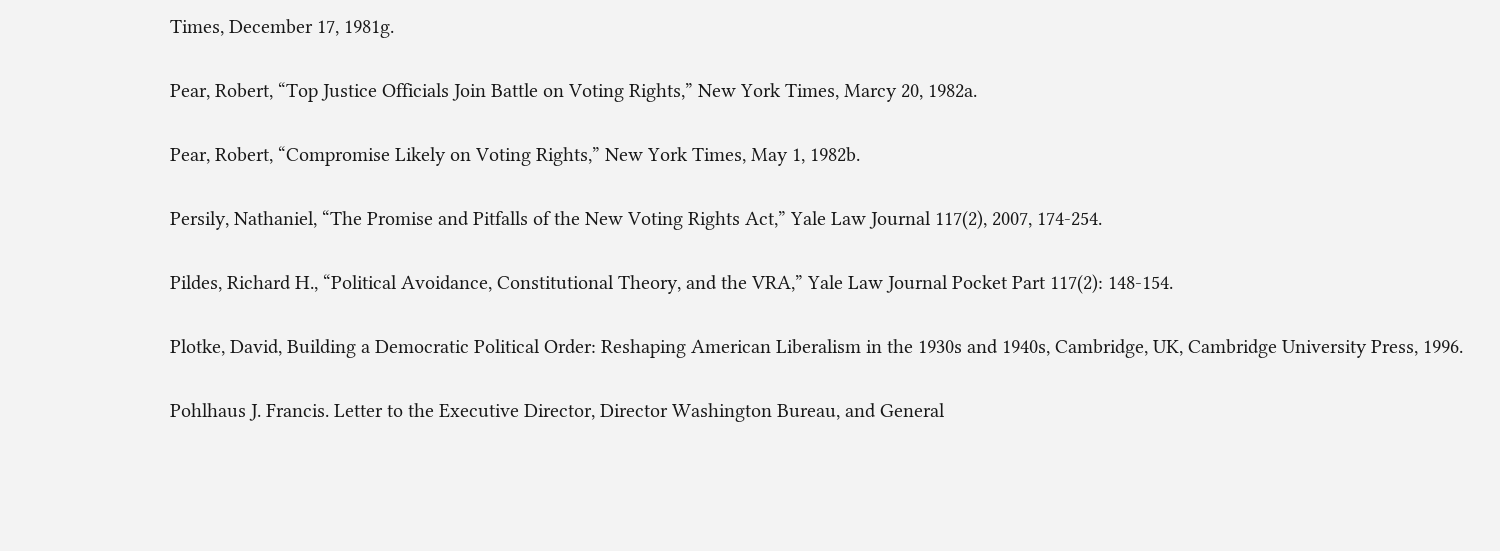Times, December 17, 1981g.

Pear, Robert, “Top Justice Officials Join Battle on Voting Rights,” New York Times, Marcy 20, 1982a.

Pear, Robert, “Compromise Likely on Voting Rights,” New York Times, May 1, 1982b.

Persily, Nathaniel, “The Promise and Pitfalls of the New Voting Rights Act,” Yale Law Journal 117(2), 2007, 174-254.

Pildes, Richard H., “Political Avoidance, Constitutional Theory, and the VRA,” Yale Law Journal Pocket Part 117(2): 148-154.

Plotke, David, Building a Democratic Political Order: Reshaping American Liberalism in the 1930s and 1940s, Cambridge, UK, Cambridge University Press, 1996.

Pohlhaus J. Francis. Letter to the Executive Director, Director Washington Bureau, and General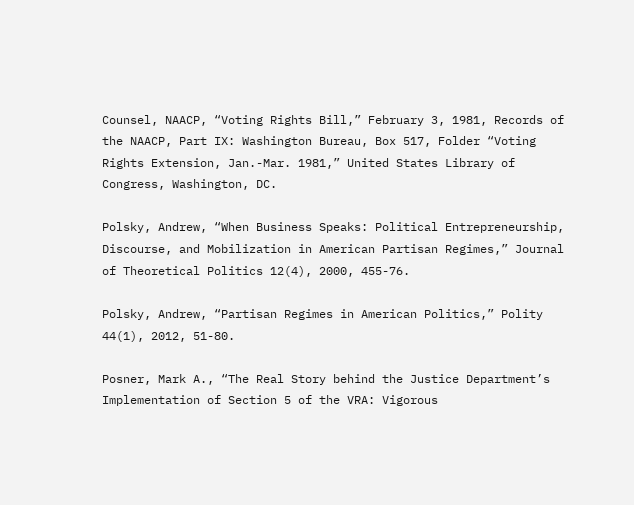Counsel, NAACP, “Voting Rights Bill,” February 3, 1981, Records of the NAACP, Part IX: Washington Bureau, Box 517, Folder “Voting Rights Extension, Jan.-Mar. 1981,” United States Library of Congress, Washington, DC.

Polsky, Andrew, “When Business Speaks: Political Entrepreneurship, Discourse, and Mobilization in American Partisan Regimes,” Journal of Theoretical Politics 12(4), 2000, 455-76.

Polsky, Andrew, “Partisan Regimes in American Politics,” Polity 44(1), 2012, 51-80.

Posner, Mark A., “The Real Story behind the Justice Department’s Implementation of Section 5 of the VRA: Vigorous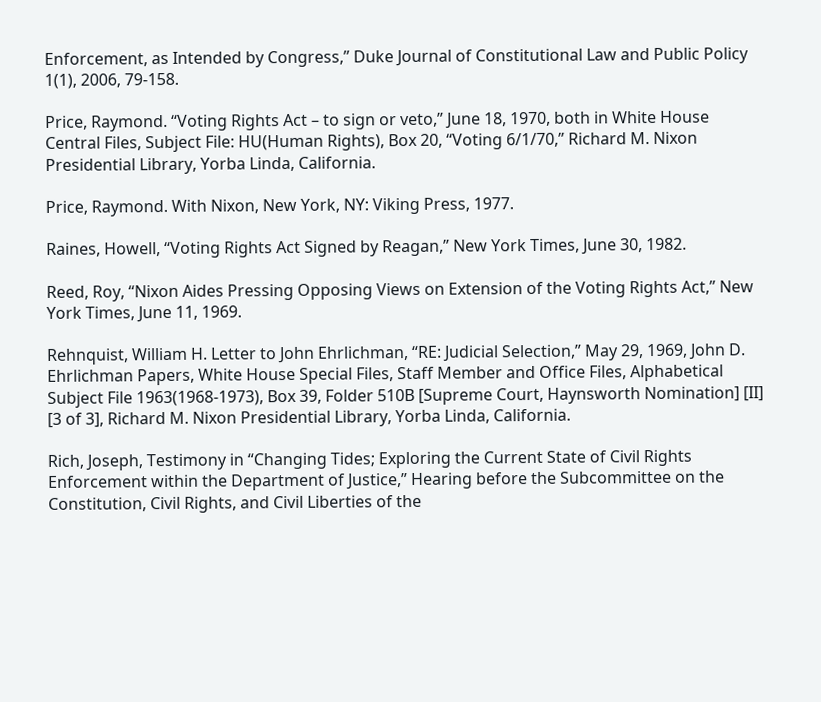Enforcement, as Intended by Congress,” Duke Journal of Constitutional Law and Public Policy 1(1), 2006, 79-158.

Price, Raymond. “Voting Rights Act – to sign or veto,” June 18, 1970, both in White House Central Files, Subject File: HU(Human Rights), Box 20, “Voting 6/1/70,” Richard M. Nixon Presidential Library, Yorba Linda, California.

Price, Raymond. With Nixon, New York, NY: Viking Press, 1977.

Raines, Howell, “Voting Rights Act Signed by Reagan,” New York Times, June 30, 1982.

Reed, Roy, “Nixon Aides Pressing Opposing Views on Extension of the Voting Rights Act,” New York Times, June 11, 1969.

Rehnquist, William H. Letter to John Ehrlichman, “RE: Judicial Selection,” May 29, 1969, John D. Ehrlichman Papers, White House Special Files, Staff Member and Office Files, Alphabetical Subject File 1963(1968-1973), Box 39, Folder 510B [Supreme Court, Haynsworth Nomination] [II] [3 of 3], Richard M. Nixon Presidential Library, Yorba Linda, California.

Rich, Joseph, Testimony in “Changing Tides; Exploring the Current State of Civil Rights Enforcement within the Department of Justice,” Hearing before the Subcommittee on the Constitution, Civil Rights, and Civil Liberties of the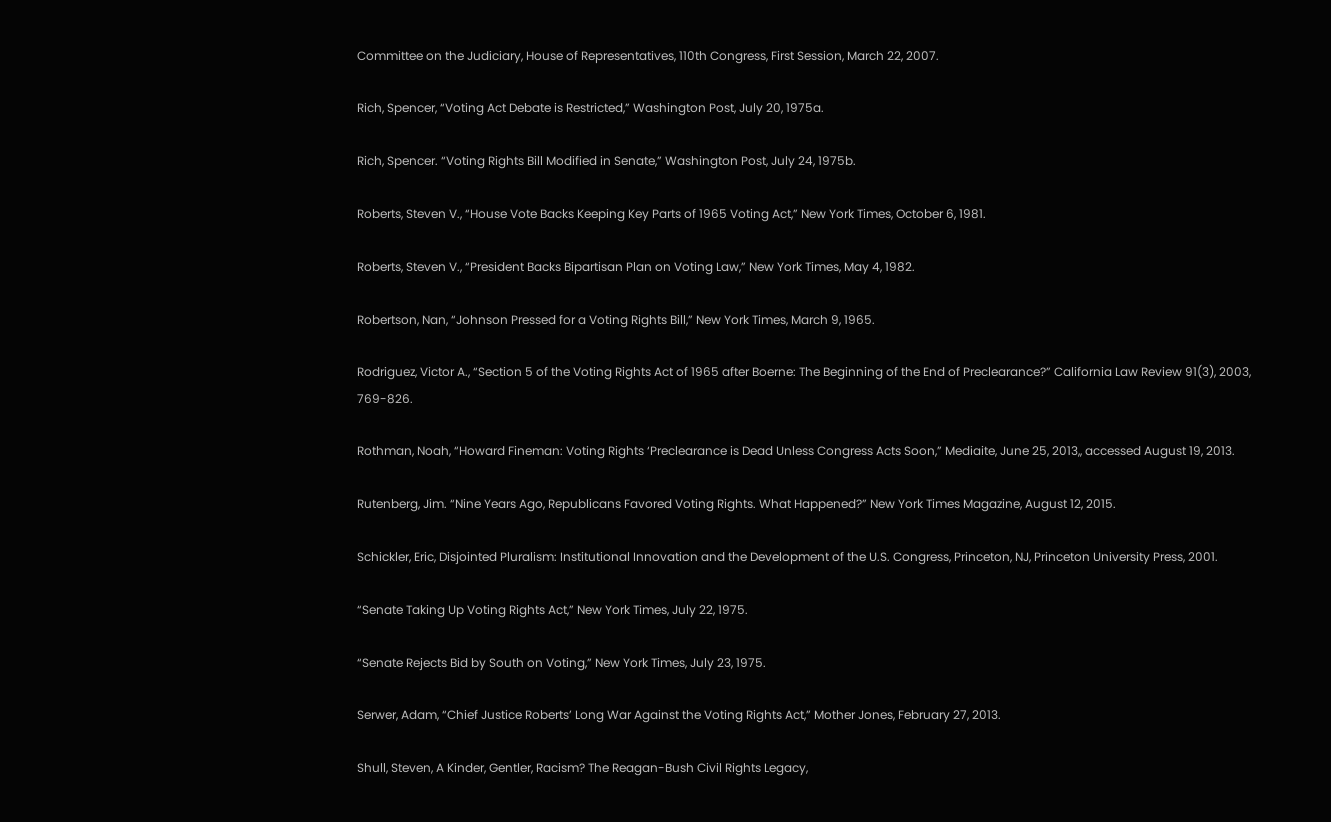Committee on the Judiciary, House of Representatives, 110th Congress, First Session, March 22, 2007.

Rich, Spencer, “Voting Act Debate is Restricted,” Washington Post, July 20, 1975a.

Rich, Spencer. “Voting Rights Bill Modified in Senate,” Washington Post, July 24, 1975b.

Roberts, Steven V., “House Vote Backs Keeping Key Parts of 1965 Voting Act,” New York Times, October 6, 1981.

Roberts, Steven V., “President Backs Bipartisan Plan on Voting Law,” New York Times, May 4, 1982.

Robertson, Nan, “Johnson Pressed for a Voting Rights Bill,” New York Times, March 9, 1965.

Rodriguez, Victor A., “Section 5 of the Voting Rights Act of 1965 after Boerne: The Beginning of the End of Preclearance?” California Law Review 91(3), 2003, 769-826.

Rothman, Noah, “Howard Fineman: Voting Rights ‘Preclearance is Dead Unless Congress Acts Soon,” Mediaite, June 25, 2013,, accessed August 19, 2013.

Rutenberg, Jim. “Nine Years Ago, Republicans Favored Voting Rights. What Happened?” New York Times Magazine, August 12, 2015.

Schickler, Eric, Disjointed Pluralism: Institutional Innovation and the Development of the U.S. Congress, Princeton, NJ, Princeton University Press, 2001.

“Senate Taking Up Voting Rights Act,” New York Times, July 22, 1975.

“Senate Rejects Bid by South on Voting,” New York Times, July 23, 1975.

Serwer, Adam, “Chief Justice Roberts’ Long War Against the Voting Rights Act,” Mother Jones, February 27, 2013.

Shull, Steven, A Kinder, Gentler, Racism? The Reagan-Bush Civil Rights Legacy,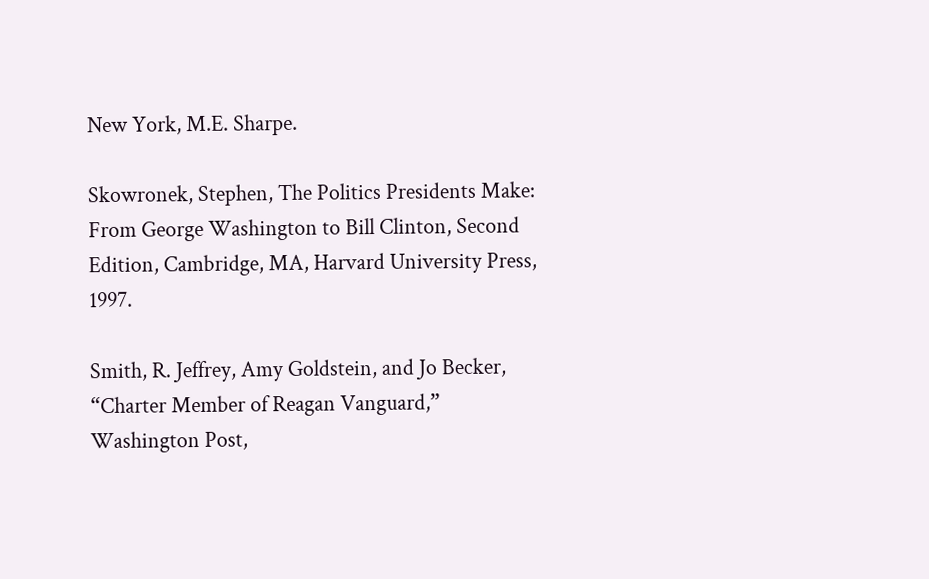New York, M.E. Sharpe.

Skowronek, Stephen, The Politics Presidents Make: From George Washington to Bill Clinton, Second Edition, Cambridge, MA, Harvard University Press, 1997.

Smith, R. Jeffrey, Amy Goldstein, and Jo Becker, “Charter Member of Reagan Vanguard,” Washington Post,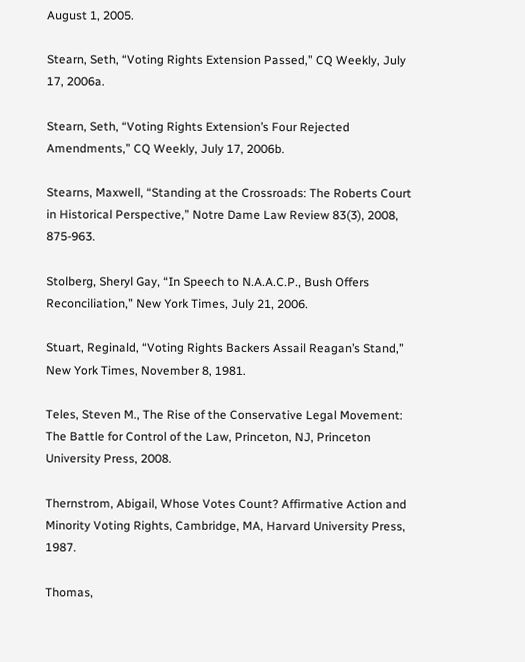August 1, 2005.

Stearn, Seth, “Voting Rights Extension Passed,” CQ Weekly, July 17, 2006a.

Stearn, Seth, “Voting Rights Extension’s Four Rejected Amendments,” CQ Weekly, July 17, 2006b.

Stearns, Maxwell, “Standing at the Crossroads: The Roberts Court in Historical Perspective,” Notre Dame Law Review 83(3), 2008, 875-963.

Stolberg, Sheryl Gay, “In Speech to N.A.A.C.P., Bush Offers Reconciliation,” New York Times, July 21, 2006.

Stuart, Reginald, “Voting Rights Backers Assail Reagan’s Stand,” New York Times, November 8, 1981.

Teles, Steven M., The Rise of the Conservative Legal Movement: The Battle for Control of the Law, Princeton, NJ, Princeton University Press, 2008.

Thernstrom, Abigail, Whose Votes Count? Affirmative Action and Minority Voting Rights, Cambridge, MA, Harvard University Press, 1987.

Thomas,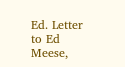Ed. Letter to Ed Meese,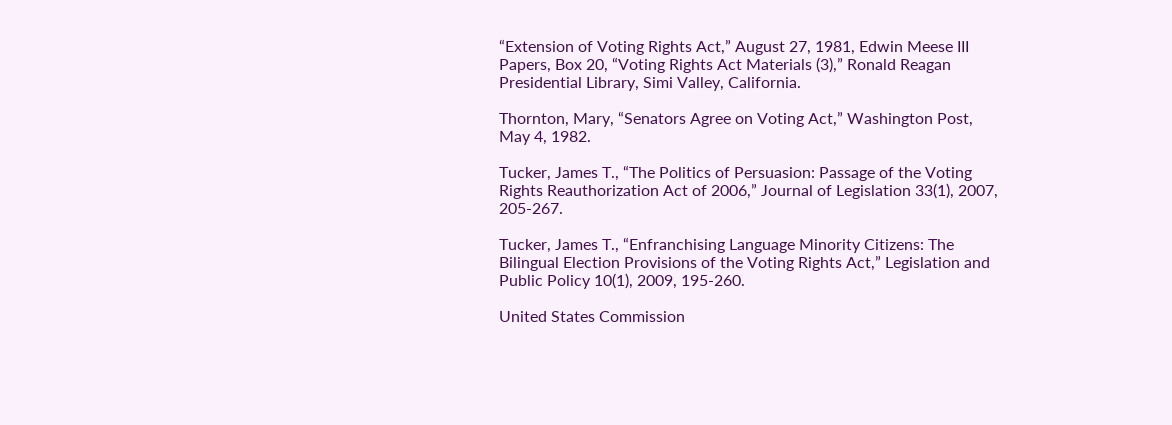“Extension of Voting Rights Act,” August 27, 1981, Edwin Meese III Papers, Box 20, “Voting Rights Act Materials (3),” Ronald Reagan Presidential Library, Simi Valley, California.

Thornton, Mary, “Senators Agree on Voting Act,” Washington Post, May 4, 1982.

Tucker, James T., “The Politics of Persuasion: Passage of the Voting Rights Reauthorization Act of 2006,” Journal of Legislation 33(1), 2007, 205-267.

Tucker, James T., “Enfranchising Language Minority Citizens: The Bilingual Election Provisions of the Voting Rights Act,” Legislation and Public Policy 10(1), 2009, 195-260.

United States Commission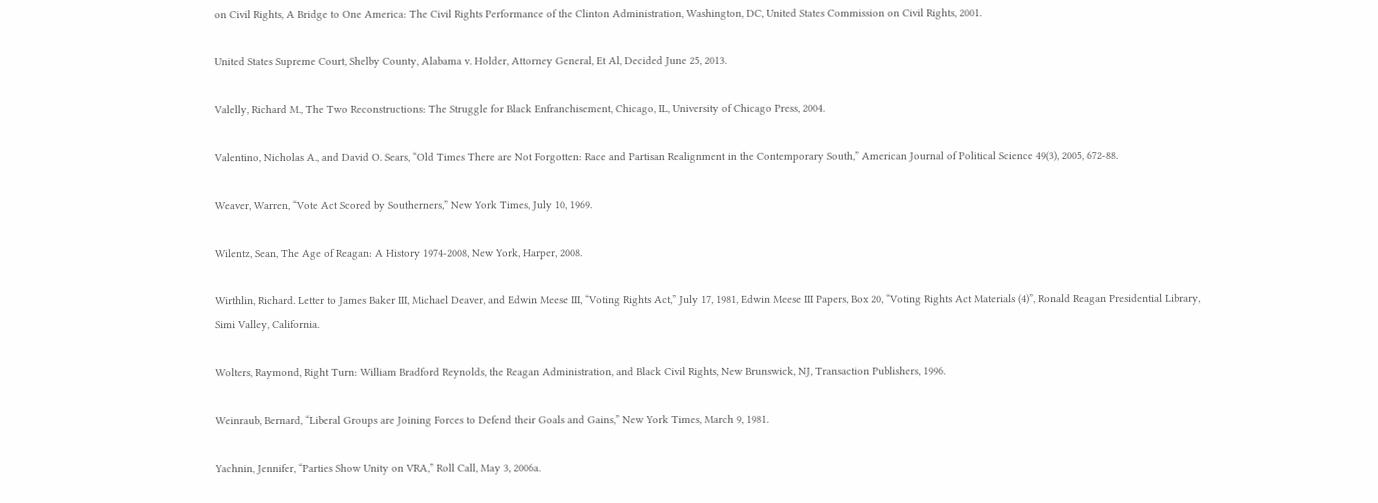on Civil Rights, A Bridge to One America: The Civil Rights Performance of the Clinton Administration, Washington, DC, United States Commission on Civil Rights, 2001.

United States Supreme Court, Shelby County, Alabama v. Holder, Attorney General, Et Al, Decided June 25, 2013.

Valelly, Richard M., The Two Reconstructions: The Struggle for Black Enfranchisement, Chicago, IL, University of Chicago Press, 2004.

Valentino, Nicholas A., and David O. Sears, “Old Times There are Not Forgotten: Race and Partisan Realignment in the Contemporary South,” American Journal of Political Science 49(3), 2005, 672-88.

Weaver, Warren, “Vote Act Scored by Southerners,” New York Times, July 10, 1969.

Wilentz, Sean, The Age of Reagan: A History 1974-2008, New York, Harper, 2008.

Wirthlin, Richard. Letter to James Baker III, Michael Deaver, and Edwin Meese III, “Voting Rights Act,” July 17, 1981, Edwin Meese III Papers, Box 20, “Voting Rights Act Materials (4)”, Ronald Reagan Presidential Library, Simi Valley, California.

Wolters, Raymond, Right Turn: William Bradford Reynolds, the Reagan Administration, and Black Civil Rights, New Brunswick, NJ, Transaction Publishers, 1996.

Weinraub, Bernard, “Liberal Groups are Joining Forces to Defend their Goals and Gains,” New York Times, March 9, 1981.

Yachnin, Jennifer, “Parties Show Unity on VRA,” Roll Call, May 3, 2006a.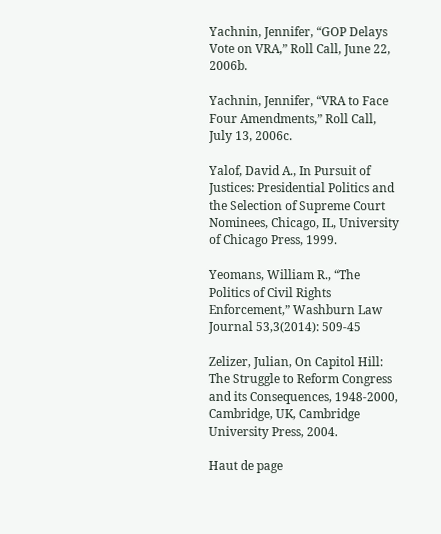Yachnin, Jennifer, “GOP Delays Vote on VRA,” Roll Call, June 22, 2006b.

Yachnin, Jennifer, “VRA to Face Four Amendments,” Roll Call, July 13, 2006c.

Yalof, David A., In Pursuit of Justices: Presidential Politics and the Selection of Supreme Court Nominees, Chicago, IL, University of Chicago Press, 1999.

Yeomans, William R., “The Politics of Civil Rights Enforcement,” Washburn Law Journal 53,3(2014): 509-45

Zelizer, Julian, On Capitol Hill: The Struggle to Reform Congress and its Consequences, 1948-2000, Cambridge, UK, Cambridge University Press, 2004.

Haut de page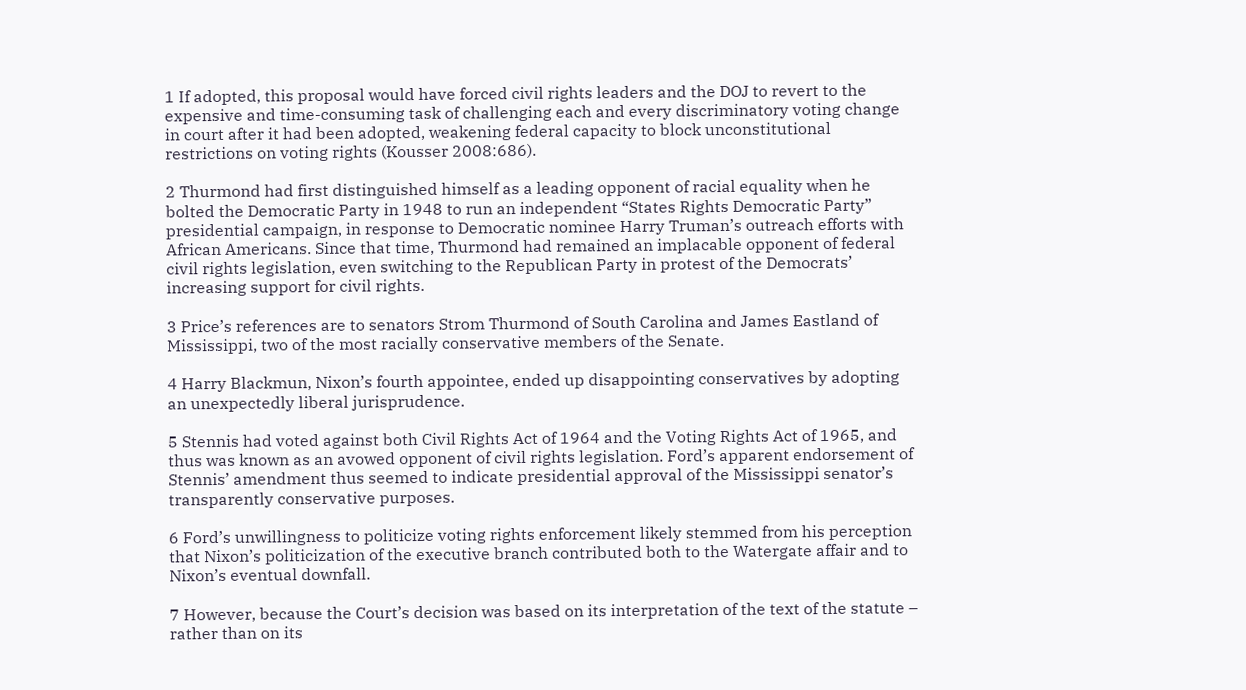1 If adopted, this proposal would have forced civil rights leaders and the DOJ to revert to the expensive and time-consuming task of challenging each and every discriminatory voting change in court after it had been adopted, weakening federal capacity to block unconstitutional restrictions on voting rights (Kousser 2008:686).

2 Thurmond had first distinguished himself as a leading opponent of racial equality when he bolted the Democratic Party in 1948 to run an independent “States Rights Democratic Party” presidential campaign, in response to Democratic nominee Harry Truman’s outreach efforts with African Americans. Since that time, Thurmond had remained an implacable opponent of federal civil rights legislation, even switching to the Republican Party in protest of the Democrats’ increasing support for civil rights.

3 Price’s references are to senators Strom Thurmond of South Carolina and James Eastland of Mississippi, two of the most racially conservative members of the Senate.

4 Harry Blackmun, Nixon’s fourth appointee, ended up disappointing conservatives by adopting an unexpectedly liberal jurisprudence.

5 Stennis had voted against both Civil Rights Act of 1964 and the Voting Rights Act of 1965, and thus was known as an avowed opponent of civil rights legislation. Ford’s apparent endorsement of Stennis’ amendment thus seemed to indicate presidential approval of the Mississippi senator’s transparently conservative purposes.

6 Ford’s unwillingness to politicize voting rights enforcement likely stemmed from his perception that Nixon’s politicization of the executive branch contributed both to the Watergate affair and to Nixon’s eventual downfall.

7 However, because the Court’s decision was based on its interpretation of the text of the statute – rather than on its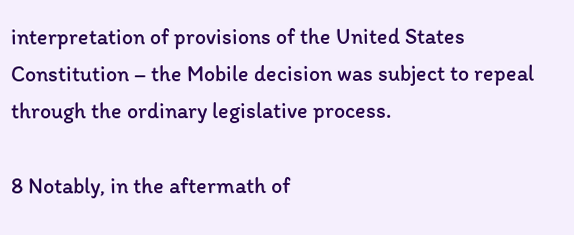interpretation of provisions of the United States Constitution – the Mobile decision was subject to repeal through the ordinary legislative process.

8 Notably, in the aftermath of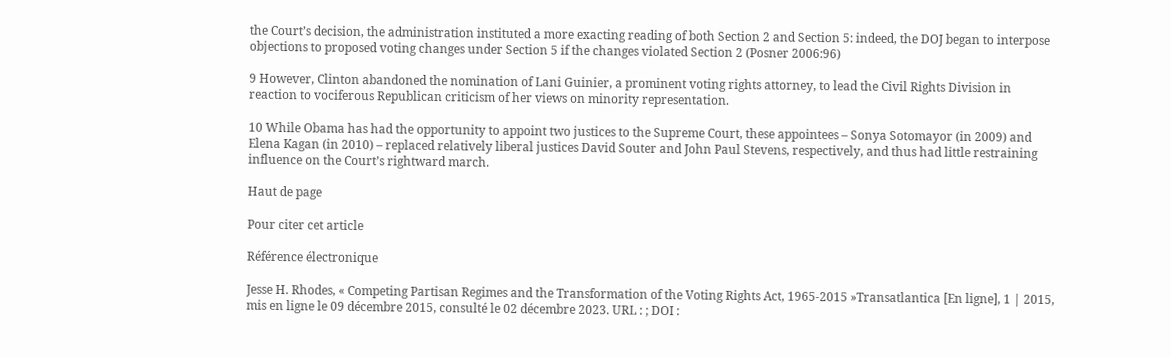the Court’s decision, the administration instituted a more exacting reading of both Section 2 and Section 5: indeed, the DOJ began to interpose objections to proposed voting changes under Section 5 if the changes violated Section 2 (Posner 2006:96)

9 However, Clinton abandoned the nomination of Lani Guinier, a prominent voting rights attorney, to lead the Civil Rights Division in reaction to vociferous Republican criticism of her views on minority representation.

10 While Obama has had the opportunity to appoint two justices to the Supreme Court, these appointees – Sonya Sotomayor (in 2009) and Elena Kagan (in 2010) – replaced relatively liberal justices David Souter and John Paul Stevens, respectively, and thus had little restraining influence on the Court’s rightward march.

Haut de page

Pour citer cet article

Référence électronique

Jesse H. Rhodes, « Competing Partisan Regimes and the Transformation of the Voting Rights Act, 1965-2015 »Transatlantica [En ligne], 1 | 2015, mis en ligne le 09 décembre 2015, consulté le 02 décembre 2023. URL : ; DOI :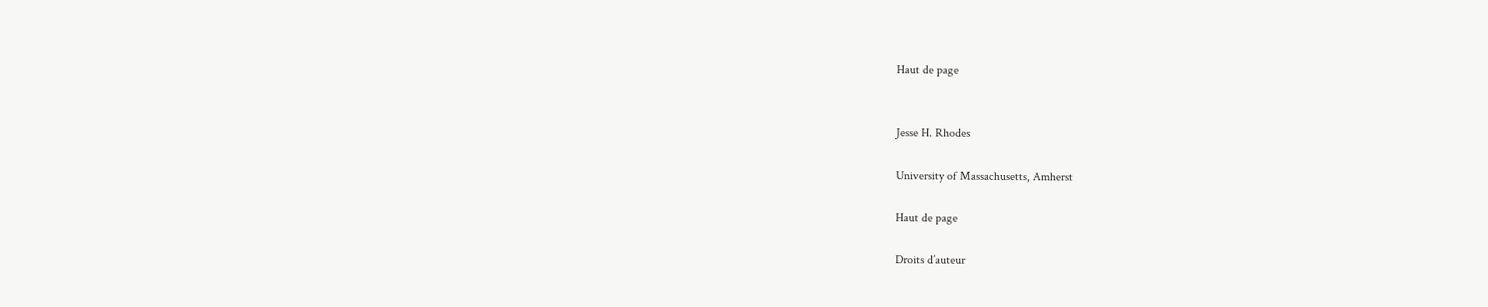Haut de page


Jesse H. Rhodes

University of Massachusetts, Amherst

Haut de page

Droits d’auteur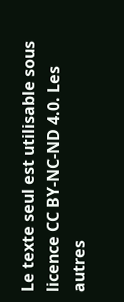Le texte seul est utilisable sous licence CC BY-NC-ND 4.0. Les autres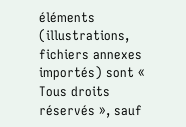éléments (illustrations, fichiers annexes importés) sont « Tous droits réservés », sauf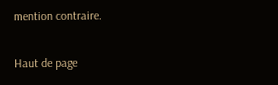mention contraire.

Haut de page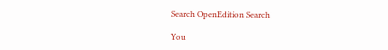Search OpenEdition Search

You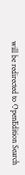will be redirected to OpenEdition Search